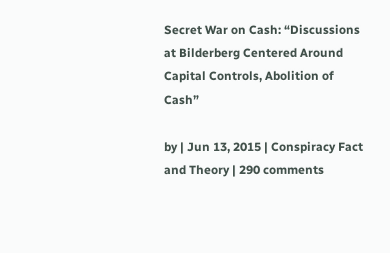Secret War on Cash: “Discussions at Bilderberg Centered Around Capital Controls, Abolition of Cash”

by | Jun 13, 2015 | Conspiracy Fact and Theory | 290 comments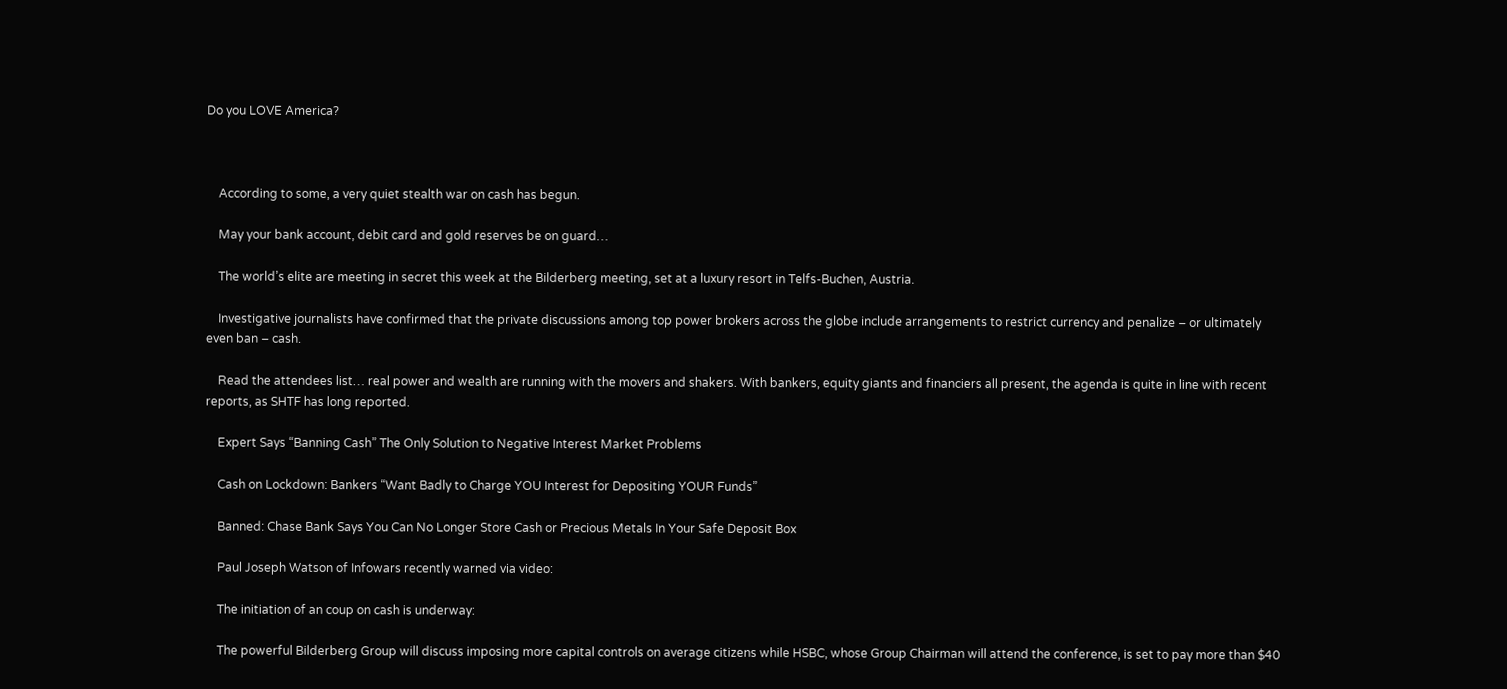Do you LOVE America?



    According to some, a very quiet stealth war on cash has begun.

    May your bank account, debit card and gold reserves be on guard…

    The world’s elite are meeting in secret this week at the Bilderberg meeting, set at a luxury resort in Telfs-Buchen, Austria.

    Investigative journalists have confirmed that the private discussions among top power brokers across the globe include arrangements to restrict currency and penalize – or ultimately even ban – cash.

    Read the attendees list… real power and wealth are running with the movers and shakers. With bankers, equity giants and financiers all present, the agenda is quite in line with recent reports, as SHTF has long reported.

    Expert Says “Banning Cash” The Only Solution to Negative Interest Market Problems

    Cash on Lockdown: Bankers “Want Badly to Charge YOU Interest for Depositing YOUR Funds”

    Banned: Chase Bank Says You Can No Longer Store Cash or Precious Metals In Your Safe Deposit Box

    Paul Joseph Watson of Infowars recently warned via video:

    The initiation of an coup on cash is underway:

    The powerful Bilderberg Group will discuss imposing more capital controls on average citizens while HSBC, whose Group Chairman will attend the conference, is set to pay more than $40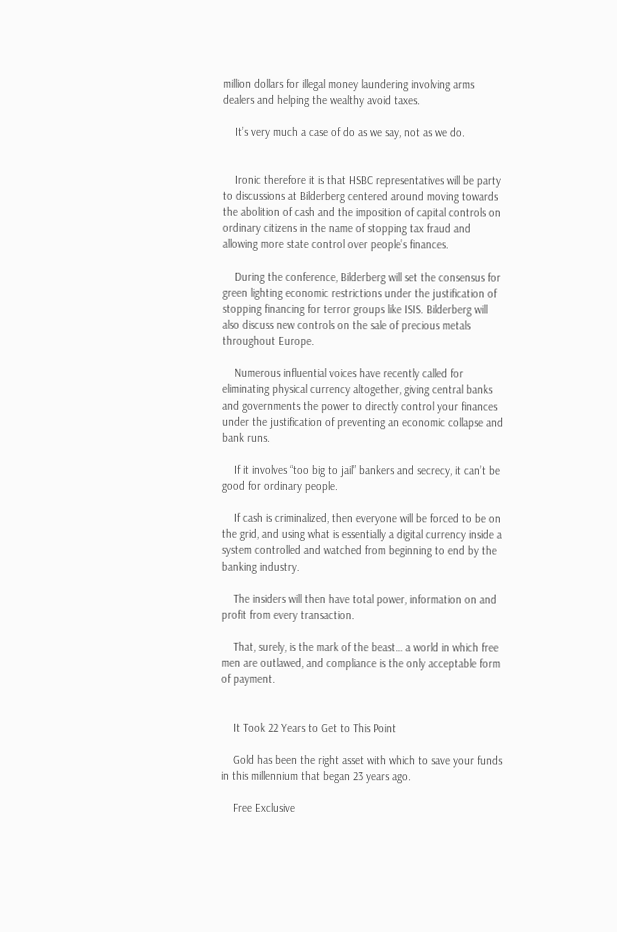million dollars for illegal money laundering involving arms dealers and helping the wealthy avoid taxes.

    It’s very much a case of do as we say, not as we do.


    Ironic therefore it is that HSBC representatives will be party to discussions at Bilderberg centered around moving towards the abolition of cash and the imposition of capital controls on ordinary citizens in the name of stopping tax fraud and allowing more state control over people’s finances.

    During the conference, Bilderberg will set the consensus for green lighting economic restrictions under the justification of stopping financing for terror groups like ISIS. Bilderberg will also discuss new controls on the sale of precious metals throughout Europe.

    Numerous influential voices have recently called for eliminating physical currency altogether, giving central banks and governments the power to directly control your finances under the justification of preventing an economic collapse and bank runs.

    If it involves “too big to jail” bankers and secrecy, it can’t be good for ordinary people.

    If cash is criminalized, then everyone will be forced to be on the grid, and using what is essentially a digital currency inside a system controlled and watched from beginning to end by the banking industry.

    The insiders will then have total power, information on and profit from every transaction.

    That, surely, is the mark of the beast… a world in which free men are outlawed, and compliance is the only acceptable form of payment.


    It Took 22 Years to Get to This Point

    Gold has been the right asset with which to save your funds in this millennium that began 23 years ago.

    Free Exclusive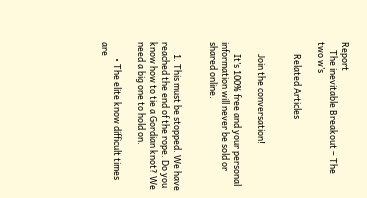Report
    The inevitable Breakout – The two w’s

      Related Articles


      Join the conversation!

      It’s 100% free and your personal information will never be sold or shared online.


      1. This must be stopped. We have reached the end of the rope. Do you know how to tie a Gordian knot? We need a big one to hold on.

        • The elite know difficult times are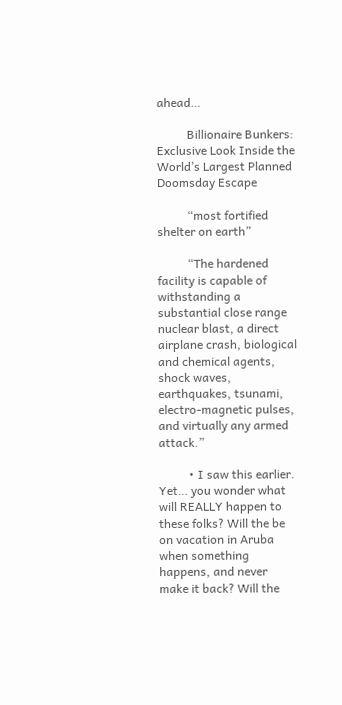ahead…

          Billionaire Bunkers: Exclusive Look Inside the World’s Largest Planned Doomsday Escape

          “most fortified shelter on earth”

          “The hardened facility is capable of withstanding a substantial close range nuclear blast, a direct airplane crash, biological and chemical agents, shock waves, earthquakes, tsunami, electro-magnetic pulses, and virtually any armed attack.”

          • I saw this earlier. Yet… you wonder what will REALLY happen to these folks? Will the be on vacation in Aruba when something happens, and never make it back? Will the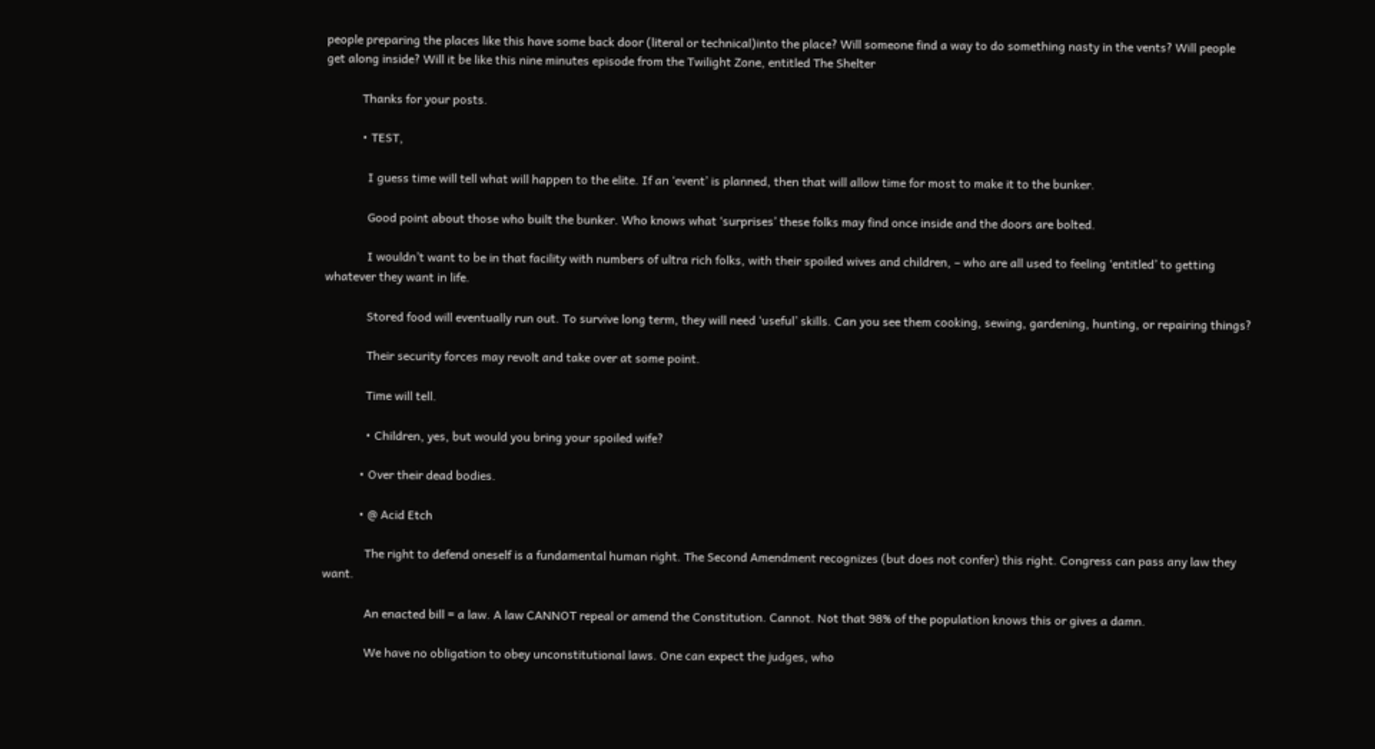people preparing the places like this have some back door (literal or technical)into the place? Will someone find a way to do something nasty in the vents? Will people get along inside? Will it be like this nine minutes episode from the Twilight Zone, entitled The Shelter

            Thanks for your posts.

            • TEST,

              I guess time will tell what will happen to the elite. If an ‘event’ is planned, then that will allow time for most to make it to the bunker.

              Good point about those who built the bunker. Who knows what ‘surprises’ these folks may find once inside and the doors are bolted.

              I wouldn’t want to be in that facility with numbers of ultra rich folks, with their spoiled wives and children, – who are all used to feeling ‘entitled’ to getting whatever they want in life.

              Stored food will eventually run out. To survive long term, they will need ‘useful’ skills. Can you see them cooking, sewing, gardening, hunting, or repairing things?

              Their security forces may revolt and take over at some point.

              Time will tell.

              • Children, yes, but would you bring your spoiled wife?

            • Over their dead bodies.

            • @ Acid Etch

              The right to defend oneself is a fundamental human right. The Second Amendment recognizes (but does not confer) this right. Congress can pass any law they want.

              An enacted bill = a law. A law CANNOT repeal or amend the Constitution. Cannot. Not that 98% of the population knows this or gives a damn.

              We have no obligation to obey unconstitutional laws. One can expect the judges, who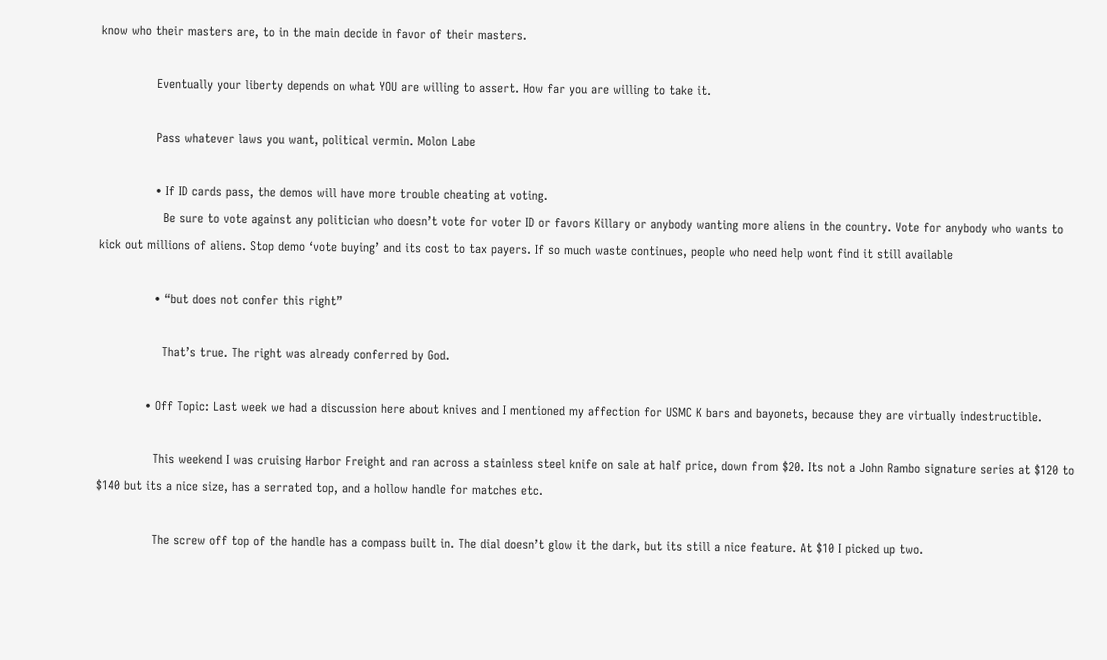know who their masters are, to in the main decide in favor of their masters.

              Eventually your liberty depends on what YOU are willing to assert. How far you are willing to take it.

              Pass whatever laws you want, political vermin. Molon Labe

              • If ID cards pass, the demos will have more trouble cheating at voting.
                Be sure to vote against any politician who doesn’t vote for voter ID or favors Killary or anybody wanting more aliens in the country. Vote for anybody who wants to kick out millions of aliens. Stop demo ‘vote buying’ and its cost to tax payers. If so much waste continues, people who need help wont find it still available

              • “but does not confer this right”

                That’s true. The right was already conferred by God.

            • Off Topic: Last week we had a discussion here about knives and I mentioned my affection for USMC K bars and bayonets, because they are virtually indestructible.

              This weekend I was cruising Harbor Freight and ran across a stainless steel knife on sale at half price, down from $20. Its not a John Rambo signature series at $120 to $140 but its a nice size, has a serrated top, and a hollow handle for matches etc.

              The screw off top of the handle has a compass built in. The dial doesn’t glow it the dark, but its still a nice feature. At $10 I picked up two.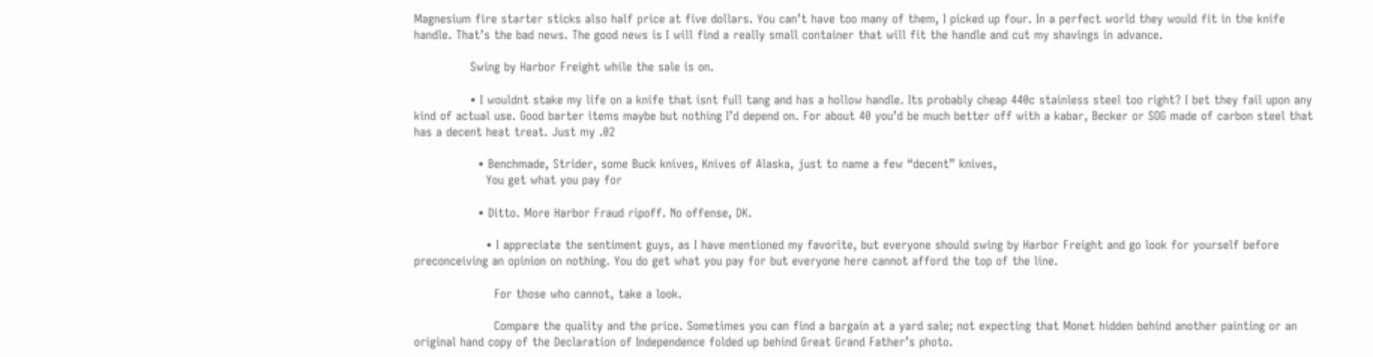Magnesium fire starter sticks also half price at five dollars. You can’t have too many of them, I picked up four. In a perfect world they would fit in the knife handle. That’s the bad news. The good news is I will find a really small container that will fit the handle and cut my shavings in advance.

              Swing by Harbor Freight while the sale is on.

              • I wouldnt stake my life on a knife that isnt full tang and has a hollow handle. Its probably cheap 440c stainless steel too right? I bet they fail upon any kind of actual use. Good barter items maybe but nothing I’d depend on. For about 40 you’d be much better off with a kabar, Becker or SOG made of carbon steel that has a decent heat treat. Just my .02

                • Benchmade, Strider, some Buck knives, Knives of Alaska, just to name a few “decent” knives,
                  You get what you pay for

                • Ditto. More Harbor Fraud ripoff. No offense, DK.

                  • I appreciate the sentiment guys, as I have mentioned my favorite, but everyone should swing by Harbor Freight and go look for yourself before preconceiving an opinion on nothing. You do get what you pay for but everyone here cannot afford the top of the line.

                    For those who cannot, take a look.

                    Compare the quality and the price. Sometimes you can find a bargain at a yard sale; not expecting that Monet hidden behind another painting or an original hand copy of the Declaration of Independence folded up behind Great Grand Father’s photo.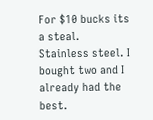For $10 bucks its a steal. Stainless steel. I bought two and I already had the best.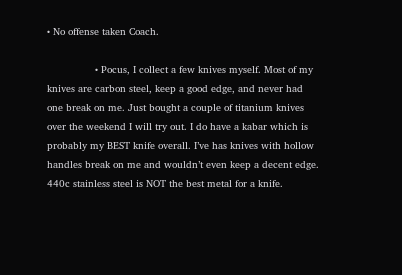• No offense taken Coach.

                • Pocus, I collect a few knives myself. Most of my knives are carbon steel, keep a good edge, and never had one break on me. Just bought a couple of titanium knives over the weekend I will try out. I do have a kabar which is probably my BEST knife overall. I’ve has knives with hollow handles break on me and wouldn’t even keep a decent edge. 440c stainless steel is NOT the best metal for a knife.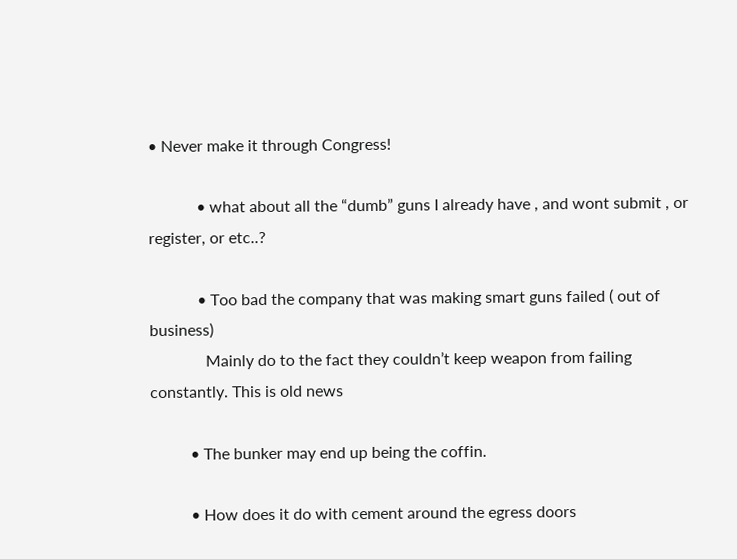• Never make it through Congress!

            • what about all the “dumb” guns I already have , and wont submit , or register, or etc..?

            • Too bad the company that was making smart guns failed ( out of business)
              Mainly do to the fact they couldn’t keep weapon from failing constantly. This is old news

          • The bunker may end up being the coffin.

          • How does it do with cement around the egress doors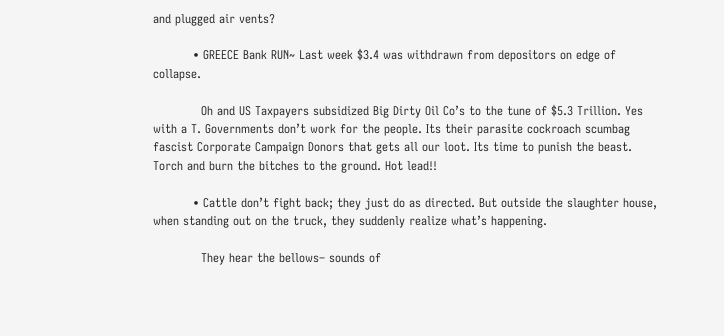and plugged air vents?

          • GREECE Bank RUN~ Last week $3.4 was withdrawn from depositors on edge of collapse.

            Oh and US Taxpayers subsidized Big Dirty Oil Co’s to the tune of $5.3 Trillion. Yes with a T. Governments don’t work for the people. Its their parasite cockroach scumbag fascist Corporate Campaign Donors that gets all our loot. Its time to punish the beast. Torch and burn the bitches to the ground. Hot lead!!

          • Cattle don’t fight back; they just do as directed. But outside the slaughter house, when standing out on the truck, they suddenly realize what’s happening.

            They hear the bellows– sounds of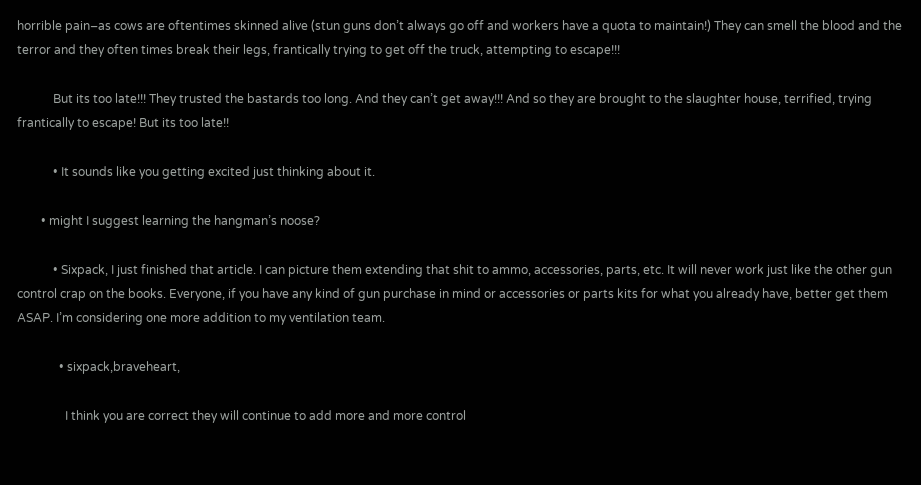horrible pain–as cows are oftentimes skinned alive (stun guns don’t always go off and workers have a quota to maintain!) They can smell the blood and the terror and they often times break their legs, frantically trying to get off the truck, attempting to escape!!!

            But its too late!!! They trusted the bastards too long. And they can’t get away!!! And so they are brought to the slaughter house, terrified, trying frantically to escape! But its too late!!

            • It sounds like you getting excited just thinking about it.

        • might I suggest learning the hangman’s noose?

            • Sixpack, I just finished that article. I can picture them extending that shit to ammo, accessories, parts, etc. It will never work just like the other gun control crap on the books. Everyone, if you have any kind of gun purchase in mind or accessories or parts kits for what you already have, better get them ASAP. I’m considering one more addition to my ventilation team.

              • sixpack,braveheart,

                I think you are correct they will continue to add more and more control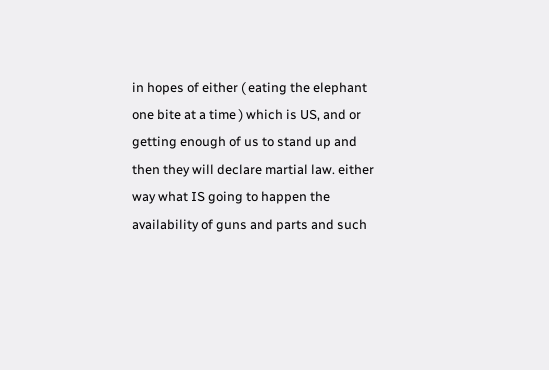in hopes of either ( eating the elephant one bite at a time ) which is US, and or getting enough of us to stand up and then they will declare martial law. either way what IS going to happen the availability of guns and parts and such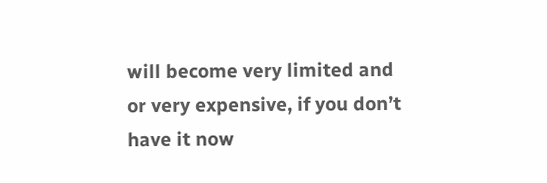will become very limited and or very expensive, if you don’t have it now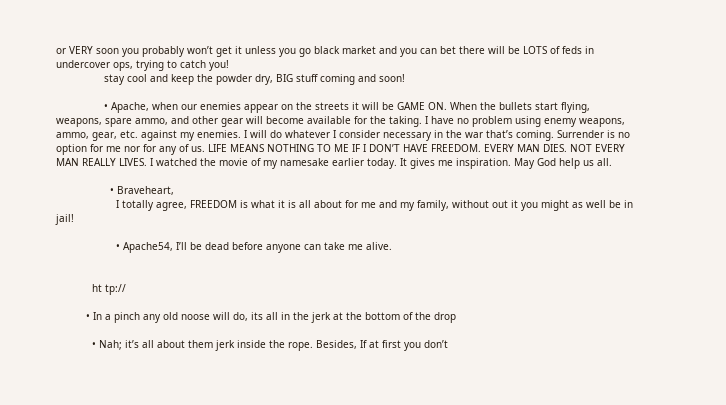or VERY soon you probably won’t get it unless you go black market and you can bet there will be LOTS of feds in undercover ops, trying to catch you!
                stay cool and keep the powder dry, BIG stuff coming and soon!

                • Apache, when our enemies appear on the streets it will be GAME ON. When the bullets start flying, weapons, spare ammo, and other gear will become available for the taking. I have no problem using enemy weapons, ammo, gear, etc. against my enemies. I will do whatever I consider necessary in the war that’s coming. Surrender is no option for me nor for any of us. LIFE MEANS NOTHING TO ME IF I DON’T HAVE FREEDOM. EVERY MAN DIES. NOT EVERY MAN REALLY LIVES. I watched the movie of my namesake earlier today. It gives me inspiration. May God help us all.

                  • Braveheart,
                    I totally agree, FREEDOM is what it is all about for me and my family, without out it you might as well be in jail!

                    • Apache54, I’ll be dead before anyone can take me alive.


            ht tp://

          • In a pinch any old noose will do, its all in the jerk at the bottom of the drop

            • Nah; it’s all about them jerk inside the rope. Besides, If at first you don’t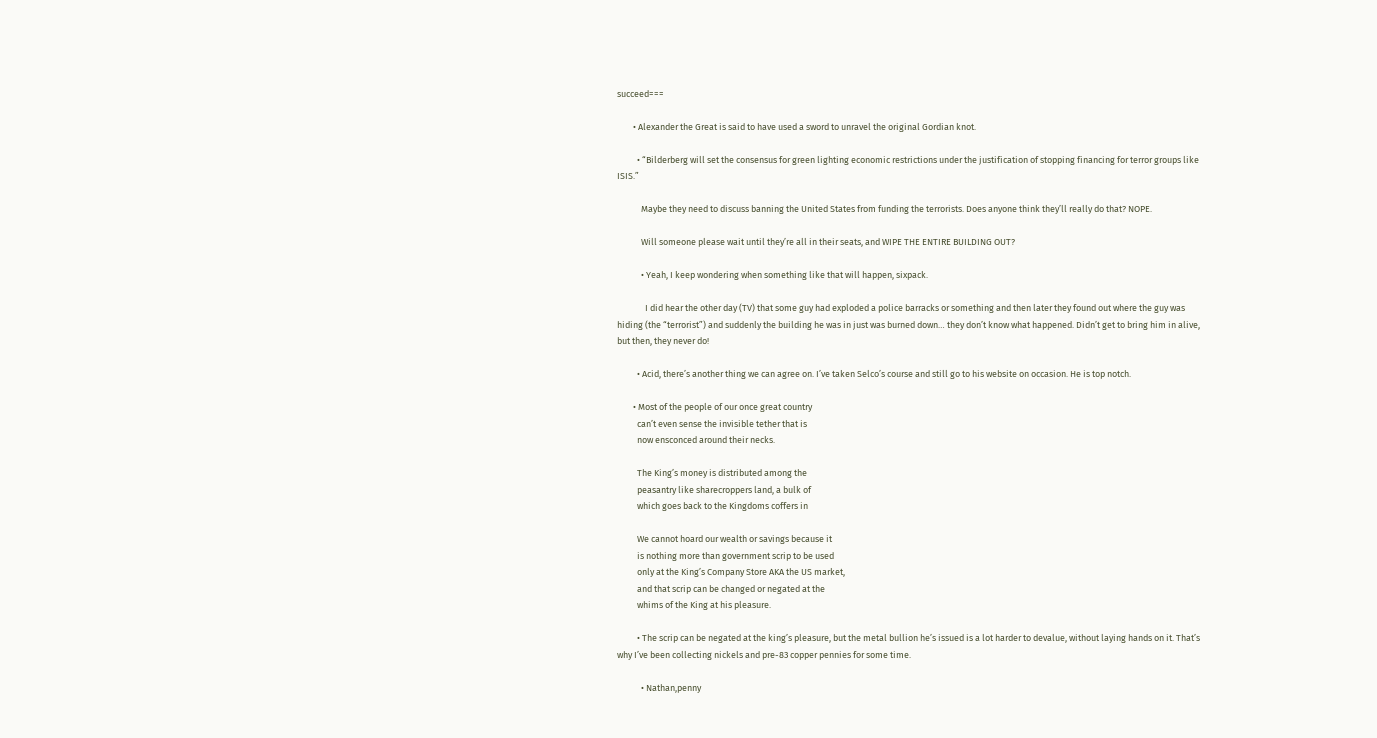succeed===

        • Alexander the Great is said to have used a sword to unravel the original Gordian knot.

          • “Bilderberg will set the consensus for green lighting economic restrictions under the justification of stopping financing for terror groups like ISIS.”

            Maybe they need to discuss banning the United States from funding the terrorists. Does anyone think they’ll really do that? NOPE.

            Will someone please wait until they’re all in their seats, and WIPE THE ENTIRE BUILDING OUT?

            • Yeah, I keep wondering when something like that will happen, sixpack.

              I did hear the other day (TV) that some guy had exploded a police barracks or something and then later they found out where the guy was hiding (the “terrorist”) and suddenly the building he was in just was burned down… they don’t know what happened. Didn’t get to bring him in alive, but then, they never do!

          • Acid, there’s another thing we can agree on. I’ve taken Selco’s course and still go to his website on occasion. He is top notch.

        • Most of the people of our once great country
          can’t even sense the invisible tether that is
          now ensconced around their necks.

          The King’s money is distributed among the
          peasantry like sharecroppers land, a bulk of
          which goes back to the Kingdoms coffers in

          We cannot hoard our wealth or savings because it
          is nothing more than government scrip to be used
          only at the King’s Company Store AKA the US market,
          and that scrip can be changed or negated at the
          whims of the King at his pleasure.

          • The scrip can be negated at the king’s pleasure, but the metal bullion he’s issued is a lot harder to devalue, without laying hands on it. That’s why I’ve been collecting nickels and pre-83 copper pennies for some time.

            • Nathan,penny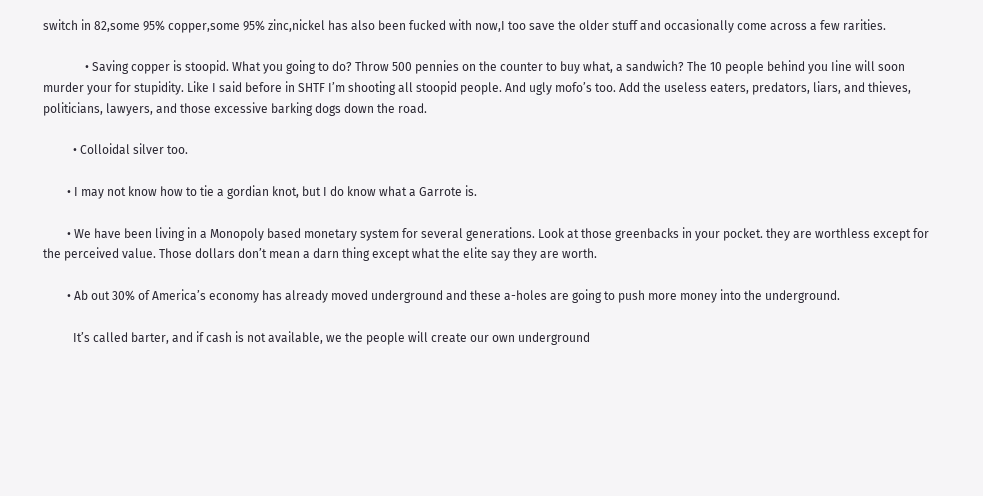switch in 82,some 95% copper,some 95% zinc,nickel has also been fucked with now,I too save the older stuff and occasionally come across a few rarities.

              • Saving copper is stoopid. What you going to do? Throw 500 pennies on the counter to buy what, a sandwich? The 10 people behind you Iine will soon murder your for stupidity. Like I said before in SHTF I’m shooting all stoopid people. And ugly mofo’s too. Add the useless eaters, predators, liars, and thieves, politicians, lawyers, and those excessive barking dogs down the road.

          • Colloidal silver too.

        • I may not know how to tie a gordian knot, but I do know what a Garrote is.

        • We have been living in a Monopoly based monetary system for several generations. Look at those greenbacks in your pocket. they are worthless except for the perceived value. Those dollars don’t mean a darn thing except what the elite say they are worth.

        • Ab out 30% of America’s economy has already moved underground and these a-holes are going to push more money into the underground.

          It’s called barter, and if cash is not available, we the people will create our own underground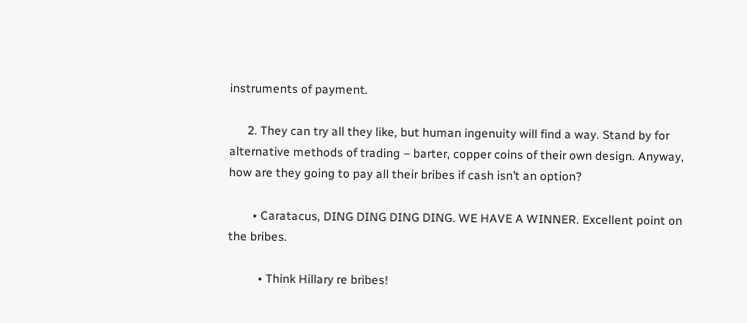instruments of payment.

      2. They can try all they like, but human ingenuity will find a way. Stand by for alternative methods of trading – barter, copper coins of their own design. Anyway, how are they going to pay all their bribes if cash isn’t an option?

        • Caratacus, DING DING DING DING. WE HAVE A WINNER. Excellent point on the bribes.

          • Think Hillary re bribes!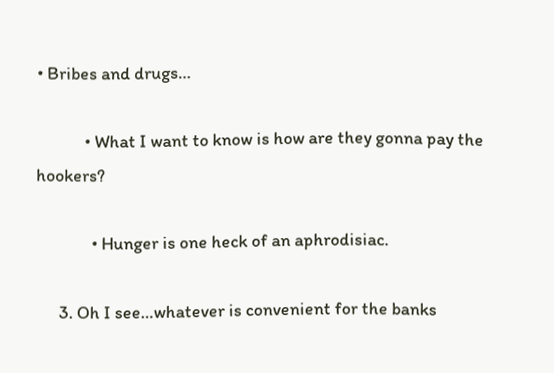• Bribes and drugs…

            • What I want to know is how are they gonna pay the hookers?

              • Hunger is one heck of an aphrodisiac.

      3. Oh I see…whatever is convenient for the banks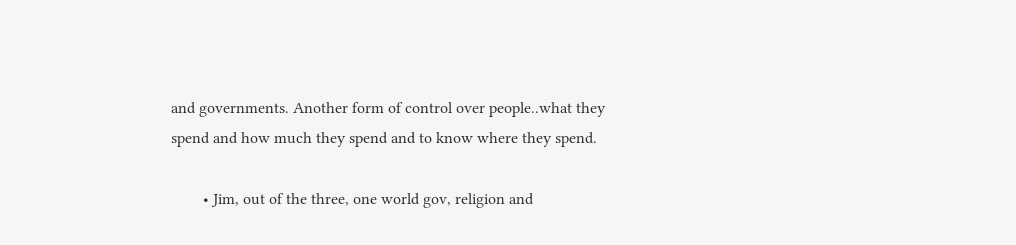and governments. Another form of control over people..what they spend and how much they spend and to know where they spend.

        • Jim, out of the three, one world gov, religion and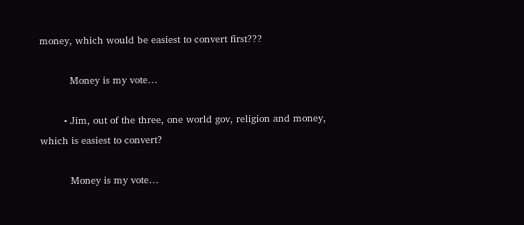money, which would be easiest to convert first???

          Money is my vote…

        • Jim, out of the three, one world gov, religion and money, which is easiest to convert?

          Money is my vote…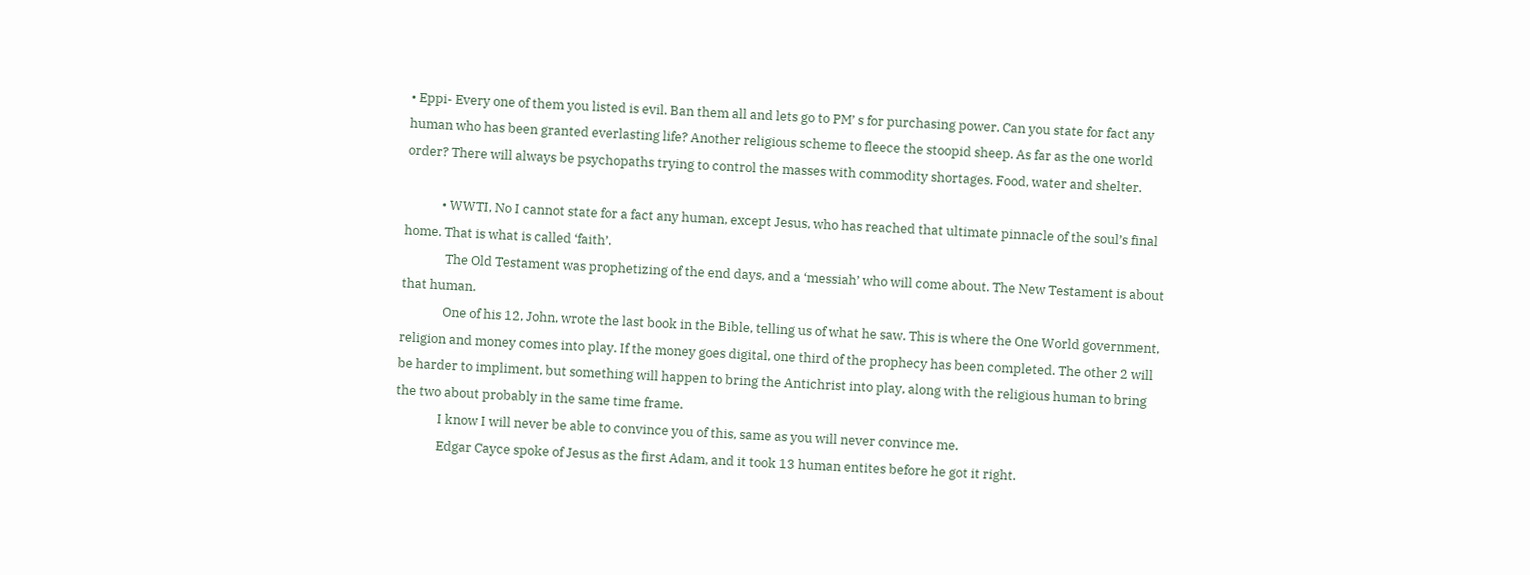• Eppi- Every one of them you listed is evil. Ban them all and lets go to PM’ s for purchasing power. Can you state for fact any human who has been granted everlasting life? Another religious scheme to fleece the stoopid sheep. As far as the one world order? There will always be psychopaths trying to control the masses with commodity shortages. Food, water and shelter.

            • WWTI, No I cannot state for a fact any human, except Jesus, who has reached that ultimate pinnacle of the soul’s final home. That is what is called ‘faith’.
              The Old Testament was prophetizing of the end days, and a ‘messiah’ who will come about. The New Testament is about that human.
              One of his 12, John, wrote the last book in the Bible, telling us of what he saw. This is where the One World government, religion and money comes into play. If the money goes digital, one third of the prophecy has been completed. The other 2 will be harder to impliment, but something will happen to bring the Antichrist into play, along with the religious human to bring the two about probably in the same time frame.
              I know I will never be able to convince you of this, same as you will never convince me.
              Edgar Cayce spoke of Jesus as the first Adam, and it took 13 human entites before he got it right.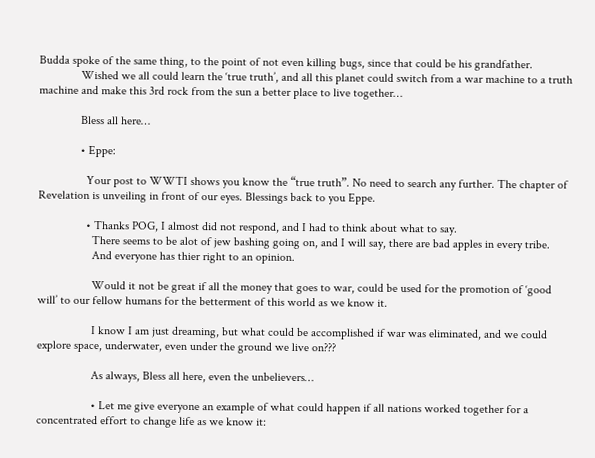Budda spoke of the same thing, to the point of not even killing bugs, since that could be his grandfather.
              Wished we all could learn the ‘true truth’, and all this planet could switch from a war machine to a truth machine and make this 3rd rock from the sun a better place to live together…

              Bless all here…

              • Eppe:

                Your post to WWTI shows you know the “true truth”. No need to search any further. The chapter of Revelation is unveiling in front of our eyes. Blessings back to you Eppe.

                • Thanks POG, I almost did not respond, and I had to think about what to say.
                  There seems to be alot of jew bashing going on, and I will say, there are bad apples in every tribe.
                  And everyone has thier right to an opinion.

                  Would it not be great if all the money that goes to war, could be used for the promotion of ‘good will’ to our fellow humans for the betterment of this world as we know it.

                  I know I am just dreaming, but what could be accomplished if war was eliminated, and we could explore space, underwater, even under the ground we live on???

                  As always, Bless all here, even the unbelievers…

                  • Let me give everyone an example of what could happen if all nations worked together for a concentrated effort to change life as we know it: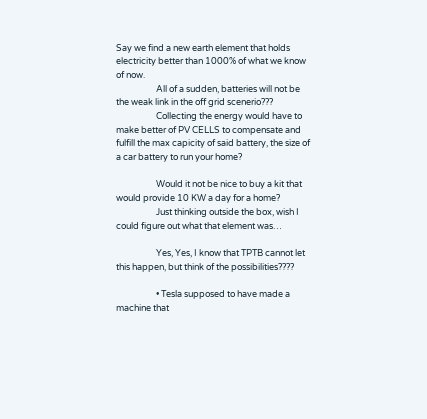Say we find a new earth element that holds electricity better than 1000% of what we know of now.
                    All of a sudden, batteries will not be the weak link in the off grid scenerio???
                    Collecting the energy would have to make better of PV CELLS to compensate and fulfill the max capicity of said battery, the size of a car battery to run your home?

                    Would it not be nice to buy a kit that would provide 10 KW a day for a home?
                    Just thinking outside the box, wish I could figure out what that element was…

                    Yes, Yes, I know that TPTB cannot let this happen, but think of the possibilities????

                    • Tesla supposed to have made a machine that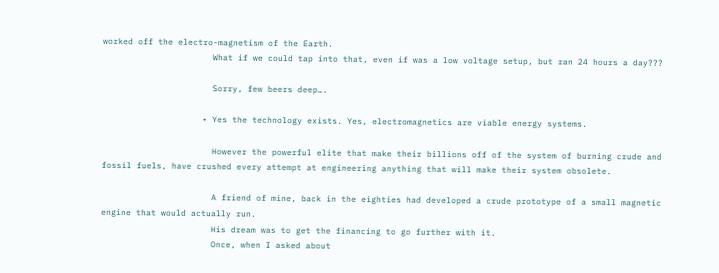worked off the electro-magnetism of the Earth.
                      What if we could tap into that, even if was a low voltage setup, but ran 24 hours a day???

                      Sorry, few beers deep….

                    • Yes the technology exists. Yes, electromagnetics are viable energy systems.

                      However the powerful elite that make their billions off of the system of burning crude and fossil fuels, have crushed every attempt at engineering anything that will make their system obsolete.

                      A friend of mine, back in the eighties had developed a crude prototype of a small magnetic engine that would actually run.
                      His dream was to get the financing to go further with it.
                      Once, when I asked about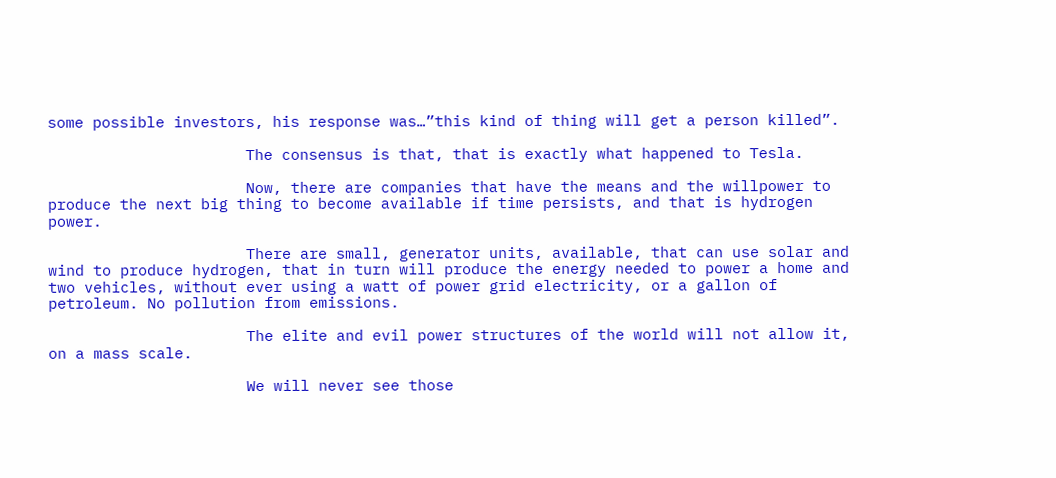some possible investors, his response was…”this kind of thing will get a person killed”.

                      The consensus is that, that is exactly what happened to Tesla.

                      Now, there are companies that have the means and the willpower to produce the next big thing to become available if time persists, and that is hydrogen power.

                      There are small, generator units, available, that can use solar and wind to produce hydrogen, that in turn will produce the energy needed to power a home and two vehicles, without ever using a watt of power grid electricity, or a gallon of petroleum. No pollution from emissions.

                      The elite and evil power structures of the world will not allow it, on a mass scale.

                      We will never see those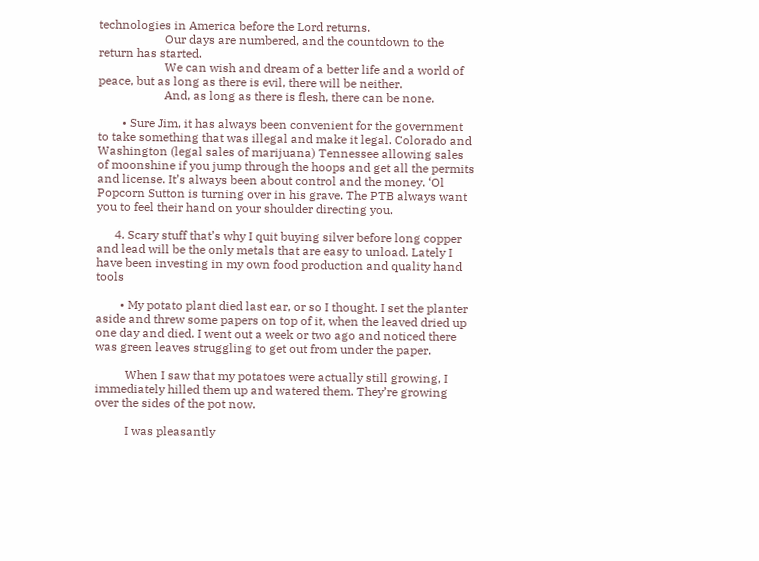technologies in America before the Lord returns.
                      Our days are numbered, and the countdown to the return has started.
                      We can wish and dream of a better life and a world of peace, but as long as there is evil, there will be neither.
                      And, as long as there is flesh, there can be none.

        • Sure Jim, it has always been convenient for the government to take something that was illegal and make it legal. Colorado and Washington (legal sales of marijuana) Tennessee allowing sales of moonshine if you jump through the hoops and get all the permits and license. It’s always been about control and the money. ‘Ol Popcorn Sutton is turning over in his grave. The PTB always want you to feel their hand on your shoulder directing you.

      4. Scary stuff that’s why I quit buying silver before long copper and lead will be the only metals that are easy to unload. Lately I have been investing in my own food production and quality hand tools

        • My potato plant died last ear, or so I thought. I set the planter aside and threw some papers on top of it, when the leaved dried up one day and died. I went out a week or two ago and noticed there was green leaves struggling to get out from under the paper.

          When I saw that my potatoes were actually still growing, I immediately hilled them up and watered them. They’re growing over the sides of the pot now.

          I was pleasantly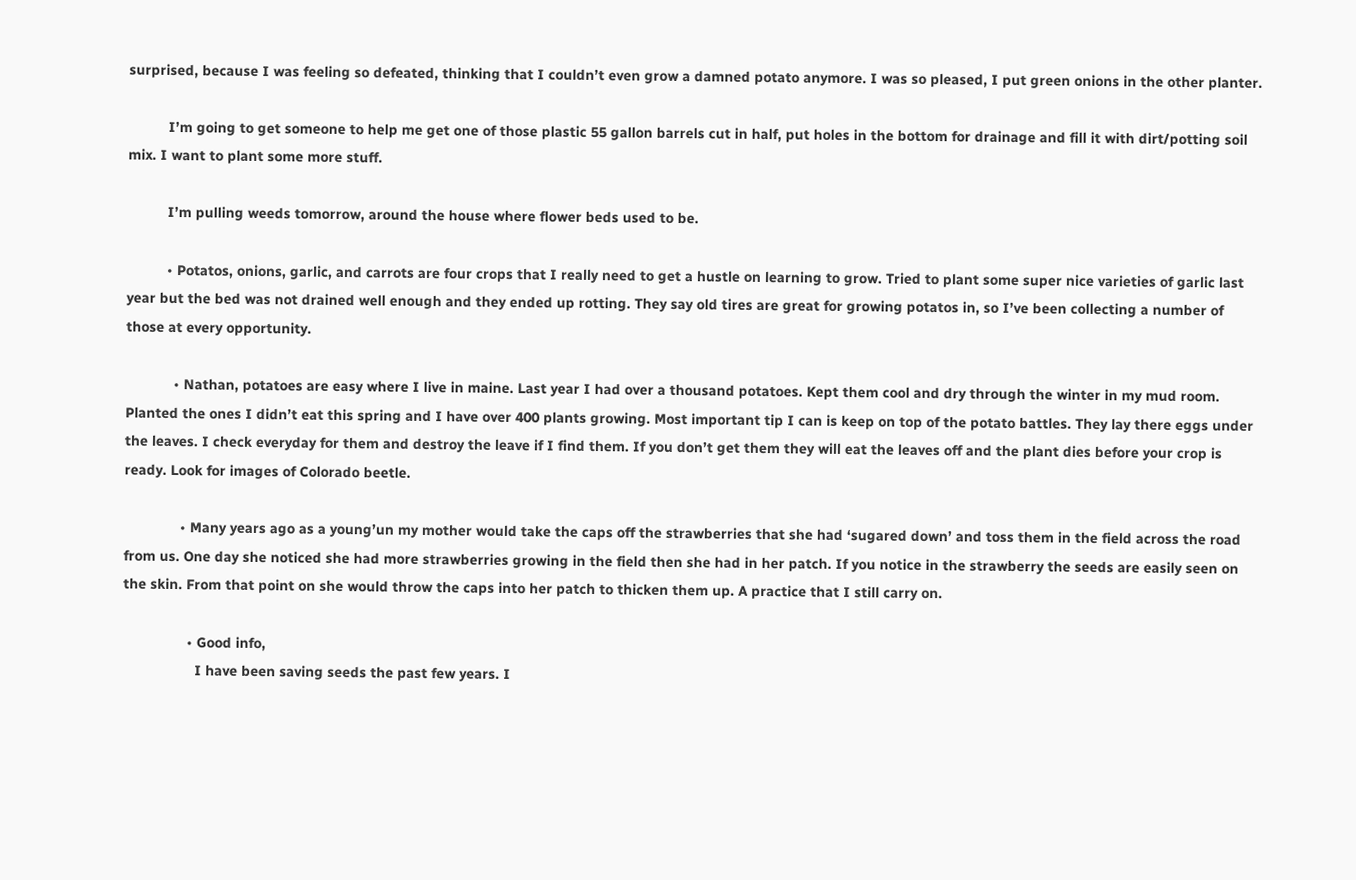surprised, because I was feeling so defeated, thinking that I couldn’t even grow a damned potato anymore. I was so pleased, I put green onions in the other planter.

          I’m going to get someone to help me get one of those plastic 55 gallon barrels cut in half, put holes in the bottom for drainage and fill it with dirt/potting soil mix. I want to plant some more stuff.

          I’m pulling weeds tomorrow, around the house where flower beds used to be.

          • Potatos, onions, garlic, and carrots are four crops that I really need to get a hustle on learning to grow. Tried to plant some super nice varieties of garlic last year but the bed was not drained well enough and they ended up rotting. They say old tires are great for growing potatos in, so I’ve been collecting a number of those at every opportunity.

            • Nathan, potatoes are easy where I live in maine. Last year I had over a thousand potatoes. Kept them cool and dry through the winter in my mud room. Planted the ones I didn’t eat this spring and I have over 400 plants growing. Most important tip I can is keep on top of the potato battles. They lay there eggs under the leaves. I check everyday for them and destroy the leave if I find them. If you don’t get them they will eat the leaves off and the plant dies before your crop is ready. Look for images of Colorado beetle.

              • Many years ago as a young’un my mother would take the caps off the strawberries that she had ‘sugared down’ and toss them in the field across the road from us. One day she noticed she had more strawberries growing in the field then she had in her patch. If you notice in the strawberry the seeds are easily seen on the skin. From that point on she would throw the caps into her patch to thicken them up. A practice that I still carry on.

                • Good info,
                  I have been saving seeds the past few years. I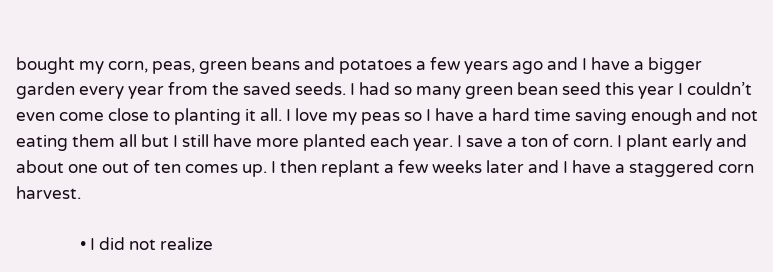bought my corn, peas, green beans and potatoes a few years ago and I have a bigger garden every year from the saved seeds. I had so many green bean seed this year I couldn’t even come close to planting it all. I love my peas so I have a hard time saving enough and not eating them all but I still have more planted each year. I save a ton of corn. I plant early and about one out of ten comes up. I then replant a few weeks later and I have a staggered corn harvest.

                • I did not realize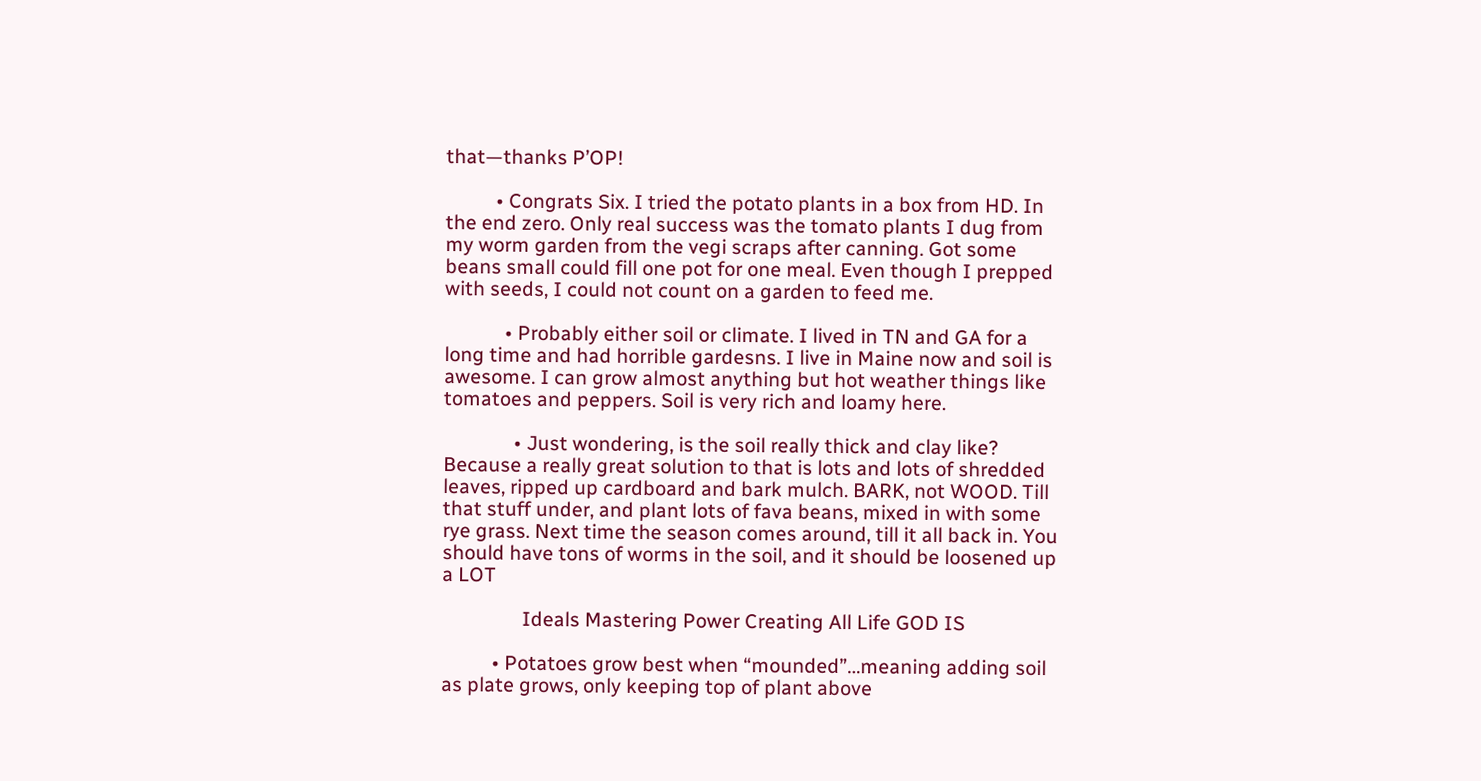that—thanks P’OP!

          • Congrats Six. I tried the potato plants in a box from HD. In the end zero. Only real success was the tomato plants I dug from my worm garden from the vegi scraps after canning. Got some beans small could fill one pot for one meal. Even though I prepped with seeds, I could not count on a garden to feed me.

            • Probably either soil or climate. I lived in TN and GA for a long time and had horrible gardesns. I live in Maine now and soil is awesome. I can grow almost anything but hot weather things like tomatoes and peppers. Soil is very rich and loamy here.

              • Just wondering, is the soil really thick and clay like? Because a really great solution to that is lots and lots of shredded leaves, ripped up cardboard and bark mulch. BARK, not WOOD. Till that stuff under, and plant lots of fava beans, mixed in with some rye grass. Next time the season comes around, till it all back in. You should have tons of worms in the soil, and it should be loosened up a LOT

                Ideals Mastering Power Creating All Life GOD IS

          • Potatoes grow best when “mounded”…meaning adding soil as plate grows, only keeping top of plant above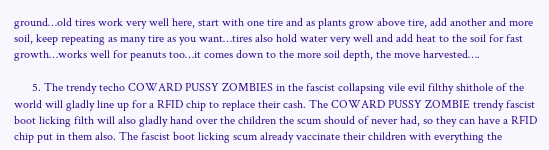ground…old tires work very well here, start with one tire and as plants grow above tire, add another and more soil, keep repeating as many tire as you want…tires also hold water very well and add heat to the soil for fast growth…works well for peanuts too…it comes down to the more soil depth, the move harvested….

      5. The trendy techo COWARD PUSSY ZOMBIES in the fascist collapsing vile evil filthy shithole of the world will gladly line up for a RFID chip to replace their cash. The COWARD PUSSY ZOMBIE trendy fascist boot licking filth will also gladly hand over the children the scum should of never had, so they can have a RFID chip put in them also. The fascist boot licking scum already vaccinate their children with everything the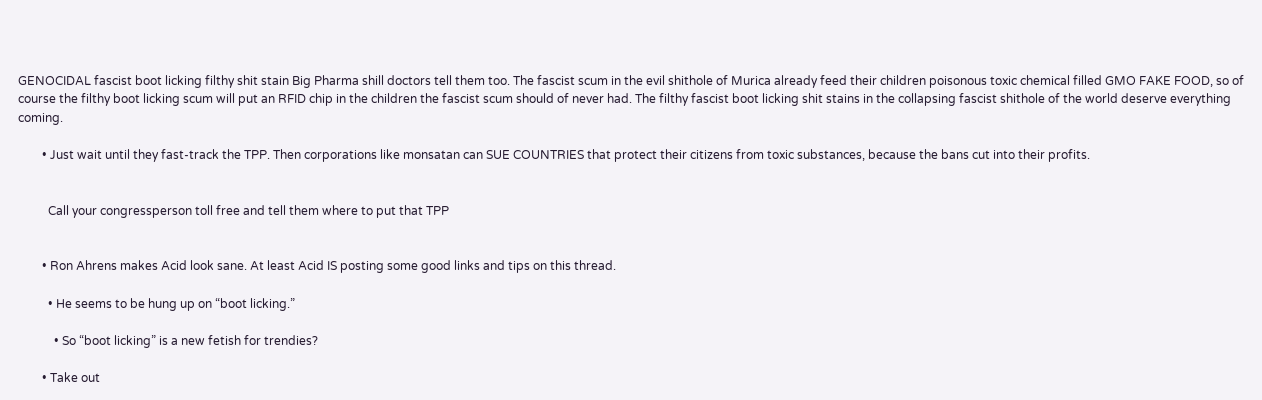GENOCIDAL fascist boot licking filthy shit stain Big Pharma shill doctors tell them too. The fascist scum in the evil shithole of Murica already feed their children poisonous toxic chemical filled GMO FAKE FOOD, so of course the filthy boot licking scum will put an RFID chip in the children the fascist scum should of never had. The filthy fascist boot licking shit stains in the collapsing fascist shithole of the world deserve everything coming.

        • Just wait until they fast-track the TPP. Then corporations like monsatan can SUE COUNTRIES that protect their citizens from toxic substances, because the bans cut into their profits.


          Call your congressperson toll free and tell them where to put that TPP


        • Ron Ahrens makes Acid look sane. At least Acid IS posting some good links and tips on this thread.

          • He seems to be hung up on “boot licking.”

            • So “boot licking” is a new fetish for trendies?

        • Take out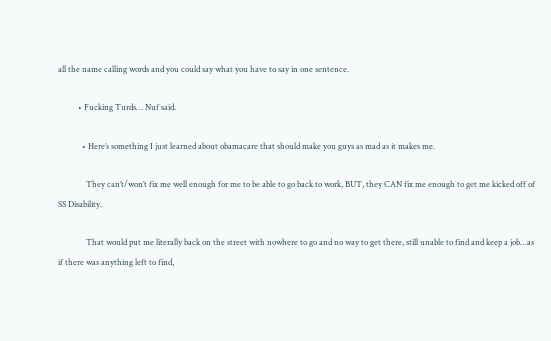all the name calling words and you could say what you have to say in one sentence.

          • Fucking Turds… Nuf said.

            • Here’s something I just learned about obamacare that should make you guys as mad as it makes me.

              They can’t/won’t fix me well enough for me to be able to go back to work, BUT, they CAN fix me enough to get me kicked off of SS Disability.

              That would put me literally back on the street with nowhere to go and no way to get there, still unable to find and keep a job…as if there was anything left to find,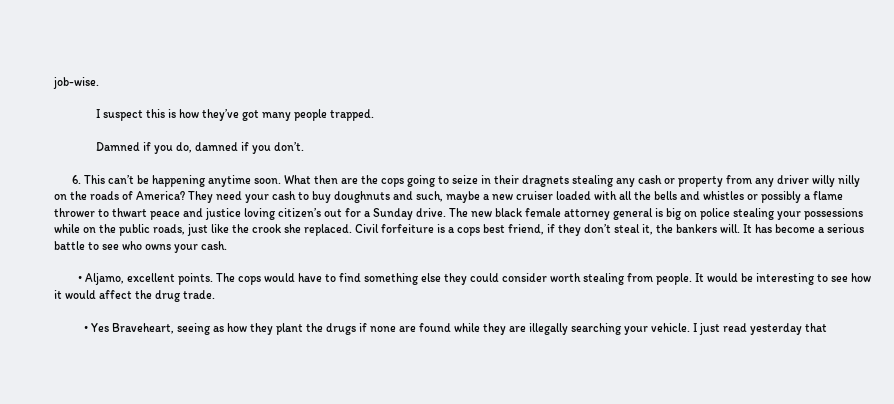job-wise.

              I suspect this is how they’ve got many people trapped.

              Damned if you do, damned if you don’t.

      6. This can’t be happening anytime soon. What then are the cops going to seize in their dragnets stealing any cash or property from any driver willy nilly on the roads of America? They need your cash to buy doughnuts and such, maybe a new cruiser loaded with all the bells and whistles or possibly a flame thrower to thwart peace and justice loving citizen’s out for a Sunday drive. The new black female attorney general is big on police stealing your possessions while on the public roads, just like the crook she replaced. Civil forfeiture is a cops best friend, if they don’t steal it, the bankers will. It has become a serious battle to see who owns your cash.

        • Aljamo, excellent points. The cops would have to find something else they could consider worth stealing from people. It would be interesting to see how it would affect the drug trade.

          • Yes Braveheart, seeing as how they plant the drugs if none are found while they are illegally searching your vehicle. I just read yesterday that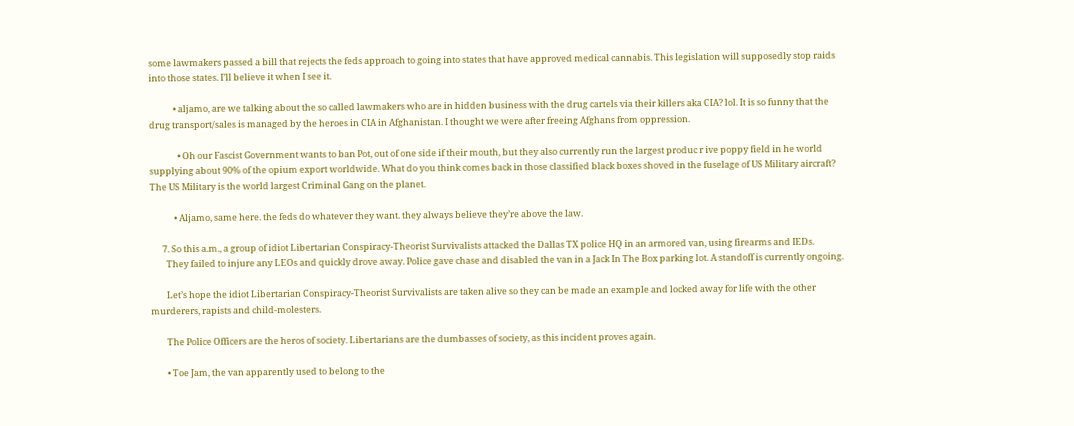some lawmakers passed a bill that rejects the feds approach to going into states that have approved medical cannabis. This legislation will supposedly stop raids into those states. I’ll believe it when I see it.

            • aljamo, are we talking about the so called lawmakers who are in hidden business with the drug cartels via their killers aka CIA? lol. It is so funny that the drug transport/sales is managed by the heroes in CIA in Afghanistan. I thought we were after freeing Afghans from oppression.

              • Oh our Fascist Government wants to ban Pot, out of one side if their mouth, but they also currently run the largest produc r ive poppy field in he world supplying about 90% of the opium export worldwide. What do you think comes back in those classified black boxes shoved in the fuselage of US Military aircraft? The US Military is the world largest Criminal Gang on the planet.

            • Aljamo, same here. the feds do whatever they want. they always believe they’re above the law.

      7. So this a.m., a group of idiot Libertarian Conspiracy-Theorist Survivalists attacked the Dallas TX police HQ in an armored van, using firearms and IEDs.
        They failed to injure any LEOs and quickly drove away. Police gave chase and disabled the van in a Jack In The Box parking lot. A standoff is currently ongoing.

        Let’s hope the idiot Libertarian Conspiracy-Theorist Survivalists are taken alive so they can be made an example and locked away for life with the other murderers, rapists and child-molesters.

        The Police Officers are the heros of society. Libertarians are the dumbasses of society, as this incident proves again.

        • Toe Jam, the van apparently used to belong to the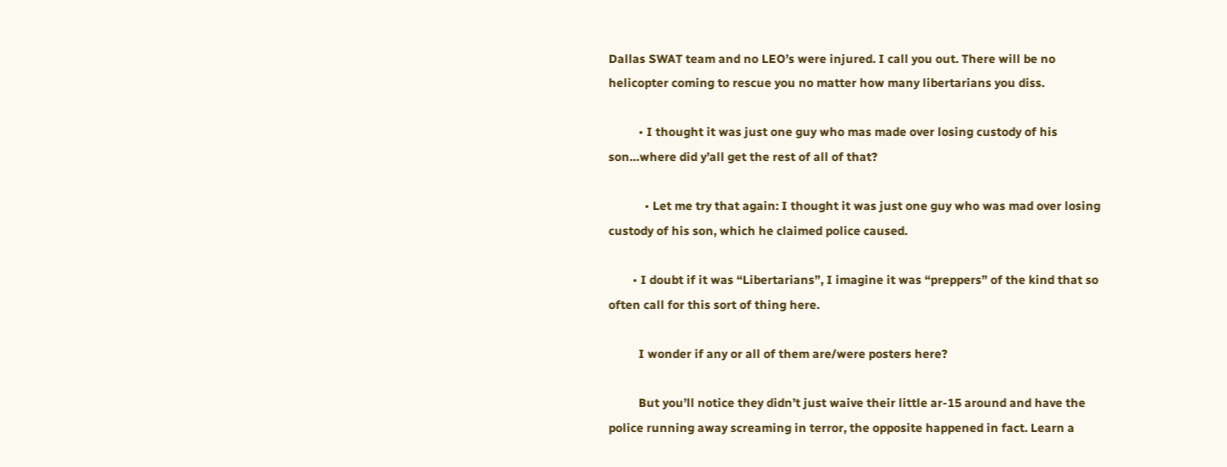Dallas SWAT team and no LEO’s were injured. I call you out. There will be no helicopter coming to rescue you no matter how many libertarians you diss.

          • I thought it was just one guy who mas made over losing custody of his son…where did y’all get the rest of all of that?

            • Let me try that again: I thought it was just one guy who was mad over losing custody of his son, which he claimed police caused.

        • I doubt if it was “Libertarians”, I imagine it was “preppers” of the kind that so often call for this sort of thing here.

          I wonder if any or all of them are/were posters here?

          But you’ll notice they didn’t just waive their little ar-15 around and have the police running away screaming in terror, the opposite happened in fact. Learn a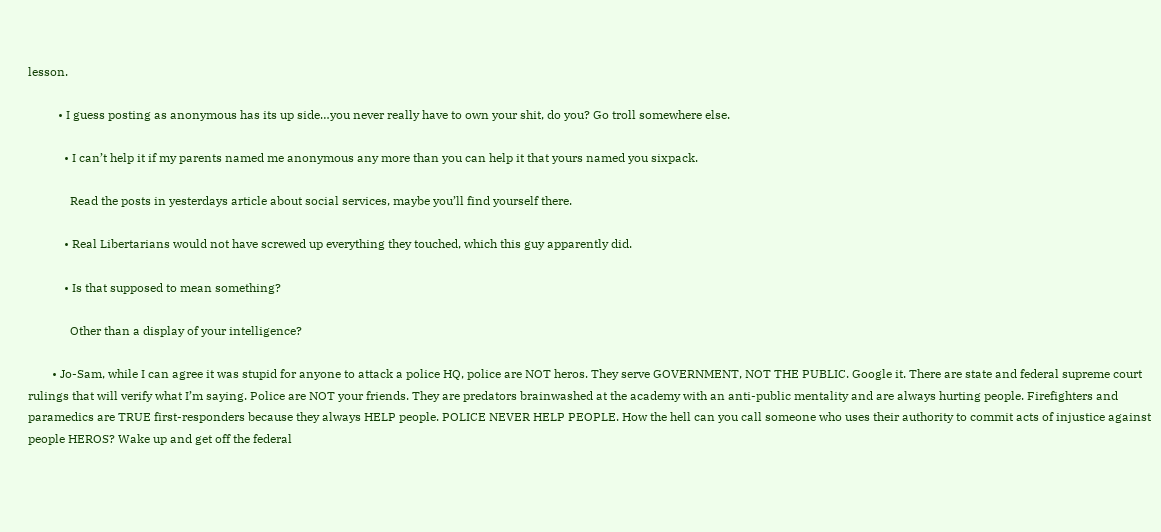lesson.

          • I guess posting as anonymous has its up side…you never really have to own your shit, do you? Go troll somewhere else.

            • I can’t help it if my parents named me anonymous any more than you can help it that yours named you sixpack.

              Read the posts in yesterdays article about social services, maybe you’ll find yourself there.

            • Real Libertarians would not have screwed up everything they touched, which this guy apparently did.

            • Is that supposed to mean something?

              Other than a display of your intelligence?

        • Jo-Sam, while I can agree it was stupid for anyone to attack a police HQ, police are NOT heros. They serve GOVERNMENT, NOT THE PUBLIC. Google it. There are state and federal supreme court rulings that will verify what I’m saying. Police are NOT your friends. They are predators brainwashed at the academy with an anti-public mentality and are always hurting people. Firefighters and paramedics are TRUE first-responders because they always HELP people. POLICE NEVER HELP PEOPLE. How the hell can you call someone who uses their authority to commit acts of injustice against people HEROS? Wake up and get off the federal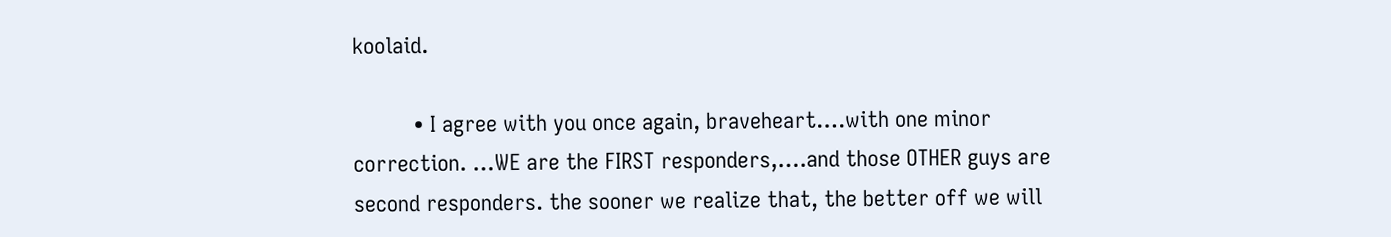koolaid.

          • I agree with you once again, braveheart….with one minor correction. …WE are the FIRST responders,….and those OTHER guys are second responders. the sooner we realize that, the better off we will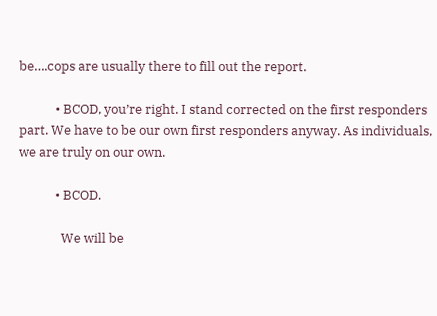be….cops are usually there to fill out the report.

            • BCOD, you’re right. I stand corrected on the first responders part. We have to be our own first responders anyway. As individuals, we are truly on our own.

            • BCOD.

              We will be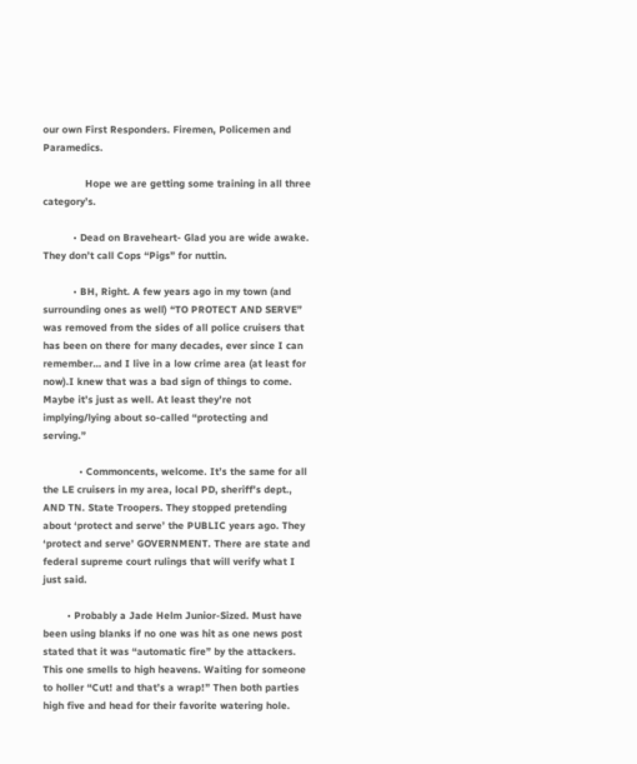our own First Responders. Firemen, Policemen and Paramedics.

              Hope we are getting some training in all three category’s.

          • Dead on Braveheart- Glad you are wide awake. They don’t call Cops “Pigs” for nuttin.

          • BH, Right. A few years ago in my town (and surrounding ones as well) “TO PROTECT AND SERVE” was removed from the sides of all police cruisers that has been on there for many decades, ever since I can remember… and I live in a low crime area (at least for now).I knew that was a bad sign of things to come. Maybe it’s just as well. At least they’re not implying/lying about so-called “protecting and serving.”

            • Commoncents, welcome. It’s the same for all the LE cruisers in my area, local PD, sheriff’s dept., AND TN. State Troopers. They stopped pretending about ‘protect and serve’ the PUBLIC years ago. They ‘protect and serve’ GOVERNMENT. There are state and federal supreme court rulings that will verify what I just said.

        • Probably a Jade Helm Junior-Sized. Must have been using blanks if no one was hit as one news post stated that it was “automatic fire” by the attackers. This one smells to high heavens. Waiting for someone to holler “Cut! and that’s a wrap!” Then both parties high five and head for their favorite watering hole.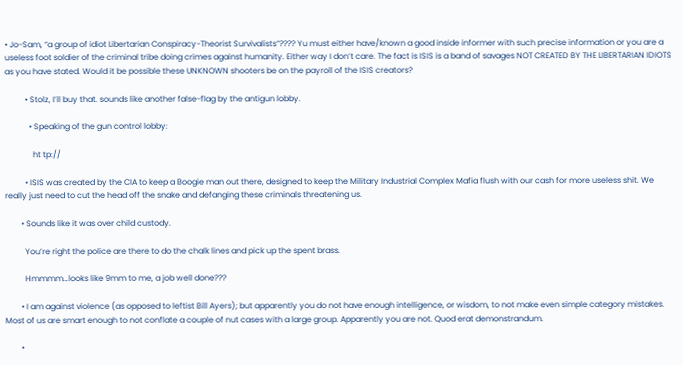• Jo-Sam, “a group of idiot Libertarian Conspiracy-Theorist Survivalists”???? Yu must either have/known a good inside informer with such precise information or you are a useless foot soldier of the criminal tribe doing crimes against humanity. Either way I don’t care. The fact is ISIS is a band of savages NOT CREATED BY THE LIBERTARIAN IDIOTS as you have stated. Would it be possible these UNKNOWN shooters be on the payroll of the ISIS creators?

          • Stolz, I’ll buy that. sounds like another false-flag by the antigun lobby.

            • Speaking of the gun control lobby:

              ht tp://

          • ISIS was created by the CIA to keep a Boogie man out there, designed to keep the Military Industrial Complex Mafia flush with our cash for more useless shit. We really just need to cut the head off the snake and defanging these criminals threatening us.

        • Sounds like it was over child custody.

          You’re right the police are there to do the chalk lines and pick up the spent brass.

          Hmmmm…looks like 9mm to me, a job well done???

        • I am against violence (as opposed to leftist Bill Ayers); but apparently you do not have enough intelligence, or wisdom, to not make even simple category mistakes. Most of us are smart enough to not conflate a couple of nut cases with a large group. Apparently you are not. Quod erat demonstrandum.

        •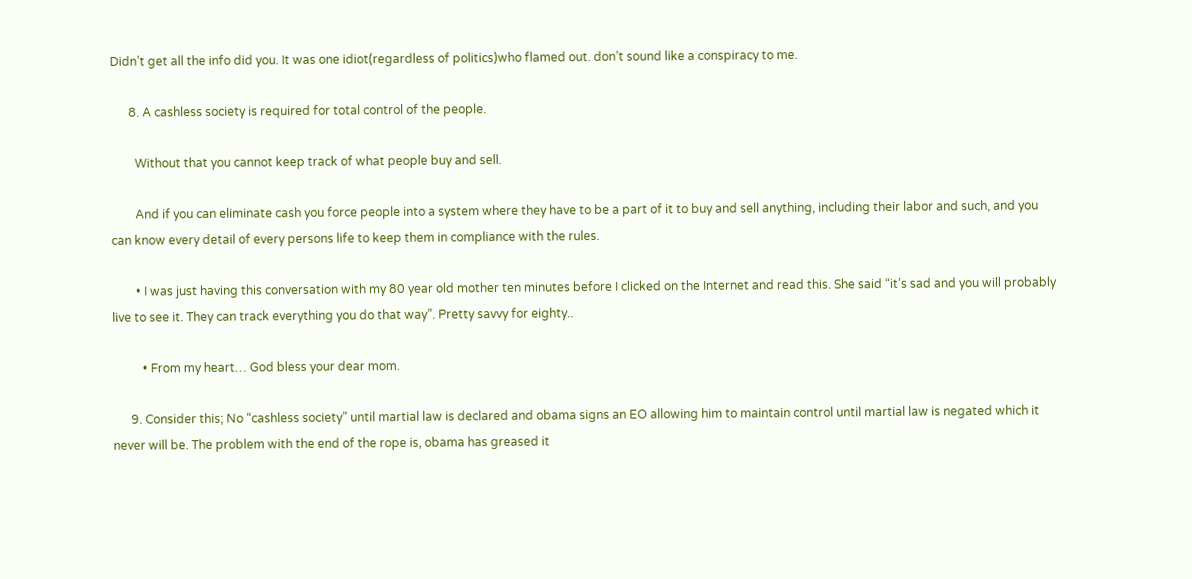Didn’t get all the info did you. It was one idiot(regardless of politics)who flamed out. don’t sound like a conspiracy to me.

      8. A cashless society is required for total control of the people.

        Without that you cannot keep track of what people buy and sell.

        And if you can eliminate cash you force people into a system where they have to be a part of it to buy and sell anything, including their labor and such, and you can know every detail of every persons life to keep them in compliance with the rules.

        • I was just having this conversation with my 80 year old mother ten minutes before I clicked on the Internet and read this. She said “it’s sad and you will probably live to see it. They can track everything you do that way”. Pretty savvy for eighty..

          • From my heart… God bless your dear mom.

      9. Consider this; No “cashless society” until martial law is declared and obama signs an EO allowing him to maintain control until martial law is negated which it never will be. The problem with the end of the rope is, obama has greased it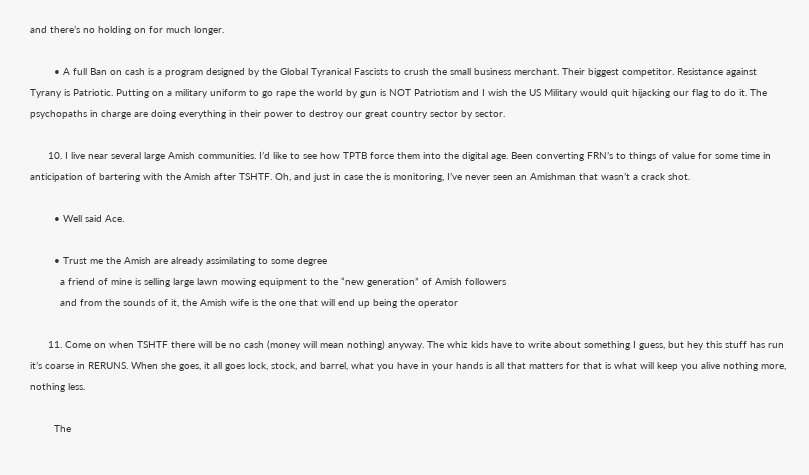and there’s no holding on for much longer.

        • A full Ban on cash is a program designed by the Global Tyranical Fascists to crush the small business merchant. Their biggest competitor. Resistance against Tyrany is Patriotic. Putting on a military uniform to go rape the world by gun is NOT Patriotism and I wish the US Military would quit hijacking our flag to do it. The psychopaths in charge are doing everything in their power to destroy our great country sector by sector.

      10. I live near several large Amish communities. I’d like to see how TPTB force them into the digital age. Been converting FRN’s to things of value for some time in anticipation of bartering with the Amish after TSHTF. Oh, and just in case the is monitoring, I’ve never seen an Amishman that wasn’t a crack shot.

        • Well said Ace.

        • Trust me the Amish are already assimilating to some degree
          a friend of mine is selling large lawn mowing equipment to the “new generation” of Amish followers
          and from the sounds of it, the Amish wife is the one that will end up being the operator

      11. Come on when TSHTF there will be no cash (money will mean nothing) anyway. The whiz kids have to write about something I guess, but hey this stuff has run it’s coarse in RERUNS. When she goes, it all goes lock, stock, and barrel, what you have in your hands is all that matters for that is what will keep you alive nothing more, nothing less.

        The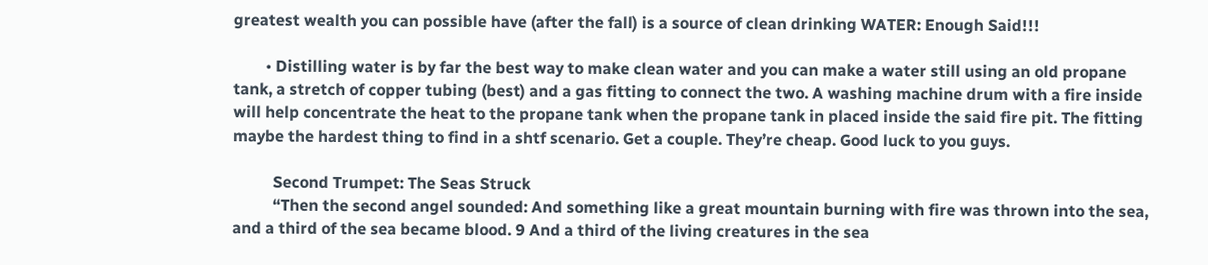greatest wealth you can possible have (after the fall) is a source of clean drinking WATER: Enough Said!!!

        • Distilling water is by far the best way to make clean water and you can make a water still using an old propane tank, a stretch of copper tubing (best) and a gas fitting to connect the two. A washing machine drum with a fire inside will help concentrate the heat to the propane tank when the propane tank in placed inside the said fire pit. The fitting maybe the hardest thing to find in a shtf scenario. Get a couple. They’re cheap. Good luck to you guys.

          Second Trumpet: The Seas Struck
          “Then the second angel sounded: And something like a great mountain burning with fire was thrown into the sea, and a third of the sea became blood. 9 And a third of the living creatures in the sea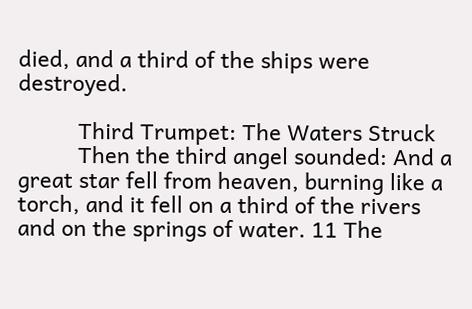died, and a third of the ships were destroyed.

          Third Trumpet: The Waters Struck
          Then the third angel sounded: And a great star fell from heaven, burning like a torch, and it fell on a third of the rivers and on the springs of water. 11 The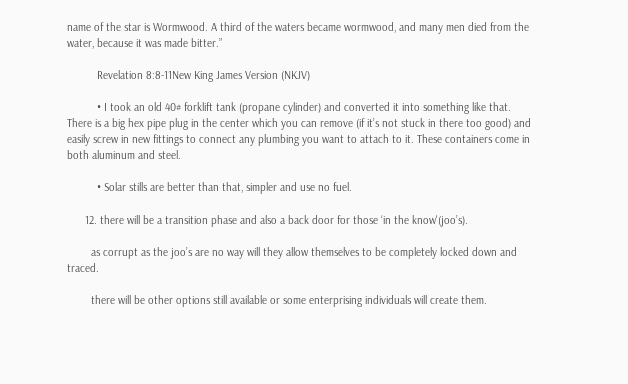name of the star is Wormwood. A third of the waters became wormwood, and many men died from the water, because it was made bitter.”

          Revelation 8:8-11New King James Version (NKJV)

          • I took an old 40# forklift tank (propane cylinder) and converted it into something like that. There is a big hex pipe plug in the center which you can remove (if it’s not stuck in there too good) and easily screw in new fittings to connect any plumbing you want to attach to it. These containers come in both aluminum and steel.

          • Solar stills are better than that, simpler and use no fuel.

      12. there will be a transition phase and also a back door for those ‘in the know'(joo’s).

        as corrupt as the joo’s are no way will they allow themselves to be completely locked down and traced.

        there will be other options still available or some enterprising individuals will create them.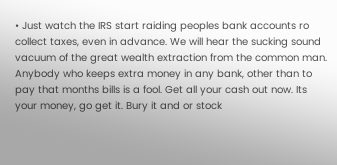• Just watch the IRS start raiding peoples bank accounts ro collect taxes, even in advance. We will hear the sucking sound vacuum of the great wealth extraction from the common man. Anybody who keeps extra money in any bank, other than to pay that months bills is a fool. Get all your cash out now. Its your money, go get it. Bury it and or stock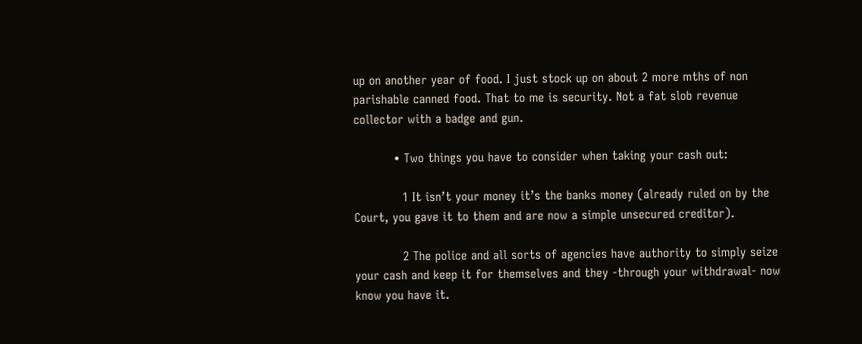up on another year of food. I just stock up on about 2 more mths of non parishable canned food. That to me is security. Not a fat slob revenue collector with a badge and gun.

          • Two things you have to consider when taking your cash out:

            1 It isn’t your money it’s the banks money (already ruled on by the Court, you gave it to them and are now a simple unsecured creditor).

            2 The police and all sorts of agencies have authority to simply seize your cash and keep it for themselves and they -through your withdrawal- now know you have it.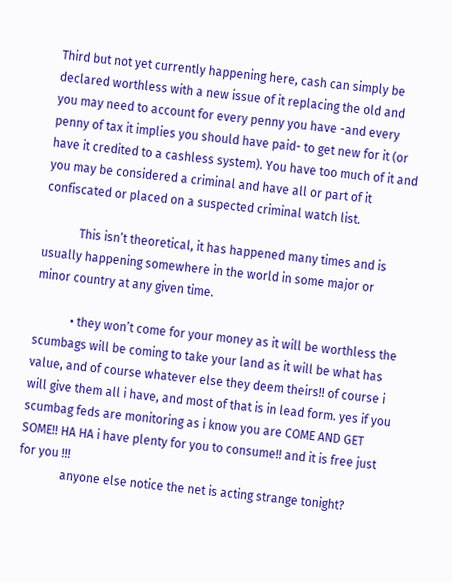Third but not yet currently happening here, cash can simply be declared worthless with a new issue of it replacing the old and you may need to account for every penny you have -and every penny of tax it implies you should have paid- to get new for it (or have it credited to a cashless system). You have too much of it and you may be considered a criminal and have all or part of it confiscated or placed on a suspected criminal watch list.

            This isn’t theoretical, it has happened many times and is usually happening somewhere in the world in some major or minor country at any given time.

            • they won’t come for your money as it will be worthless the scumbags will be coming to take your land as it will be what has value, and of course whatever else they deem theirs!! of course i will give them all i have, and most of that is in lead form. yes if you scumbag feds are monitoring as i know you are COME AND GET SOME!! HA HA i have plenty for you to consume!! and it is free just for you !!!
              anyone else notice the net is acting strange tonight?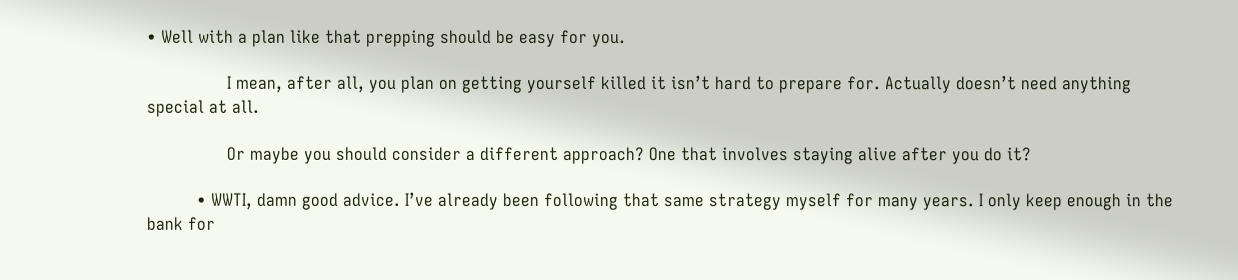• Well with a plan like that prepping should be easy for you.

                I mean, after all, you plan on getting yourself killed it isn’t hard to prepare for. Actually doesn’t need anything special at all.

                Or maybe you should consider a different approach? One that involves staying alive after you do it?

          • WWTI, damn good advice. I’ve already been following that same strategy myself for many years. I only keep enough in the bank for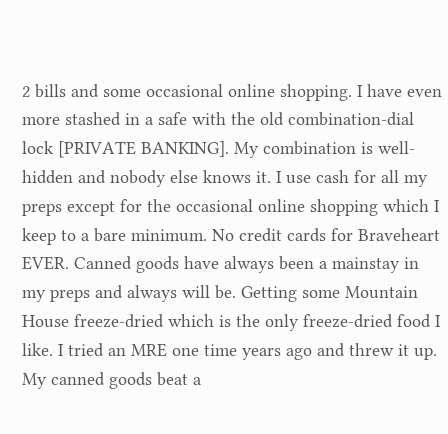2 bills and some occasional online shopping. I have even more stashed in a safe with the old combination-dial lock [PRIVATE BANKING]. My combination is well-hidden and nobody else knows it. I use cash for all my preps except for the occasional online shopping which I keep to a bare minimum. No credit cards for Braveheart EVER. Canned goods have always been a mainstay in my preps and always will be. Getting some Mountain House freeze-dried which is the only freeze-dried food I like. I tried an MRE one time years ago and threw it up. My canned goods beat a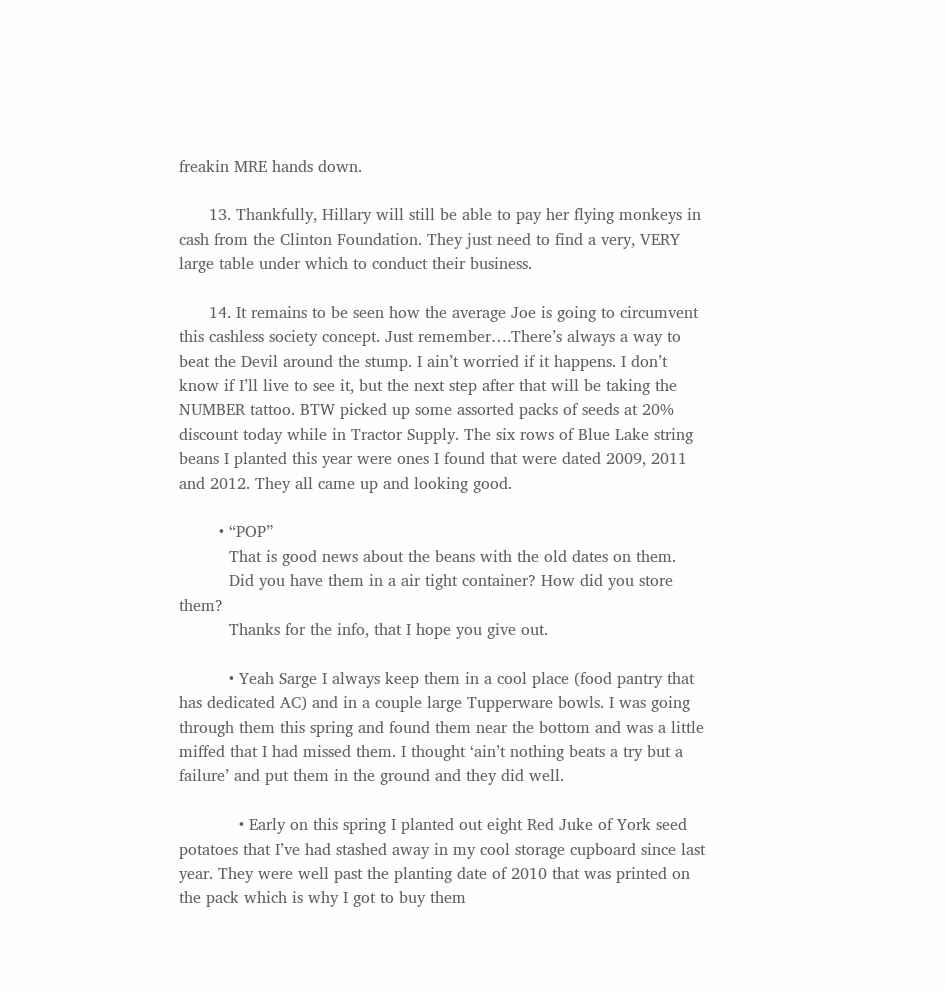freakin MRE hands down.

      13. Thankfully, Hillary will still be able to pay her flying monkeys in cash from the Clinton Foundation. They just need to find a very, VERY large table under which to conduct their business.

      14. It remains to be seen how the average Joe is going to circumvent this cashless society concept. Just remember….There’s always a way to beat the Devil around the stump. I ain’t worried if it happens. I don’t know if I’ll live to see it, but the next step after that will be taking the NUMBER tattoo. BTW picked up some assorted packs of seeds at 20% discount today while in Tractor Supply. The six rows of Blue Lake string beans I planted this year were ones I found that were dated 2009, 2011 and 2012. They all came up and looking good.

        • “POP”
          That is good news about the beans with the old dates on them.
          Did you have them in a air tight container? How did you store them?
          Thanks for the info, that I hope you give out.

          • Yeah Sarge I always keep them in a cool place (food pantry that has dedicated AC) and in a couple large Tupperware bowls. I was going through them this spring and found them near the bottom and was a little miffed that I had missed them. I thought ‘ain’t nothing beats a try but a failure’ and put them in the ground and they did well.

            • Early on this spring I planted out eight Red Juke of York seed potatoes that I’ve had stashed away in my cool storage cupboard since last year. They were well past the planting date of 2010 that was printed on the pack which is why I got to buy them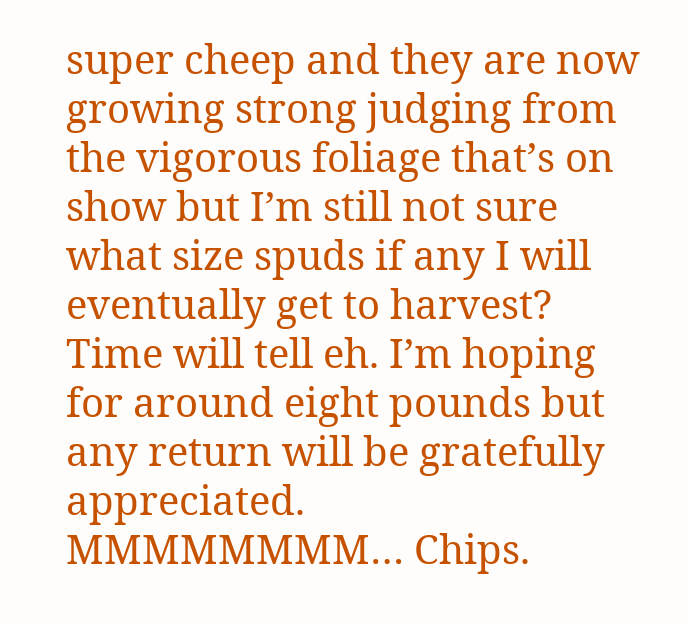super cheep and they are now growing strong judging from the vigorous foliage that’s on show but I’m still not sure what size spuds if any I will eventually get to harvest? Time will tell eh. I’m hoping for around eight pounds but any return will be gratefully appreciated. MMMMMMMM… Chips.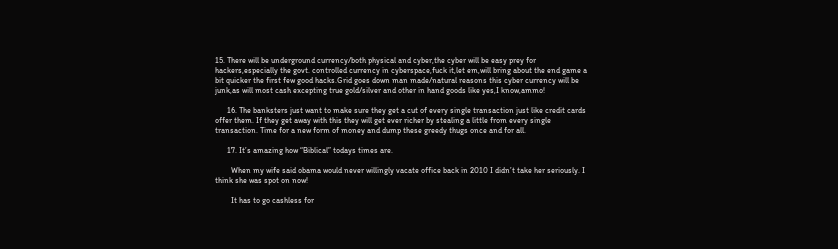15. There will be underground currency/both physical and cyber,the cyber will be easy prey for hackers,especially the govt. controlled currency in cyberspace,fuck it,let em,will bring about the end game a bit quicker the first few good hacks.Grid goes down man made/natural reasons this cyber currency will be junk,as will most cash excepting true gold/silver and other in hand goods like yes,I know,ammo!

      16. The banksters just want to make sure they get a cut of every single transaction just like credit cards offer them. If they get away with this they will get ever richer by stealing a little from every single transaction. Time for a new form of money and dump these greedy thugs once and for all.

      17. It’s amazing how “Biblical” todays times are.

        When my wife said obama would never willingly vacate office back in 2010 I didn’t take her seriously. I think she was spot on now!

        It has to go cashless for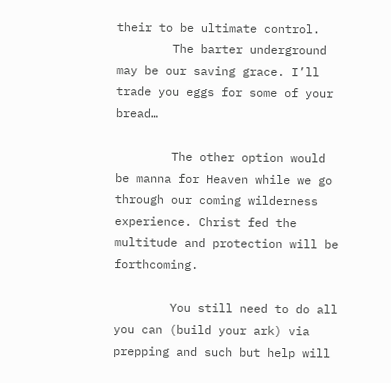their to be ultimate control.
        The barter underground may be our saving grace. I’ll trade you eggs for some of your bread…

        The other option would be manna for Heaven while we go through our coming wilderness experience. Christ fed the multitude and protection will be forthcoming.

        You still need to do all you can (build your ark) via prepping and such but help will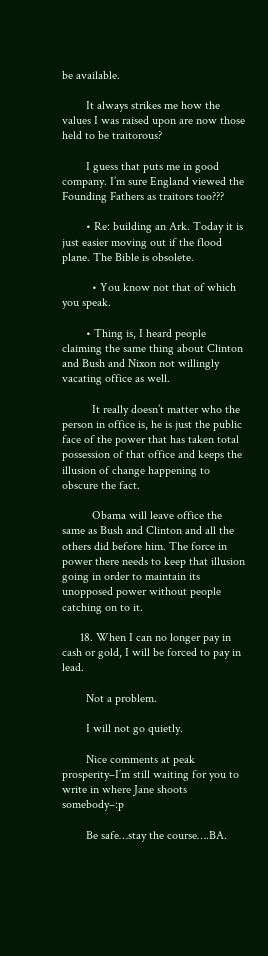be available.

        It always strikes me how the values I was raised upon are now those held to be traitorous?

        I guess that puts me in good company. I’m sure England viewed the Founding Fathers as traitors too???

        • Re: building an Ark. Today it is just easier moving out if the flood plane. The Bible is obsolete.

          • You know not that of which you speak.

        • Thing is, I heard people claiming the same thing about Clinton and Bush and Nixon not willingly vacating office as well.

          It really doesn’t matter who the person in office is, he is just the public face of the power that has taken total possession of that office and keeps the illusion of change happening to obscure the fact.

          Obama will leave office the same as Bush and Clinton and all the others did before him. The force in power there needs to keep that illusion going in order to maintain its unopposed power without people catching on to it.

      18. When I can no longer pay in cash or gold, I will be forced to pay in lead.

        Not a problem.

        I will not go quietly.

        Nice comments at peak prosperity–I’m still waiting for you to write in where Jane shoots somebody–:p

        Be safe…stay the course….BA.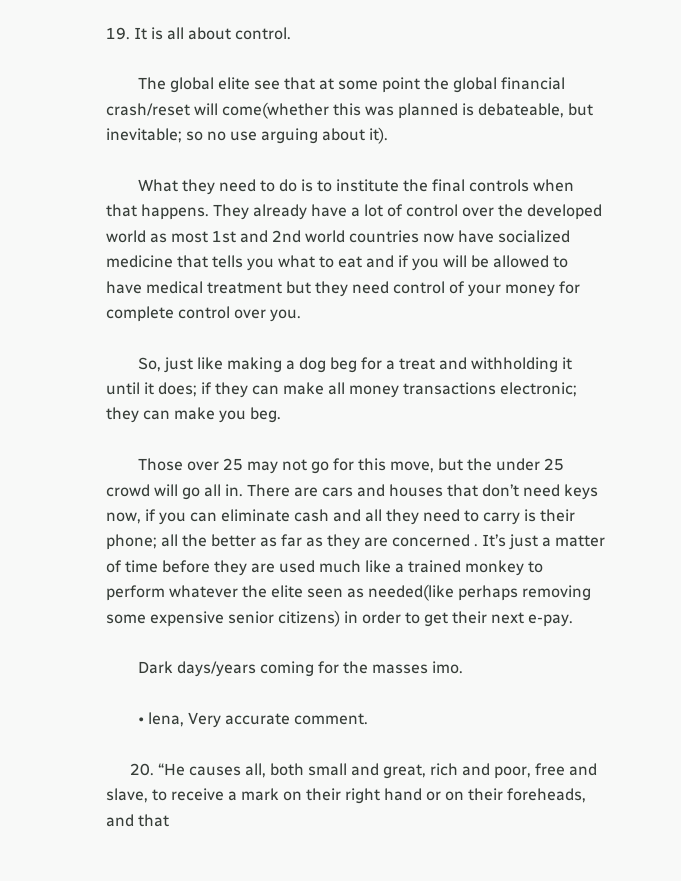19. It is all about control.

        The global elite see that at some point the global financial crash/reset will come(whether this was planned is debateable, but inevitable; so no use arguing about it).

        What they need to do is to institute the final controls when that happens. They already have a lot of control over the developed world as most 1st and 2nd world countries now have socialized medicine that tells you what to eat and if you will be allowed to have medical treatment but they need control of your money for complete control over you.

        So, just like making a dog beg for a treat and withholding it until it does; if they can make all money transactions electronic; they can make you beg.

        Those over 25 may not go for this move, but the under 25 crowd will go all in. There are cars and houses that don’t need keys now, if you can eliminate cash and all they need to carry is their phone; all the better as far as they are concerned . It’s just a matter of time before they are used much like a trained monkey to perform whatever the elite seen as needed(like perhaps removing some expensive senior citizens) in order to get their next e-pay.

        Dark days/years coming for the masses imo.

        • lena, Very accurate comment.

      20. “He causes all, both small and great, rich and poor, free and slave, to receive a mark on their right hand or on their foreheads, and that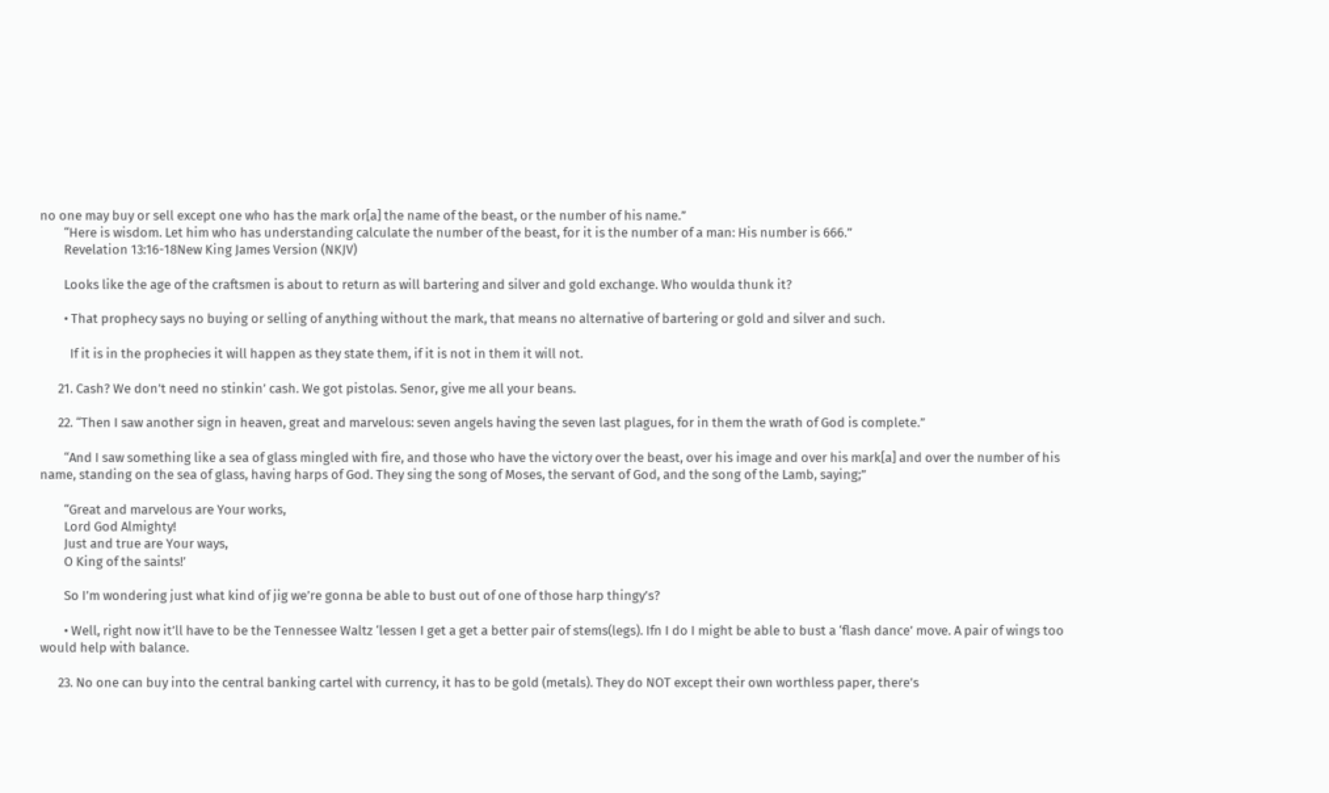no one may buy or sell except one who has the mark or[a] the name of the beast, or the number of his name.”
        “Here is wisdom. Let him who has understanding calculate the number of the beast, for it is the number of a man: His number is 666.”
        Revelation 13:16-18New King James Version (NKJV)

        Looks like the age of the craftsmen is about to return as will bartering and silver and gold exchange. Who woulda thunk it?

        • That prophecy says no buying or selling of anything without the mark, that means no alternative of bartering or gold and silver and such.

          If it is in the prophecies it will happen as they state them, if it is not in them it will not.

      21. Cash? We don’t need no stinkin’ cash. We got pistolas. Senor, give me all your beans.

      22. “Then I saw another sign in heaven, great and marvelous: seven angels having the seven last plagues, for in them the wrath of God is complete.”

        “And I saw something like a sea of glass mingled with fire, and those who have the victory over the beast, over his image and over his mark[a] and over the number of his name, standing on the sea of glass, having harps of God. They sing the song of Moses, the servant of God, and the song of the Lamb, saying;”

        “Great and marvelous are Your works,
        Lord God Almighty!
        Just and true are Your ways,
        O King of the saints!’

        So I’m wondering just what kind of jig we’re gonna be able to bust out of one of those harp thingy’s?

        • Well, right now it’ll have to be the Tennessee Waltz ‘lessen I get a get a better pair of stems(legs). Ifn I do I might be able to bust a ‘flash dance’ move. A pair of wings too would help with balance.

      23. No one can buy into the central banking cartel with currency, it has to be gold (metals). They do NOT except their own worthless paper, there’s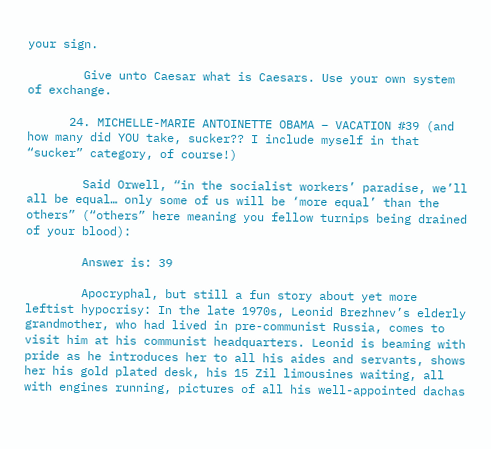your sign.

        Give unto Caesar what is Caesars. Use your own system of exchange.

      24. MICHELLE-MARIE ANTOINETTE OBAMA – VACATION #39 (and how many did YOU take, sucker?? I include myself in that “sucker” category, of course!)

        Said Orwell, “in the socialist workers’ paradise, we’ll all be equal… only some of us will be ‘more equal’ than the others” (“others” here meaning you fellow turnips being drained of your blood):

        Answer is: 39

        Apocryphal, but still a fun story about yet more leftist hypocrisy: In the late 1970s, Leonid Brezhnev’s elderly grandmother, who had lived in pre-communist Russia, comes to visit him at his communist headquarters. Leonid is beaming with pride as he introduces her to all his aides and servants, shows her his gold plated desk, his 15 Zil limousines waiting, all with engines running, pictures of all his well-appointed dachas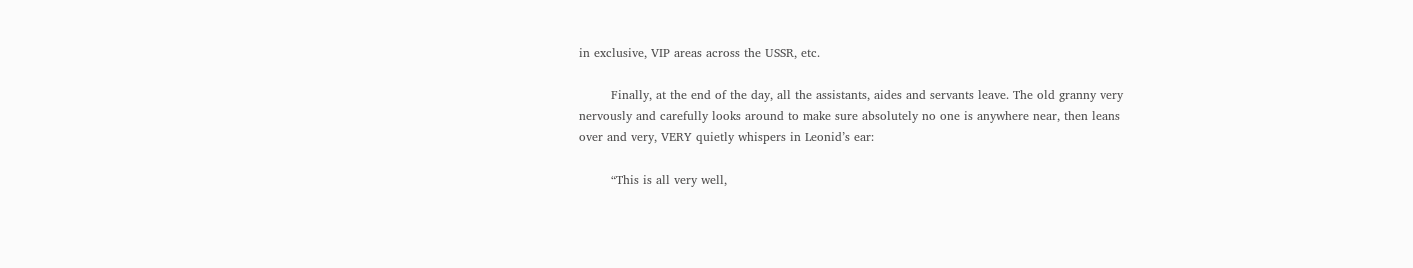in exclusive, VIP areas across the USSR, etc.

        Finally, at the end of the day, all the assistants, aides and servants leave. The old granny very nervously and carefully looks around to make sure absolutely no one is anywhere near, then leans over and very, VERY quietly whispers in Leonid’s ear:

        “This is all very well,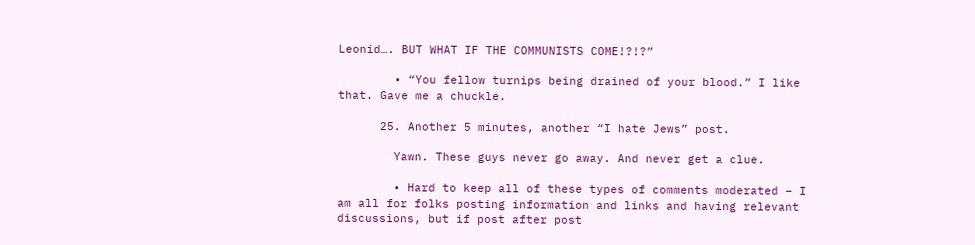Leonid…. BUT WHAT IF THE COMMUNISTS COME!?!?”

        • “You fellow turnips being drained of your blood.” I like that. Gave me a chuckle.

      25. Another 5 minutes, another “I hate Jews” post.

        Yawn. These guys never go away. And never get a clue.

        • Hard to keep all of these types of comments moderated – I am all for folks posting information and links and having relevant discussions, but if post after post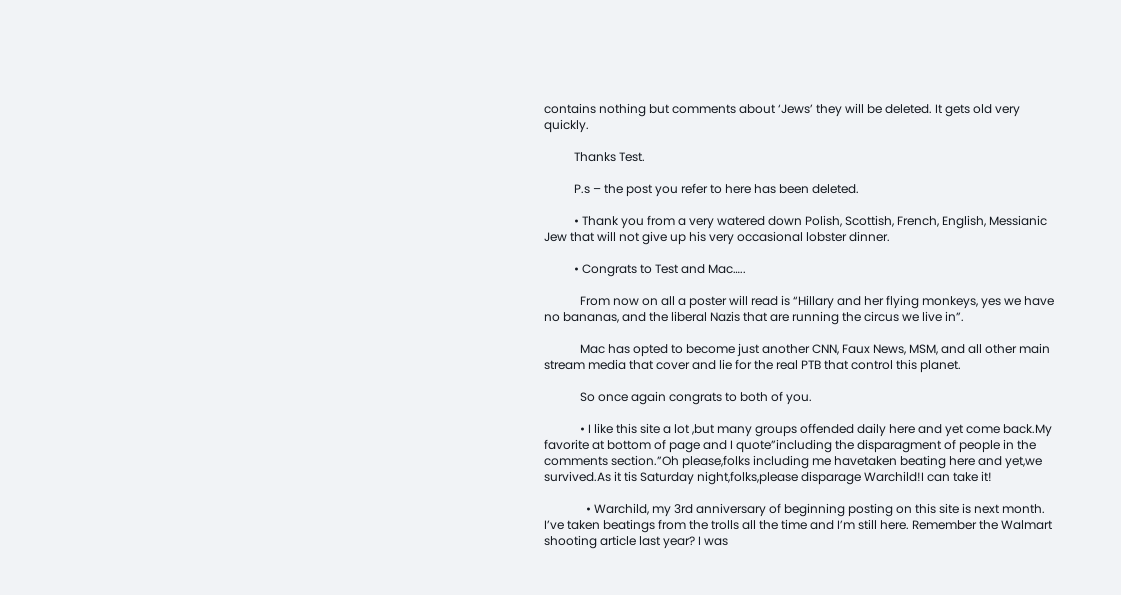contains nothing but comments about ‘Jews’ they will be deleted. It gets old very quickly.

          Thanks Test.

          P.s – the post you refer to here has been deleted.

          • Thank you from a very watered down Polish, Scottish, French, English, Messianic Jew that will not give up his very occasional lobster dinner.

          • Congrats to Test and Mac…..

            From now on all a poster will read is “Hillary and her flying monkeys, yes we have no bananas, and the liberal Nazis that are running the circus we live in”.

            Mac has opted to become just another CNN, Faux News, MSM, and all other main stream media that cover and lie for the real PTB that control this planet.

            So once again congrats to both of you.

            • I like this site a lot ,but many groups offended daily here and yet come back.My favorite at bottom of page and I quote”including the disparagment of people in the comments section.”Oh please,folks including me havetaken beating here and yet,we survived.As it tis Saturday night,folks,please disparage Warchild!I can take it!

              • Warchild, my 3rd anniversary of beginning posting on this site is next month. I’ve taken beatings from the trolls all the time and I’m still here. Remember the Walmart shooting article last year? I was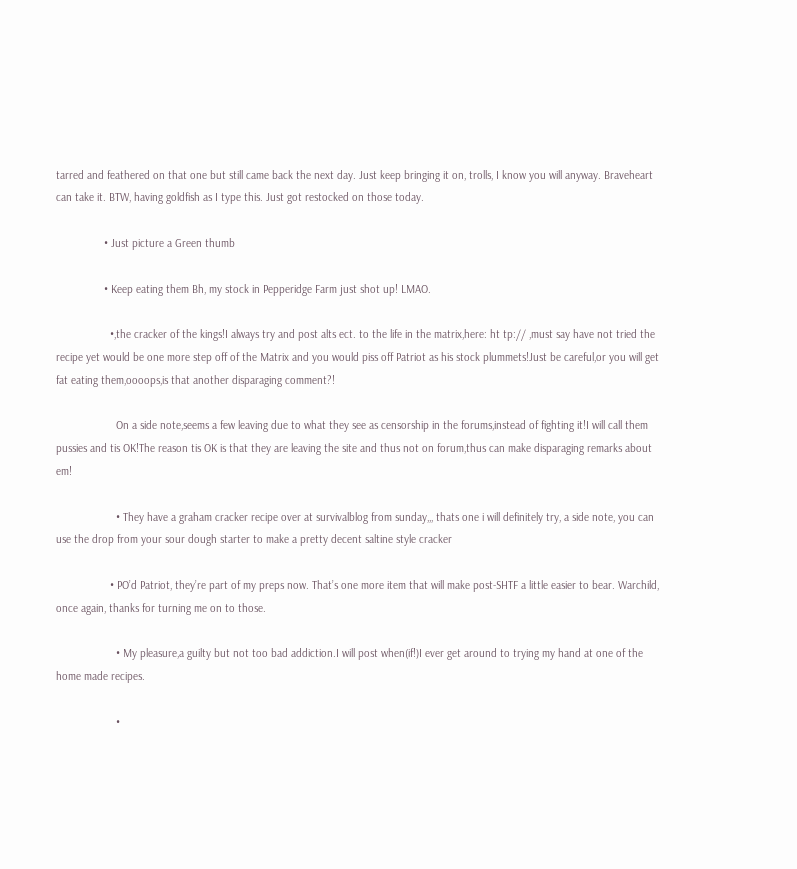tarred and feathered on that one but still came back the next day. Just keep bringing it on, trolls, I know you will anyway. Braveheart can take it. BTW, having goldfish as I type this. Just got restocked on those today.

                • Just picture a Green thumb

                • Keep eating them Bh, my stock in Pepperidge Farm just shot up! LMAO.

                  •,the cracker of the kings!I always try and post alts ect. to the life in the matrix,here: ht tp:// ,must say have not tried the recipe yet would be one more step off of the Matrix and you would piss off Patriot as his stock plummets!Just be careful,or you will get fat eating them,oooops,is that another disparaging comment?!

                    On a side note,seems a few leaving due to what they see as censorship in the forums,instead of fighting it!I will call them pussies and tis OK!The reason tis OK is that they are leaving the site and thus not on forum,thus can make disparaging remarks about em!

                    • They have a graham cracker recipe over at survivalblog from sunday,,, thats one i will definitely try, a side note, you can use the drop from your sour dough starter to make a pretty decent saltine style cracker

                  • PO’d Patriot, they’re part of my preps now. That’s one more item that will make post-SHTF a little easier to bear. Warchild, once again, thanks for turning me on to those.

                    • My pleasure,a guilty but not too bad addiction.I will post when(if!)I ever get around to trying my hand at one of the home made recipes.

                    •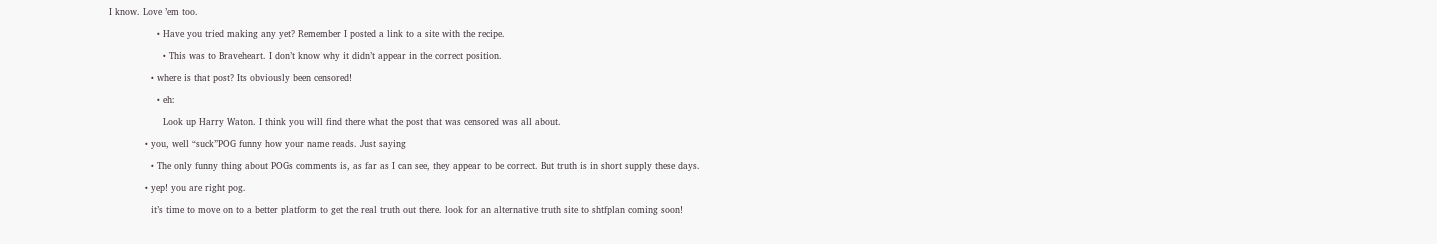I know. Love ’em too.

                • Have you tried making any yet? Remember I posted a link to a site with the recipe.

                  • This was to Braveheart. I don’t know why it didn’t appear in the correct position.

              • where is that post? Its obviously been censored!

                • eh:

                  Look up Harry Waton. I think you will find there what the post that was censored was all about.

            • you, well “suck”POG funny how your name reads. Just saying

              • The only funny thing about POGs comments is, as far as I can see, they appear to be correct. But truth is in short supply these days.

            • yep! you are right pog.

              it’s time to move on to a better platform to get the real truth out there. look for an alternative truth site to shtfplan coming soon!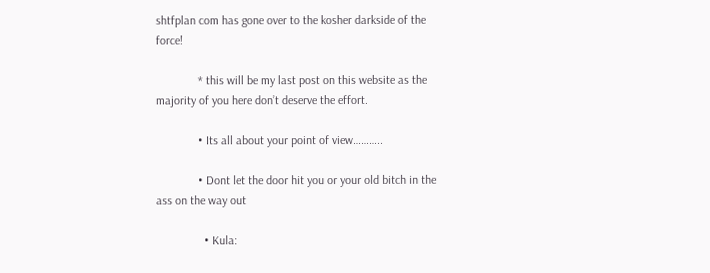shtfplan com has gone over to the kosher darkside of the force!

              * this will be my last post on this website as the majority of you here don’t deserve the effort.

              • Its all about your point of view………..

              • Dont let the door hit you or your old bitch in the ass on the way out

                • Kula: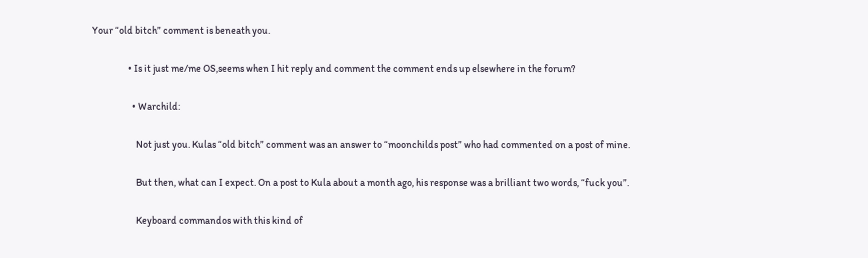Your “old bitch” comment is beneath you.

                  • Is it just me/me OS,seems when I hit reply and comment the comment ends up elsewhere in the forum?

                    • Warchild:

                      Not just you. Kulas “old bitch” comment was an answer to “moonchilds post” who had commented on a post of mine.

                      But then, what can I expect. On a post to Kula about a month ago, his response was a brilliant two words, “fuck you”.

                      Keyboard commandos with this kind of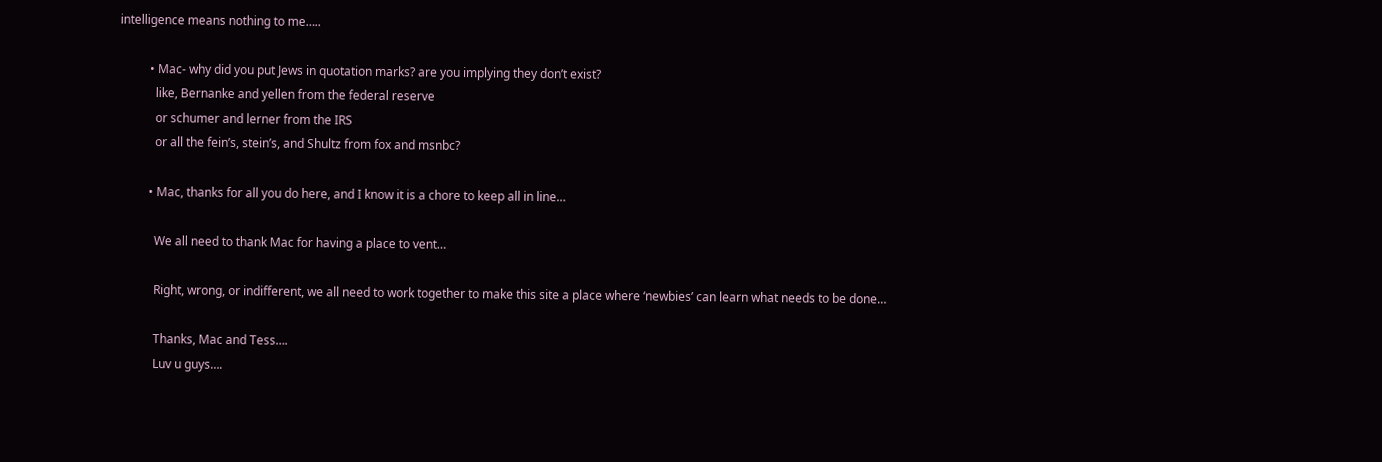intelligence means nothing to me…..

          • Mac- why did you put Jews in quotation marks? are you implying they don’t exist?
            like, Bernanke and yellen from the federal reserve
            or schumer and lerner from the IRS
            or all the fein’s, stein’s, and Shultz from fox and msnbc?

          • Mac, thanks for all you do here, and I know it is a chore to keep all in line…

            We all need to thank Mac for having a place to vent…

            Right, wrong, or indifferent, we all need to work together to make this site a place where ‘newbies’ can learn what needs to be done…

            Thanks, Mac and Tess….
            Luv u guys….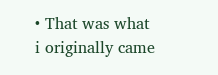• That was what i originally came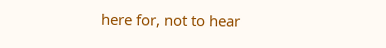here for, not to hear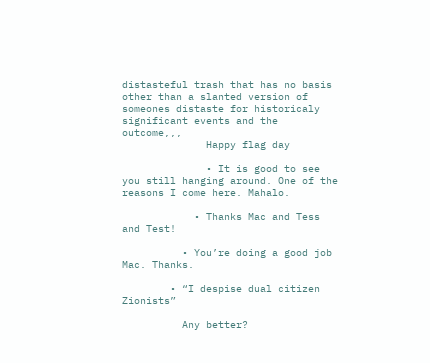distasteful trash that has no basis other than a slanted version of someones distaste for historicaly significant events and the outcome,,,
              Happy flag day

              • It is good to see you still hanging around. One of the reasons I come here. Mahalo.

            • Thanks Mac and Tess and Test!

          • You’re doing a good job Mac. Thanks.

        • “I despise dual citizen Zionists”

          Any better?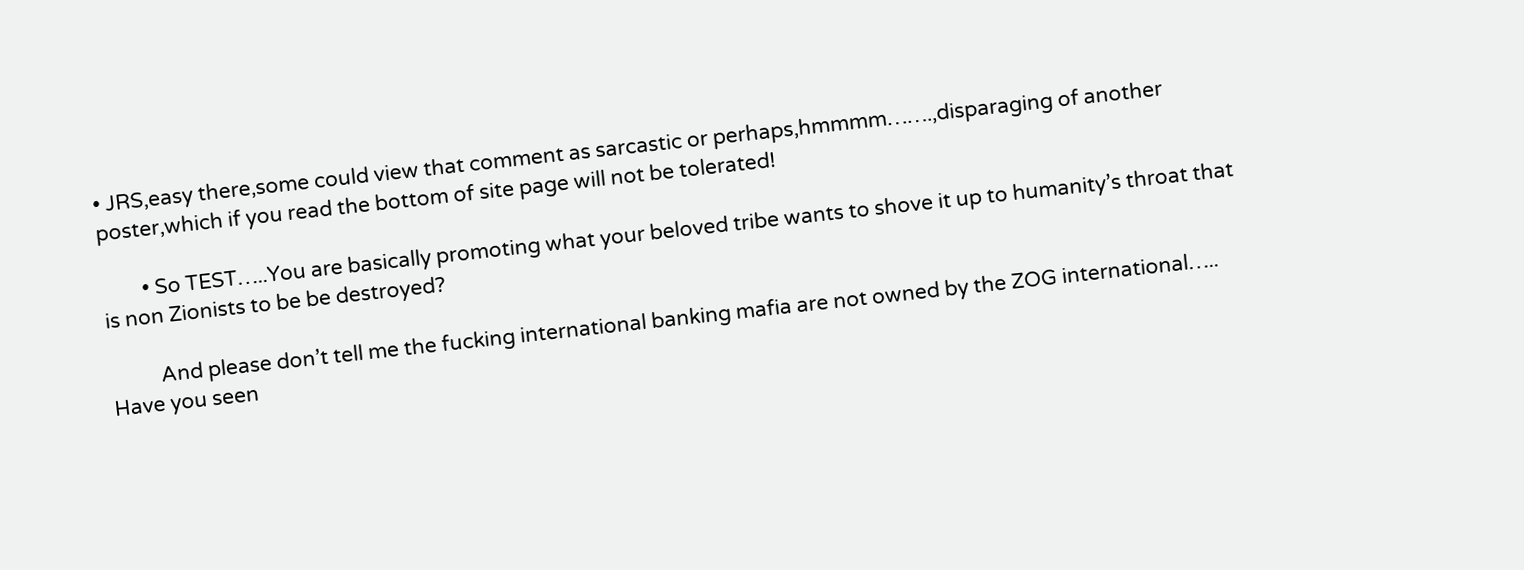• JRS,easy there,some could view that comment as sarcastic or perhaps,hmmmm…….,disparaging of another poster,which if you read the bottom of site page will not be tolerated!

        • So TEST…..You are basically promoting what your beloved tribe wants to shove it up to humanity’s throat that is non Zionists to be be destroyed?

          And please don’t tell me the fucking international banking mafia are not owned by the ZOG international….. Have you seen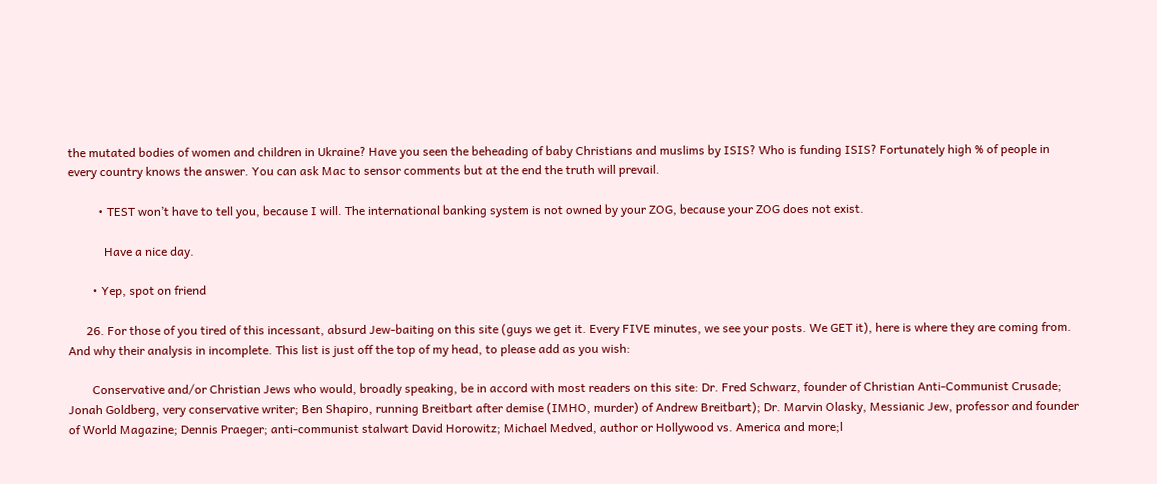the mutated bodies of women and children in Ukraine? Have you seen the beheading of baby Christians and muslims by ISIS? Who is funding ISIS? Fortunately high % of people in every country knows the answer. You can ask Mac to sensor comments but at the end the truth will prevail.

          • TEST won’t have to tell you, because I will. The international banking system is not owned by your ZOG, because your ZOG does not exist.

            Have a nice day.

        • Yep, spot on friend

      26. For those of you tired of this incessant, absurd Jew-baiting on this site (guys we get it. Every FIVE minutes, we see your posts. We GET it), here is where they are coming from. And why their analysis in incomplete. This list is just off the top of my head, to please add as you wish:

        Conservative and/or Christian Jews who would, broadly speaking, be in accord with most readers on this site: Dr. Fred Schwarz, founder of Christian Anti-Communist Crusade; Jonah Goldberg, very conservative writer; Ben Shapiro, running Breitbart after demise (IMHO, murder) of Andrew Breitbart); Dr. Marvin Olasky, Messianic Jew, professor and founder of World Magazine; Dennis Praeger; anti-communist stalwart David Horowitz; Michael Medved, author or Hollywood vs. America and more;l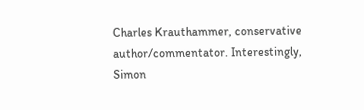Charles Krauthammer, conservative author/commentator. Interestingly, Simon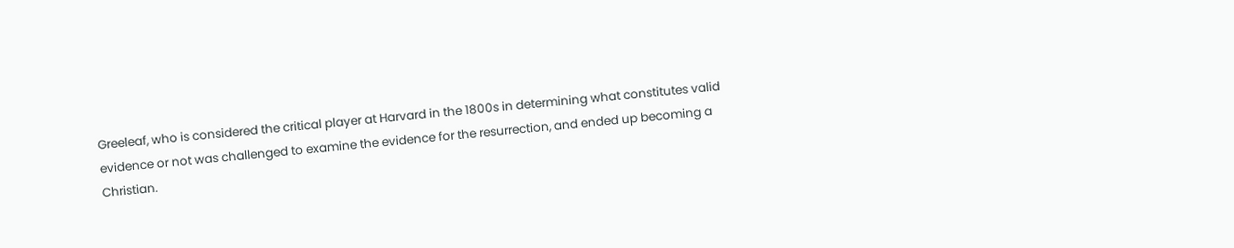Greeleaf, who is considered the critical player at Harvard in the 1800s in determining what constitutes valid evidence or not was challenged to examine the evidence for the resurrection, and ended up becoming a Christian.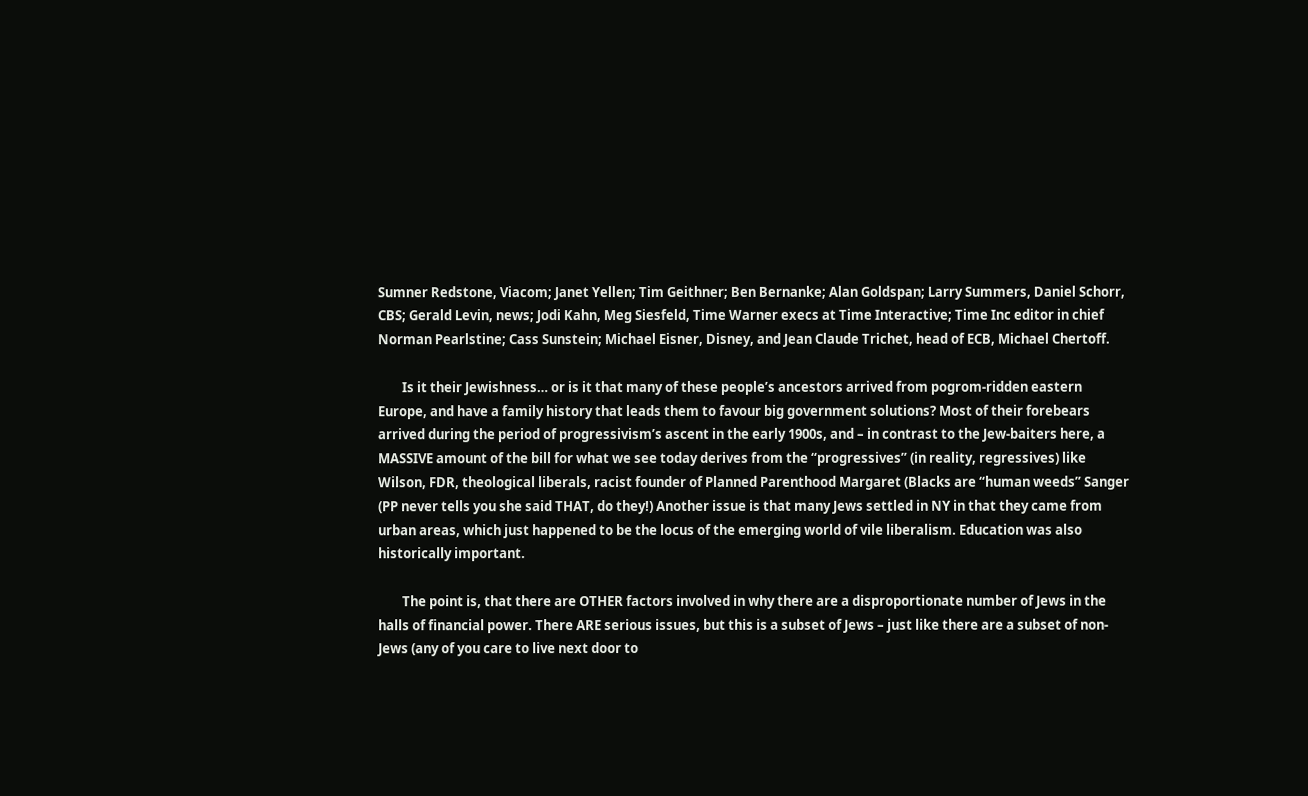Sumner Redstone, Viacom; Janet Yellen; Tim Geithner; Ben Bernanke; Alan Goldspan; Larry Summers, Daniel Schorr, CBS; Gerald Levin, news; Jodi Kahn, Meg Siesfeld, Time Warner execs at Time Interactive; Time Inc editor in chief Norman Pearlstine; Cass Sunstein; Michael Eisner, Disney, and Jean Claude Trichet, head of ECB, Michael Chertoff.

        Is it their Jewishness… or is it that many of these people’s ancestors arrived from pogrom-ridden eastern Europe, and have a family history that leads them to favour big government solutions? Most of their forebears arrived during the period of progressivism’s ascent in the early 1900s, and – in contrast to the Jew-baiters here, a MASSIVE amount of the bill for what we see today derives from the “progressives” (in reality, regressives) like Wilson, FDR, theological liberals, racist founder of Planned Parenthood Margaret (Blacks are “human weeds” Sanger (PP never tells you she said THAT, do they!) Another issue is that many Jews settled in NY in that they came from urban areas, which just happened to be the locus of the emerging world of vile liberalism. Education was also historically important.

        The point is, that there are OTHER factors involved in why there are a disproportionate number of Jews in the halls of financial power. There ARE serious issues, but this is a subset of Jews – just like there are a subset of non-Jews (any of you care to live next door to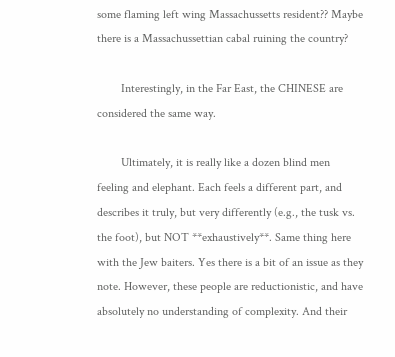some flaming left wing Massachussetts resident?? Maybe there is a Massachussettian cabal ruining the country?

        Interestingly, in the Far East, the CHINESE are considered the same way.

        Ultimately, it is really like a dozen blind men feeling and elephant. Each feels a different part, and describes it truly, but very differently (e.g., the tusk vs. the foot), but NOT **exhaustively**. Same thing here with the Jew baiters. Yes there is a bit of an issue as they note. However, these people are reductionistic, and have absolutely no understanding of complexity. And their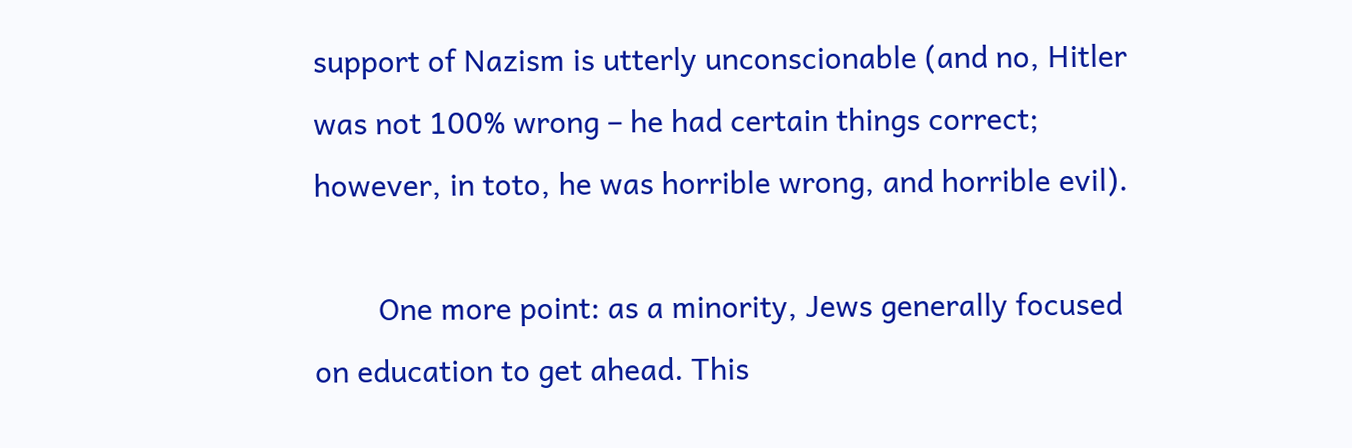support of Nazism is utterly unconscionable (and no, Hitler was not 100% wrong – he had certain things correct; however, in toto, he was horrible wrong, and horrible evil).

        One more point: as a minority, Jews generally focused on education to get ahead. This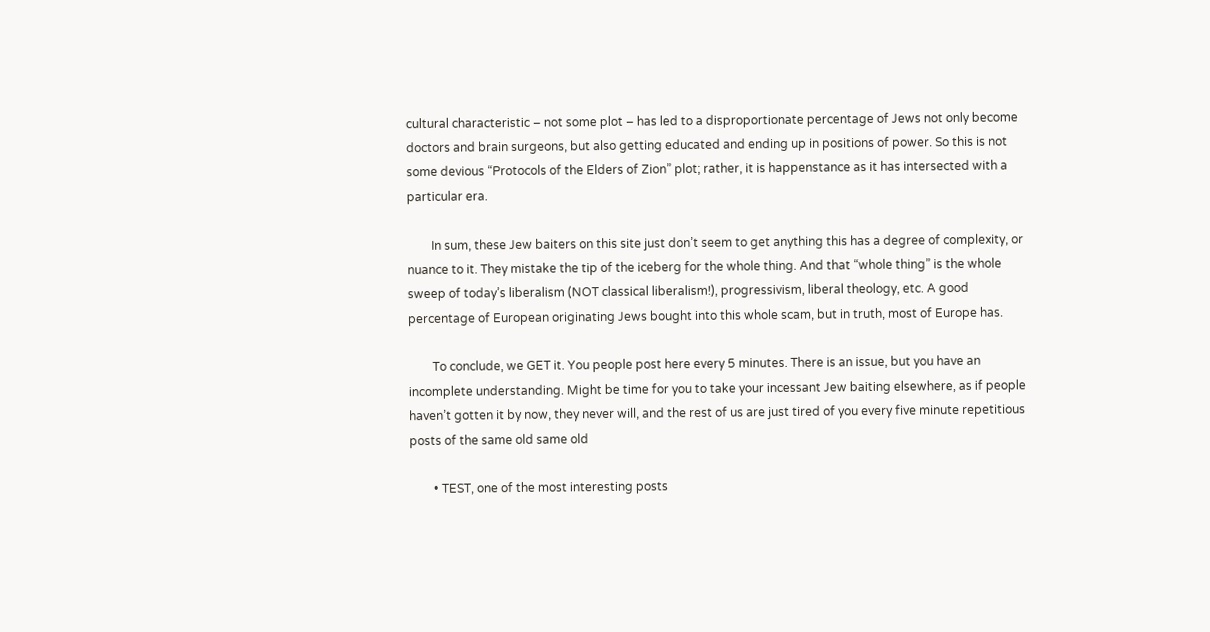cultural characteristic – not some plot – has led to a disproportionate percentage of Jews not only become doctors and brain surgeons, but also getting educated and ending up in positions of power. So this is not some devious “Protocols of the Elders of Zion” plot; rather, it is happenstance as it has intersected with a particular era.

        In sum, these Jew baiters on this site just don’t seem to get anything this has a degree of complexity, or nuance to it. They mistake the tip of the iceberg for the whole thing. And that “whole thing” is the whole sweep of today’s liberalism (NOT classical liberalism!), progressivism, liberal theology, etc. A good percentage of European originating Jews bought into this whole scam, but in truth, most of Europe has.

        To conclude, we GET it. You people post here every 5 minutes. There is an issue, but you have an incomplete understanding. Might be time for you to take your incessant Jew baiting elsewhere, as if people haven’t gotten it by now, they never will, and the rest of us are just tired of you every five minute repetitious posts of the same old same old

        • TEST, one of the most interesting posts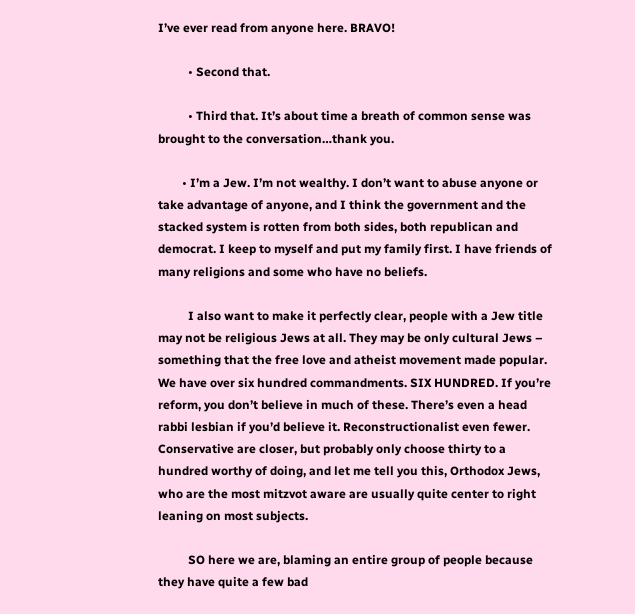I’ve ever read from anyone here. BRAVO!

          • Second that.

          • Third that. It’s about time a breath of common sense was brought to the conversation…thank you.

        • I’m a Jew. I’m not wealthy. I don’t want to abuse anyone or take advantage of anyone, and I think the government and the stacked system is rotten from both sides, both republican and democrat. I keep to myself and put my family first. I have friends of many religions and some who have no beliefs.

          I also want to make it perfectly clear, people with a Jew title may not be religious Jews at all. They may be only cultural Jews – something that the free love and atheist movement made popular. We have over six hundred commandments. SIX HUNDRED. If you’re reform, you don’t believe in much of these. There’s even a head rabbi lesbian if you’d believe it. Reconstructionalist even fewer. Conservative are closer, but probably only choose thirty to a hundred worthy of doing, and let me tell you this, Orthodox Jews, who are the most mitzvot aware are usually quite center to right leaning on most subjects.

          SO here we are, blaming an entire group of people because they have quite a few bad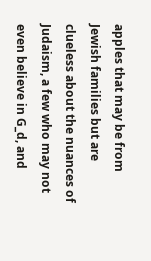apples that may be from Jewish families but are clueless about the nuances of Judaism, a few who may not even believe in G_d, and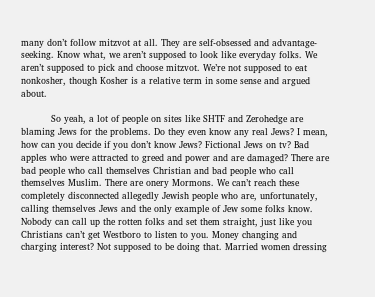many don’t follow mitzvot at all. They are self-obsessed and advantage-seeking. Know what, we aren’t supposed to look like everyday folks. We aren’t supposed to pick and choose mitzvot. We’re not supposed to eat nonkosher, though Kosher is a relative term in some sense and argued about.

          So yeah, a lot of people on sites like SHTF and Zerohedge are blaming Jews for the problems. Do they even know any real Jews? I mean, how can you decide if you don’t know Jews? Fictional Jews on tv? Bad apples who were attracted to greed and power and are damaged? There are bad people who call themselves Christian and bad people who call themselves Muslim. There are onery Mormons. We can’t reach these completely disconnected allegedly Jewish people who are, unfortunately, calling themselves Jews and the only example of Jew some folks know. Nobody can call up the rotten folks and set them straight, just like you Christians can’t get Westboro to listen to you. Money changing and charging interest? Not supposed to be doing that. Married women dressing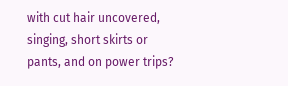with cut hair uncovered, singing, short skirts or pants, and on power trips?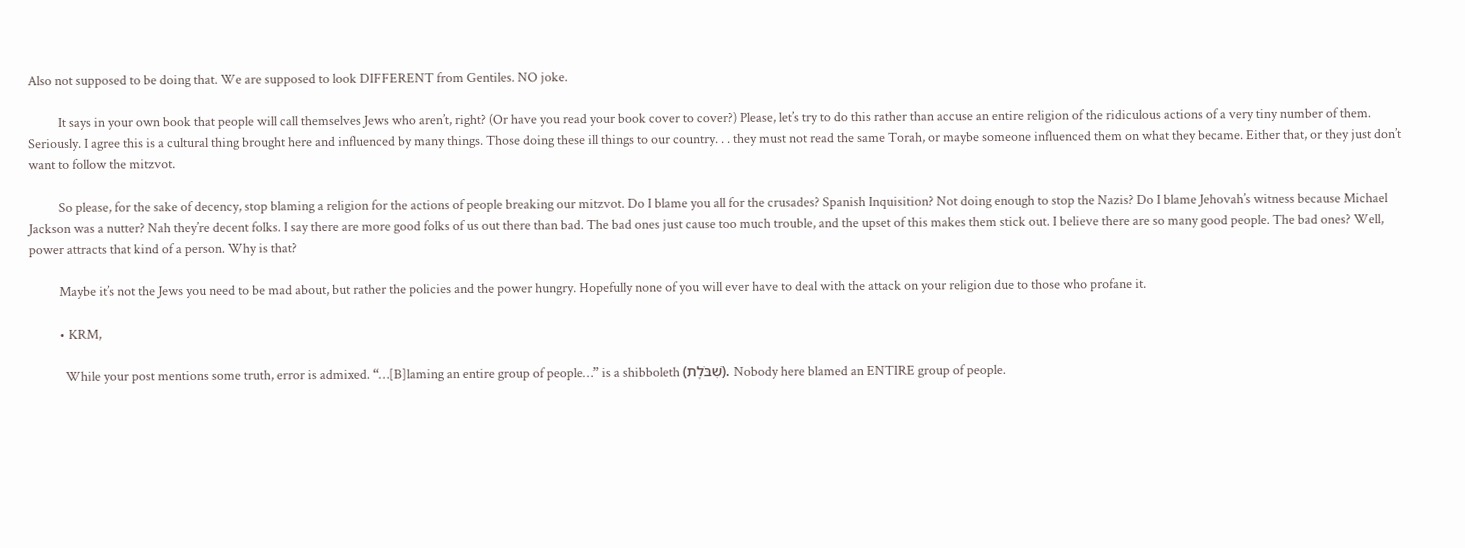Also not supposed to be doing that. We are supposed to look DIFFERENT from Gentiles. NO joke.

          It says in your own book that people will call themselves Jews who aren’t, right? (Or have you read your book cover to cover?) Please, let’s try to do this rather than accuse an entire religion of the ridiculous actions of a very tiny number of them. Seriously. I agree this is a cultural thing brought here and influenced by many things. Those doing these ill things to our country. . . they must not read the same Torah, or maybe someone influenced them on what they became. Either that, or they just don’t want to follow the mitzvot.

          So please, for the sake of decency, stop blaming a religion for the actions of people breaking our mitzvot. Do I blame you all for the crusades? Spanish Inquisition? Not doing enough to stop the Nazis? Do I blame Jehovah’s witness because Michael Jackson was a nutter? Nah they’re decent folks. I say there are more good folks of us out there than bad. The bad ones just cause too much trouble, and the upset of this makes them stick out. I believe there are so many good people. The bad ones? Well, power attracts that kind of a person. Why is that?

          Maybe it’s not the Jews you need to be mad about, but rather the policies and the power hungry. Hopefully none of you will ever have to deal with the attack on your religion due to those who profane it.

          • KRM,

            While your post mentions some truth, error is admixed. “…[B]laming an entire group of people…” is a shibboleth (שִׁבֹּלֶת). Nobody here blamed an ENTIRE group of people.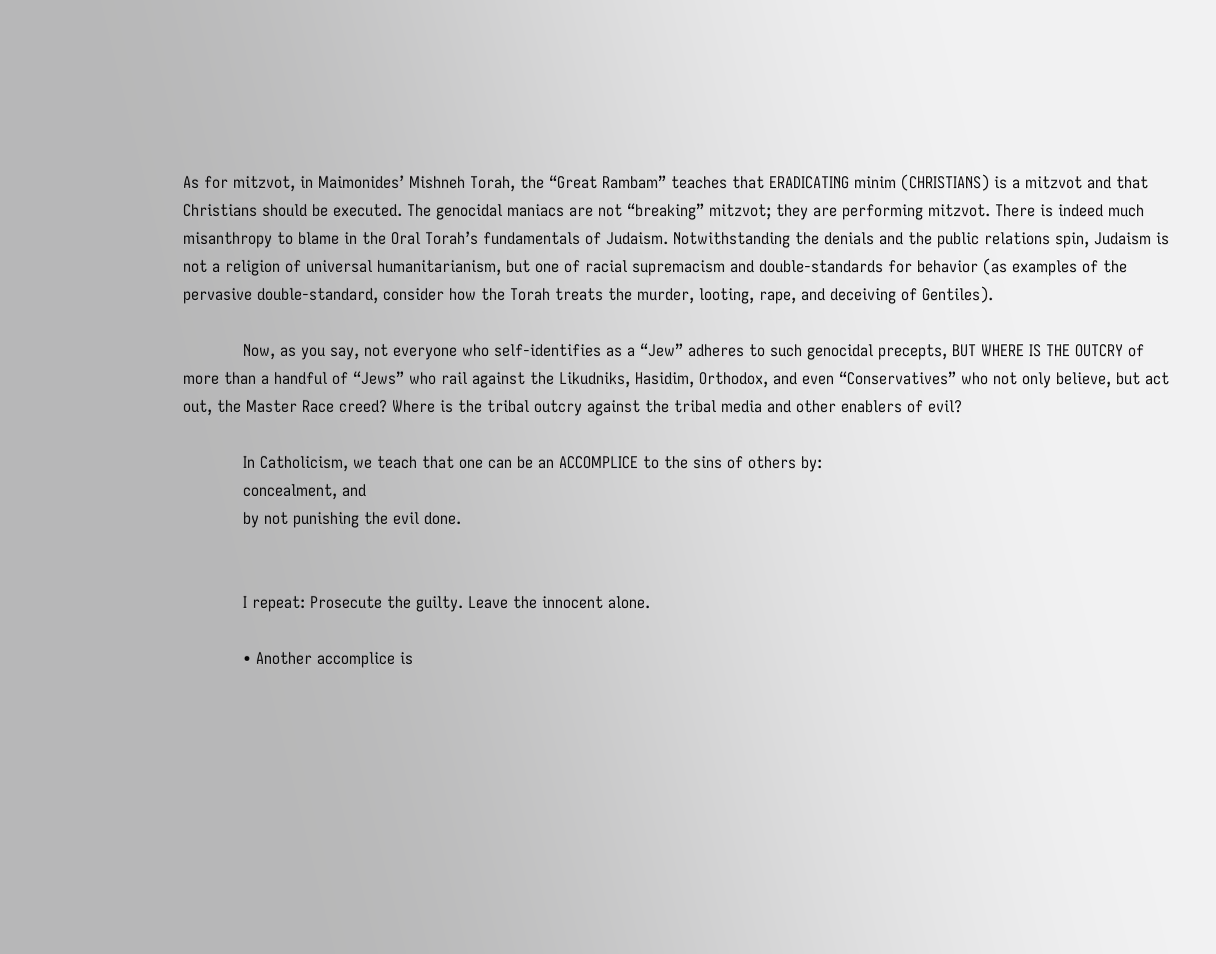As for mitzvot, in Maimonides’ Mishneh Torah, the “Great Rambam” teaches that ERADICATING minim (CHRISTIANS) is a mitzvot and that Christians should be executed. The genocidal maniacs are not “breaking” mitzvot; they are performing mitzvot. There is indeed much misanthropy to blame in the Oral Torah’s fundamentals of Judaism. Notwithstanding the denials and the public relations spin, Judaism is not a religion of universal humanitarianism, but one of racial supremacism and double-standards for behavior (as examples of the pervasive double-standard, consider how the Torah treats the murder, looting, rape, and deceiving of Gentiles).

            Now, as you say, not everyone who self-identifies as a “Jew” adheres to such genocidal precepts, BUT WHERE IS THE OUTCRY of more than a handful of “Jews” who rail against the Likudniks, Hasidim, Orthodox, and even “Conservatives” who not only believe, but act out, the Master Race creed? Where is the tribal outcry against the tribal media and other enablers of evil?

            In Catholicism, we teach that one can be an ACCOMPLICE to the sins of others by:
            concealment, and
            by not punishing the evil done.


            I repeat: Prosecute the guilty. Leave the innocent alone.

            • Another accomplice is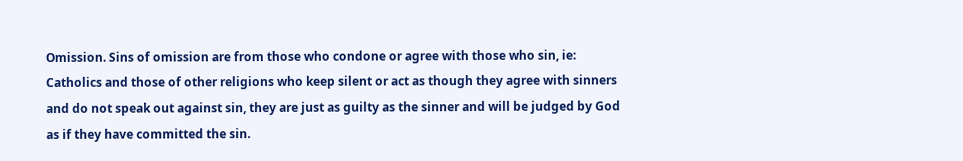Omission. Sins of omission are from those who condone or agree with those who sin, ie: Catholics and those of other religions who keep silent or act as though they agree with sinners and do not speak out against sin, they are just as guilty as the sinner and will be judged by God as if they have committed the sin.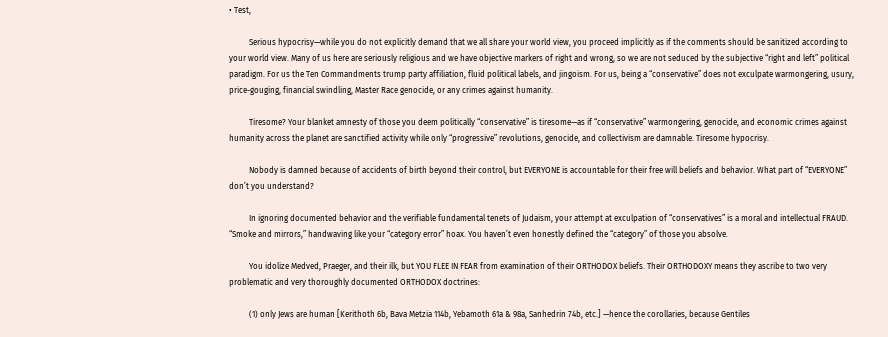• Test,

          Serious hypocrisy—while you do not explicitly demand that we all share your world view, you proceed implicitly as if the comments should be sanitized according to your world view. Many of us here are seriously religious and we have objective markers of right and wrong, so we are not seduced by the subjective “right and left” political paradigm. For us the Ten Commandments trump party affiliation, fluid political labels, and jingoism. For us, being a “conservative” does not exculpate warmongering, usury, price-gouging, financial swindling, Master Race genocide, or any crimes against humanity.

          Tiresome? Your blanket amnesty of those you deem politically “conservative” is tiresome—as if “conservative” warmongering, genocide, and economic crimes against humanity across the planet are sanctified activity while only “progressive” revolutions, genocide, and collectivism are damnable. Tiresome hypocrisy.

          Nobody is damned because of accidents of birth beyond their control, but EVERYONE is accountable for their free will beliefs and behavior. What part of “EVERYONE” don’t you understand?

          In ignoring documented behavior and the verifiable fundamental tenets of Judaism, your attempt at exculpation of “conservatives” is a moral and intellectual FRAUD. “Smoke and mirrors,” handwaving like your “category error” hoax. You haven’t even honestly defined the “category” of those you absolve.

          You idolize Medved, Praeger, and their ilk, but YOU FLEE IN FEAR from examination of their ORTHODOX beliefs. Their ORTHODOXY means they ascribe to two very problematic and very thoroughly documented ORTHODOX doctrines:

          (1) only Jews are human [Kerithoth 6b, Bava Metzia 114b, Yebamoth 61a & 98a, Sanhedrin 74b, etc.] —hence the corollaries, because Gentiles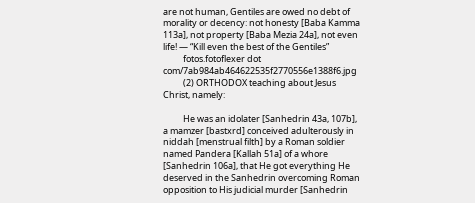are not human, Gentiles are owed no debt of morality or decency: not honesty [Baba Kamma 113a], not property [Baba Mezia 24a], not even life! — “Kill even the best of the Gentiles”
          fotos.fotoflexer dot com/7ab984ab464622535f2770556e1388f6.jpg
          (2) ORTHODOX teaching about Jesus Christ, namely:

          He was an idolater [Sanhedrin 43a, 107b], a mamzer [bastxrd] conceived adulterously in niddah [menstrual filth] by a Roman soldier named Pandera [Kallah 51a] of a whore [Sanhedrin 106a], that He got everything He deserved in the Sanhedrin overcoming Roman opposition to His judicial murder [Sanhedrin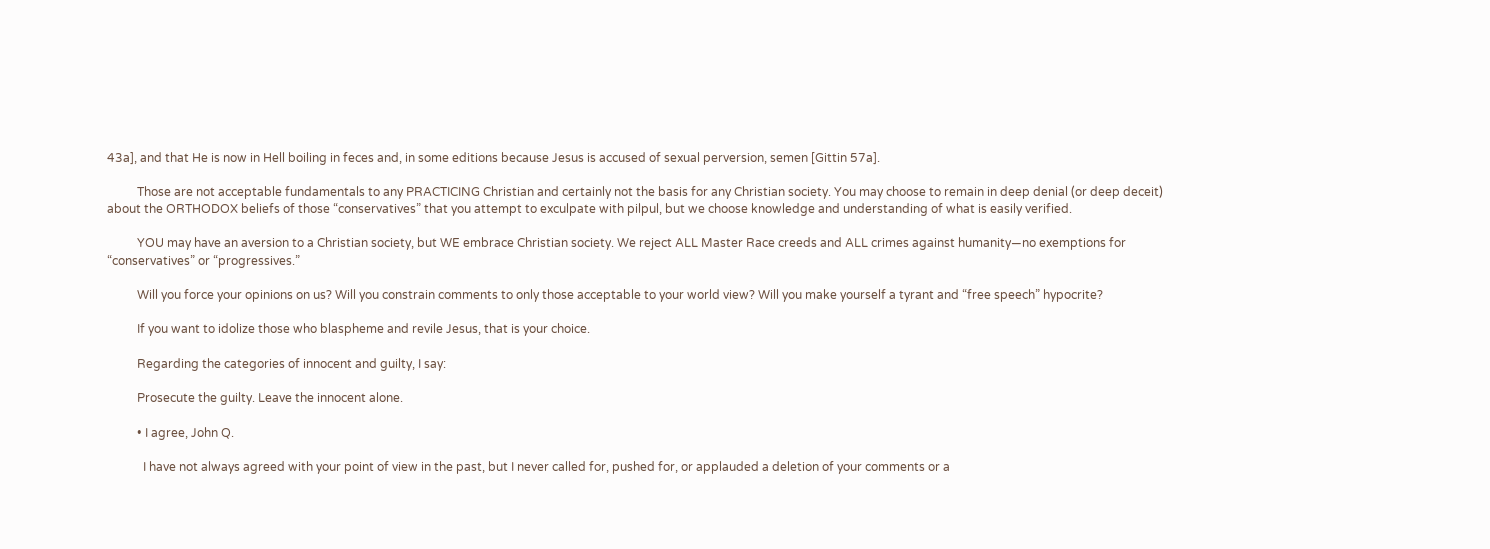43a], and that He is now in Hell boiling in feces and, in some editions because Jesus is accused of sexual perversion, semen [Gittin 57a].

          Those are not acceptable fundamentals to any PRACTICING Christian and certainly not the basis for any Christian society. You may choose to remain in deep denial (or deep deceit) about the ORTHODOX beliefs of those “conservatives” that you attempt to exculpate with pilpul, but we choose knowledge and understanding of what is easily verified.

          YOU may have an aversion to a Christian society, but WE embrace Christian society. We reject ALL Master Race creeds and ALL crimes against humanity—no exemptions for “conservatives” or “progressives.”

          Will you force your opinions on us? Will you constrain comments to only those acceptable to your world view? Will you make yourself a tyrant and “free speech” hypocrite?

          If you want to idolize those who blaspheme and revile Jesus, that is your choice.

          Regarding the categories of innocent and guilty, I say:

          Prosecute the guilty. Leave the innocent alone.

          • I agree, John Q.

            I have not always agreed with your point of view in the past, but I never called for, pushed for, or applauded a deletion of your comments or a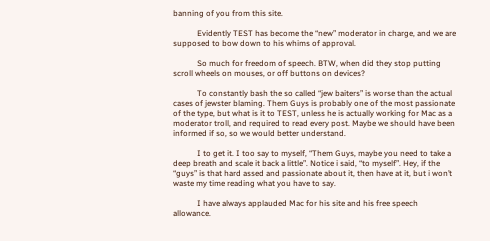banning of you from this site.

            Evidently TEST has become the “new” moderator in charge, and we are supposed to bow down to his whims of approval.

            So much for freedom of speech. BTW, when did they stop putting scroll wheels on mouses, or off buttons on devices?

            To constantly bash the so called “jew baiters” is worse than the actual cases of jewster blaming. Them Guys is probably one of the most passionate of the type, but what is it to TEST, unless he is actually working for Mac as a moderator troll, and required to read every post. Maybe we should have been informed if so, so we would better understand.

            I to get it. I too say to myself, “Them Guys, maybe you need to take a deep breath and scale it back a little”. Notice i said, “to myself”. Hey, if the “guys” is that hard assed and passionate about it, then have at it, but i won’t waste my time reading what you have to say.

            I have always applauded Mac for his site and his free speech allowance.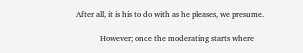After all, it is his to do with as he pleases, we presume.

            However; once the moderating starts where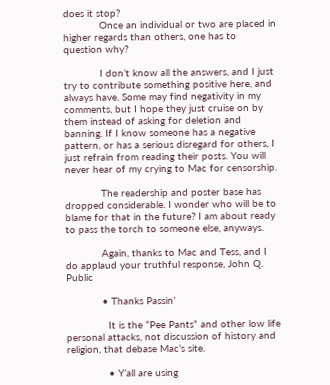does it stop?
            Once an individual or two are placed in higher regards than others, one has to question why?

            I don’t know all the answers, and I just try to contribute something positive here, and always have. Some may find negativity in my comments, but I hope they just cruise on by them instead of asking for deletion and banning. If I know someone has a negative pattern, or has a serious disregard for others, I just refrain from reading their posts. You will never hear of my crying to Mac for censorship.

            The readership and poster base has dropped considerable. I wonder who will be to blame for that in the future? I am about ready to pass the torch to someone else, anyways.

            Again, thanks to Mac and Tess, and I do applaud your truthful response, John Q. Public

            • Thanks Passin’

              It is the “Pee Pants” and other low life personal attacks, not discussion of history and religion, that debase Mac’s site.

              • Y’all are using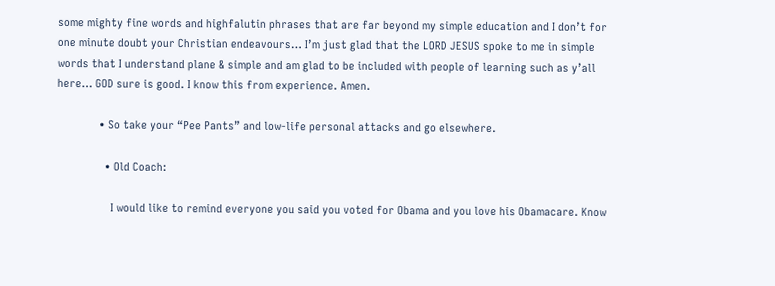some mighty fine words and highfalutin phrases that are far beyond my simple education and I don’t for one minute doubt your Christian endeavours… I’m just glad that the LORD JESUS spoke to me in simple words that I understand plane & simple and am glad to be included with people of learning such as y’all here… GOD sure is good. I know this from experience. Amen.

              • So take your “Pee Pants” and low-life personal attacks and go elsewhere.

                • Old Coach:

                  I would like to remind everyone you said you voted for Obama and you love his Obamacare. Know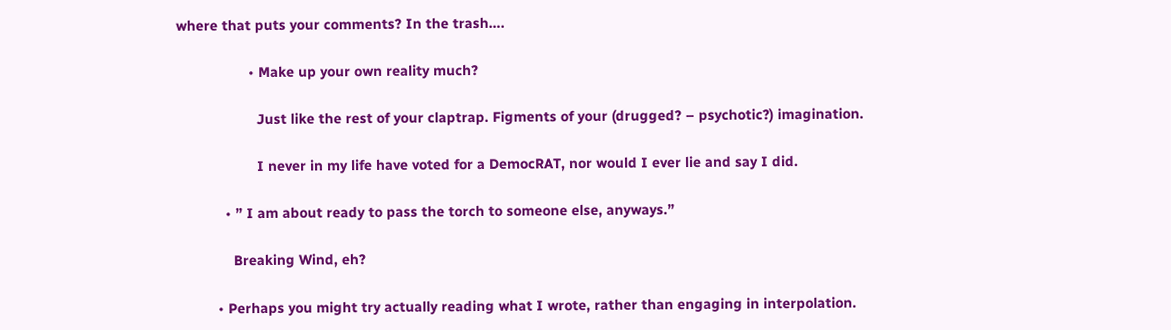where that puts your comments? In the trash….

                  • Make up your own reality much?

                    Just like the rest of your claptrap. Figments of your (drugged? – psychotic?) imagination.

                    I never in my life have voted for a DemocRAT, nor would I ever lie and say I did.

            • ” I am about ready to pass the torch to someone else, anyways.”

              Breaking Wind, eh?

          • Perhaps you might try actually reading what I wrote, rather than engaging in interpolation.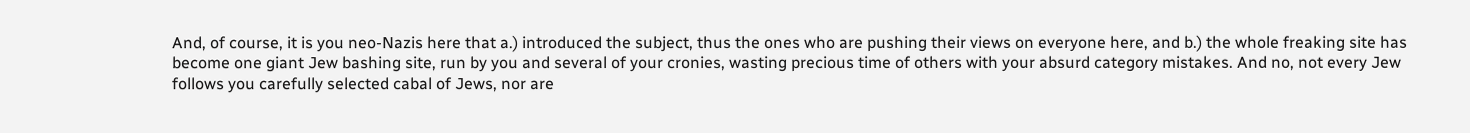And, of course, it is you neo-Nazis here that a.) introduced the subject, thus the ones who are pushing their views on everyone here, and b.) the whole freaking site has become one giant Jew bashing site, run by you and several of your cronies, wasting precious time of others with your absurd category mistakes. And no, not every Jew follows you carefully selected cabal of Jews, nor are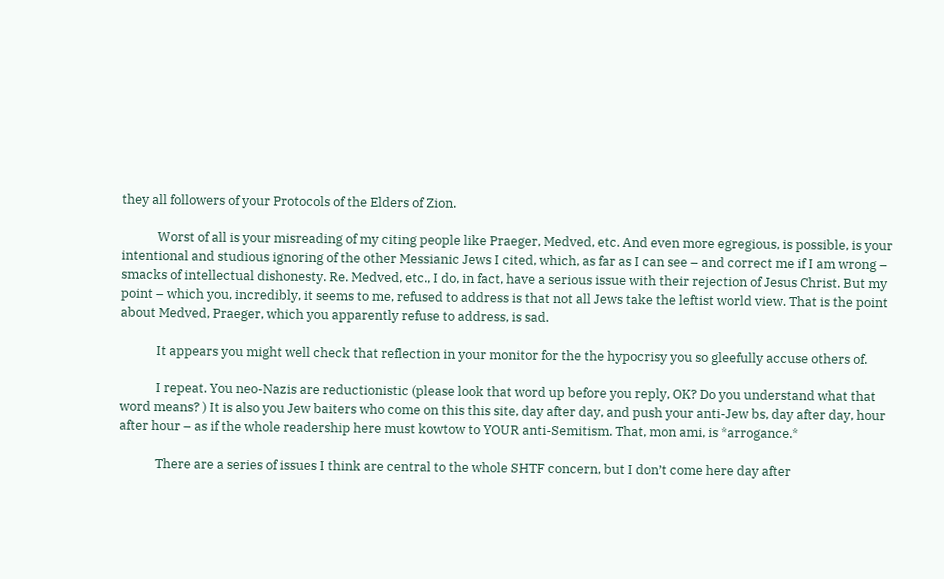they all followers of your Protocols of the Elders of Zion.

            Worst of all is your misreading of my citing people like Praeger, Medved, etc. And even more egregious, is possible, is your intentional and studious ignoring of the other Messianic Jews I cited, which, as far as I can see – and correct me if I am wrong – smacks of intellectual dishonesty. Re. Medved, etc., I do, in fact, have a serious issue with their rejection of Jesus Christ. But my point – which you, incredibly, it seems to me, refused to address is that not all Jews take the leftist world view. That is the point about Medved, Praeger, which you apparently refuse to address, is sad.

            It appears you might well check that reflection in your monitor for the the hypocrisy you so gleefully accuse others of.

            I repeat. You neo-Nazis are reductionistic (please look that word up before you reply, OK? Do you understand what that word means? ) It is also you Jew baiters who come on this this site, day after day, and push your anti-Jew bs, day after day, hour after hour – as if the whole readership here must kowtow to YOUR anti-Semitism. That, mon ami, is *arrogance.*

            There are a series of issues I think are central to the whole SHTF concern, but I don’t come here day after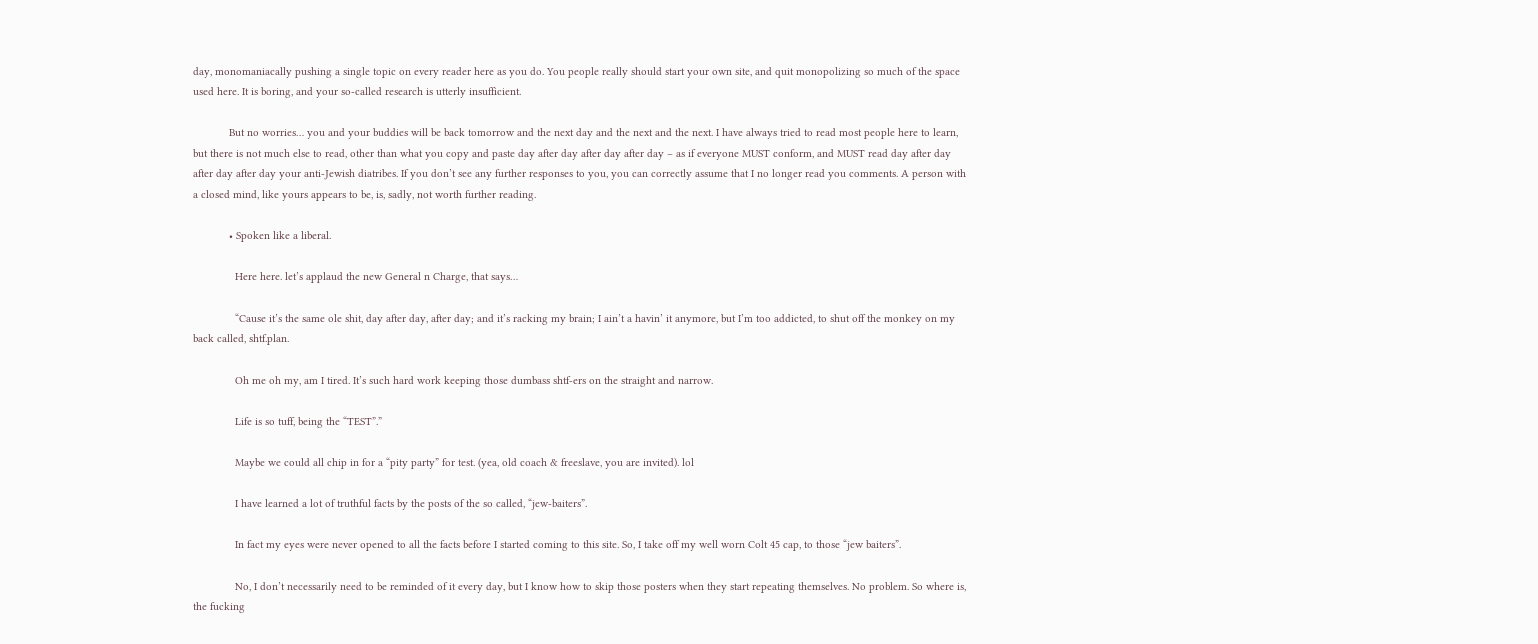day, monomaniacally pushing a single topic on every reader here as you do. You people really should start your own site, and quit monopolizing so much of the space used here. It is boring, and your so-called research is utterly insufficient.

            But no worries… you and your buddies will be back tomorrow and the next day and the next and the next. I have always tried to read most people here to learn, but there is not much else to read, other than what you copy and paste day after day after day after day – as if everyone MUST conform, and MUST read day after day after day after day your anti-Jewish diatribes. If you don’t see any further responses to you, you can correctly assume that I no longer read you comments. A person with a closed mind, like yours appears to be, is, sadly, not worth further reading.

            • Spoken like a liberal.

              Here here. let’s applaud the new General n Charge, that says…

              “Cause it’s the same ole shit, day after day, after day; and it’s racking my brain; I ain’t a havin’ it anymore, but I’m too addicted, to shut off the monkey on my back called, shtf.plan.

              Oh me oh my, am I tired. It’s such hard work keeping those dumbass shtf-ers on the straight and narrow.

              Life is so tuff, being the “TEST”.”

              Maybe we could all chip in for a “pity party” for test. (yea, old coach & freeslave, you are invited). lol

              I have learned a lot of truthful facts by the posts of the so called, “jew-baiters”.

              In fact my eyes were never opened to all the facts before I started coming to this site. So, I take off my well worn Colt 45 cap, to those “jew baiters”.

              No, I don’t necessarily need to be reminded of it every day, but I know how to skip those posters when they start repeating themselves. No problem. So where is, the fucking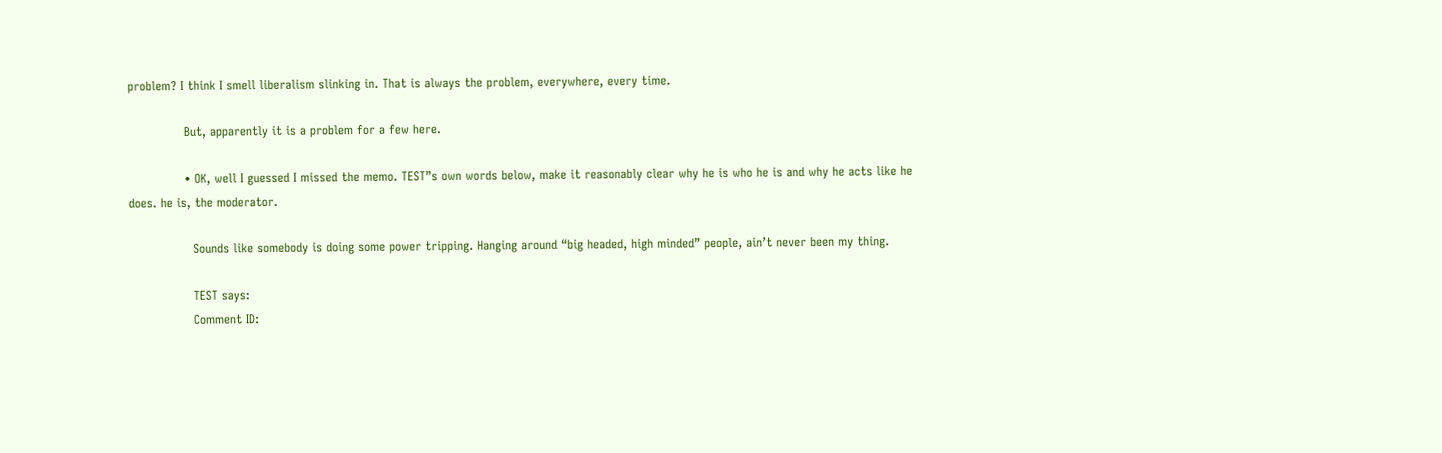problem? I think I smell liberalism slinking in. That is always the problem, everywhere, every time.

              But, apparently it is a problem for a few here.

              • OK, well I guessed I missed the memo. TEST”s own words below, make it reasonably clear why he is who he is and why he acts like he does. he is, the moderator.

                Sounds like somebody is doing some power tripping. Hanging around “big headed, high minded” people, ain’t never been my thing.

                TEST says:
                Comment ID: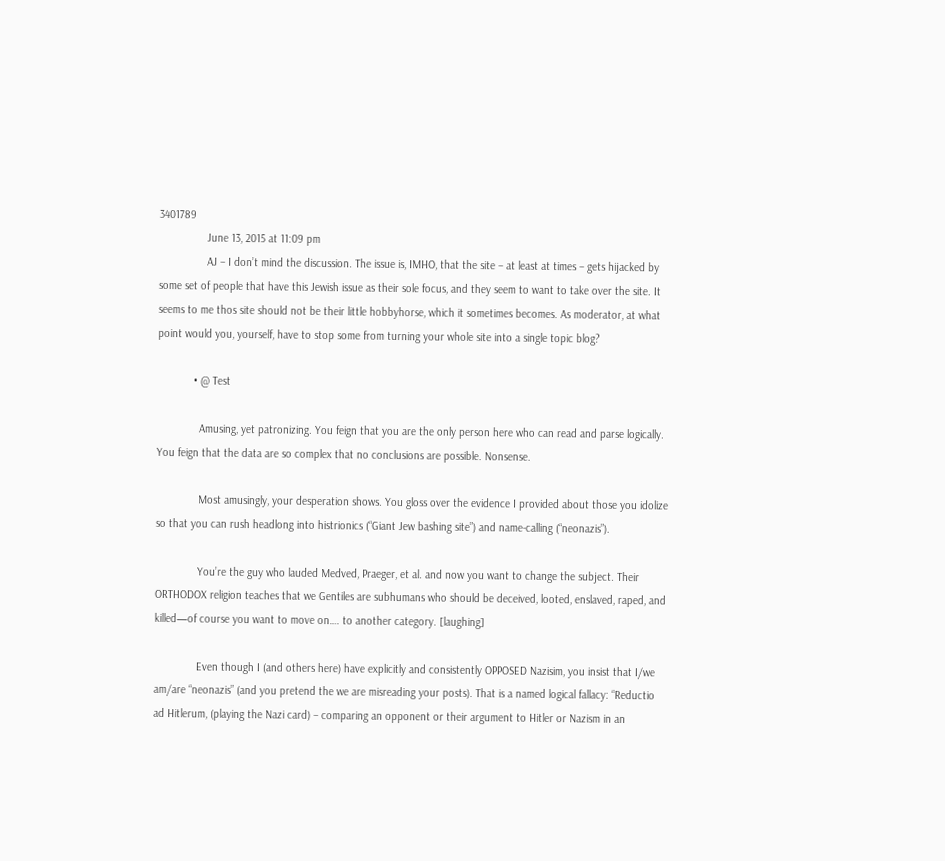3401789
                June 13, 2015 at 11:09 pm
                AJ – I don’t mind the discussion. The issue is, IMHO, that the site – at least at times – gets hijacked by some set of people that have this Jewish issue as their sole focus, and they seem to want to take over the site. It seems to me thos site should not be their little hobbyhorse, which it sometimes becomes. As moderator, at what point would you, yourself, have to stop some from turning your whole site into a single topic blog?

            • @ Test

              Amusing, yet patronizing. You feign that you are the only person here who can read and parse logically. You feign that the data are so complex that no conclusions are possible. Nonsense.

              Most amusingly, your desperation shows. You gloss over the evidence I provided about those you idolize so that you can rush headlong into histrionics (“Giant Jew bashing site”) and name-calling (“neonazis”).

              You’re the guy who lauded Medved, Praeger, et al. and now you want to change the subject. Their ORTHODOX religion teaches that we Gentiles are subhumans who should be deceived, looted, enslaved, raped, and killed—of course you want to move on…. to another category. [laughing]

              Even though I (and others here) have explicitly and consistently OPPOSED Nazisim, you insist that I/we am/are “neonazis” (and you pretend the we are misreading your posts). That is a named logical fallacy: “Reductio ad Hitlerum, (playing the Nazi card) – comparing an opponent or their argument to Hitler or Nazism in an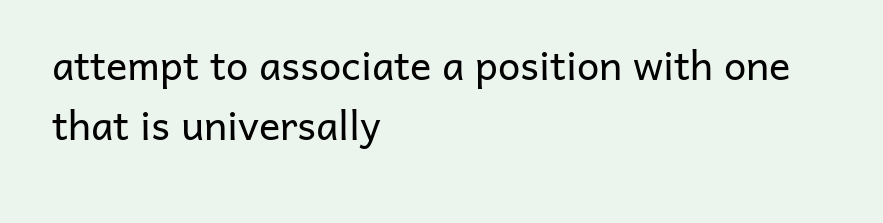attempt to associate a position with one that is universally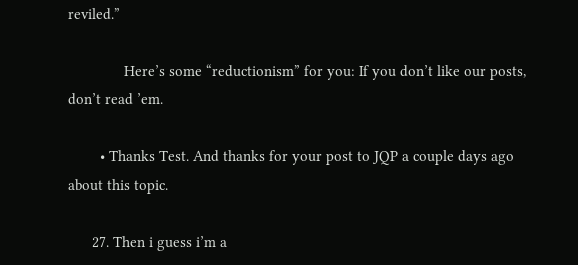reviled.”

              Here’s some “reductionism” for you: If you don’t like our posts, don’t read ’em.

        • Thanks Test. And thanks for your post to JQP a couple days ago about this topic.

      27. Then i guess i’m a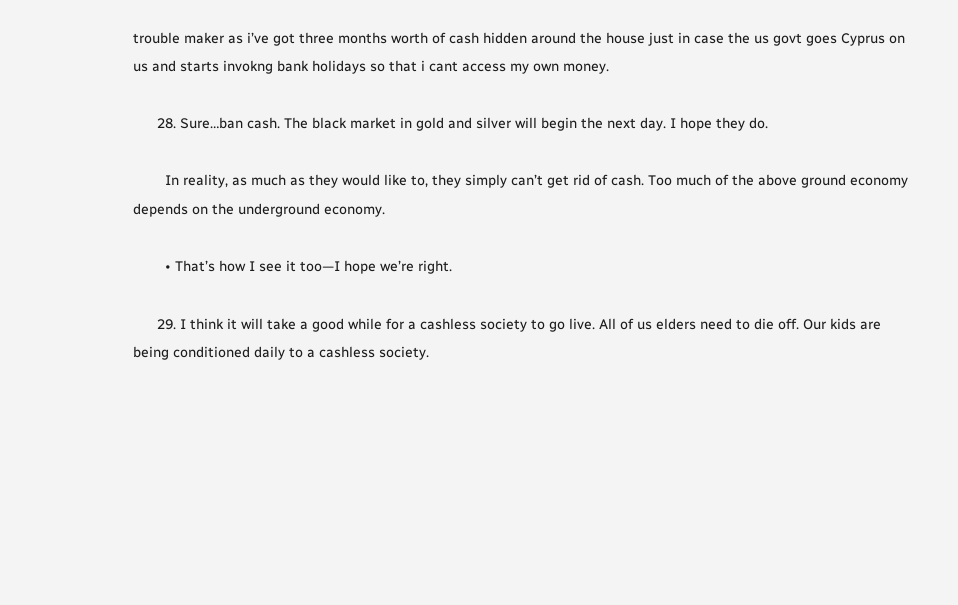trouble maker as i’ve got three months worth of cash hidden around the house just in case the us govt goes Cyprus on us and starts invokng bank holidays so that i cant access my own money.

      28. Sure…ban cash. The black market in gold and silver will begin the next day. I hope they do.

        In reality, as much as they would like to, they simply can’t get rid of cash. Too much of the above ground economy depends on the underground economy.

        • That’s how I see it too—I hope we’re right.

      29. I think it will take a good while for a cashless society to go live. All of us elders need to die off. Our kids are being conditioned daily to a cashless society.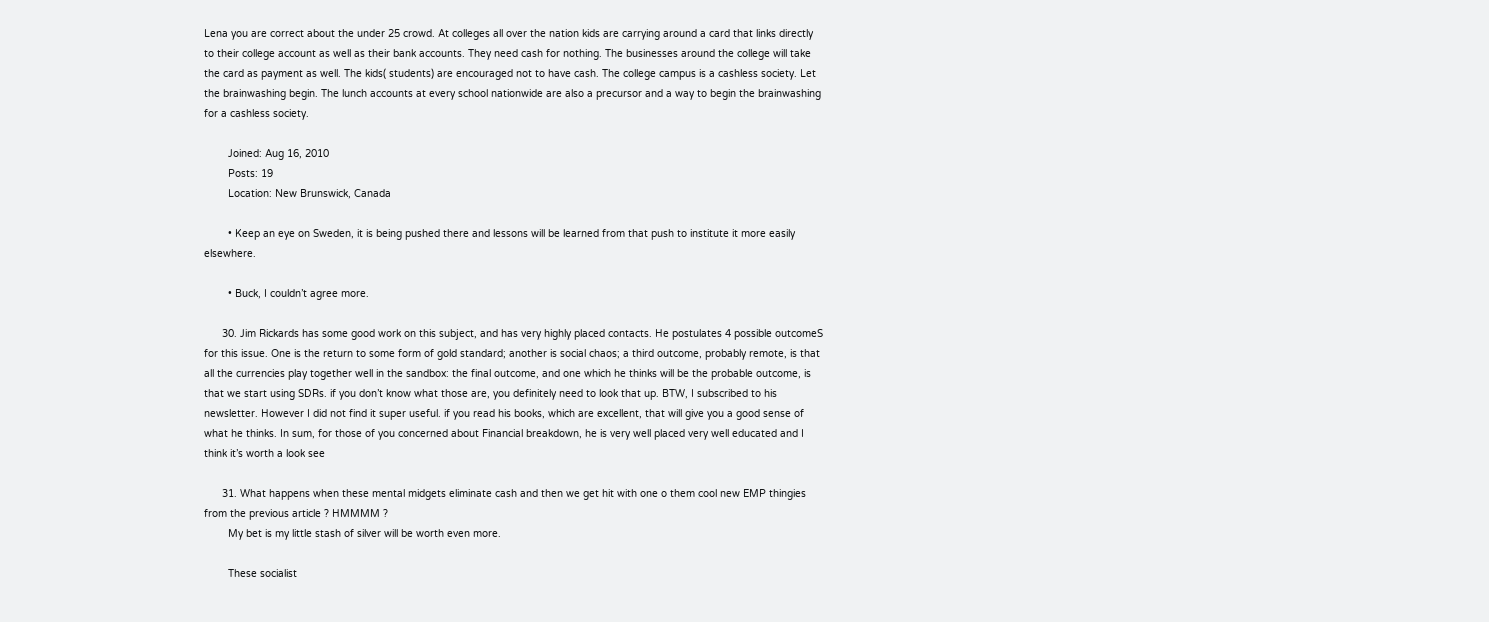Lena you are correct about the under 25 crowd. At colleges all over the nation kids are carrying around a card that links directly to their college account as well as their bank accounts. They need cash for nothing. The businesses around the college will take the card as payment as well. The kids( students) are encouraged not to have cash. The college campus is a cashless society. Let the brainwashing begin. The lunch accounts at every school nationwide are also a precursor and a way to begin the brainwashing for a cashless society.

        Joined: Aug 16, 2010
        Posts: 19
        Location: New Brunswick, Canada

        • Keep an eye on Sweden, it is being pushed there and lessons will be learned from that push to institute it more easily elsewhere.

        • Buck, I couldn’t agree more.

      30. Jim Rickards has some good work on this subject, and has very highly placed contacts. He postulates 4 possible outcomeS for this issue. One is the return to some form of gold standard; another is social chaos; a third outcome, probably remote, is that all the currencies play together well in the sandbox: the final outcome, and one which he thinks will be the probable outcome, is that we start using SDRs. if you don’t know what those are, you definitely need to look that up. BTW, I subscribed to his newsletter. However I did not find it super useful. if you read his books, which are excellent, that will give you a good sense of what he thinks. In sum, for those of you concerned about Financial breakdown, he is very well placed very well educated and I think it’s worth a look see

      31. What happens when these mental midgets eliminate cash and then we get hit with one o them cool new EMP thingies from the previous article ? HMMMM ?
        My bet is my little stash of silver will be worth even more.

        These socialist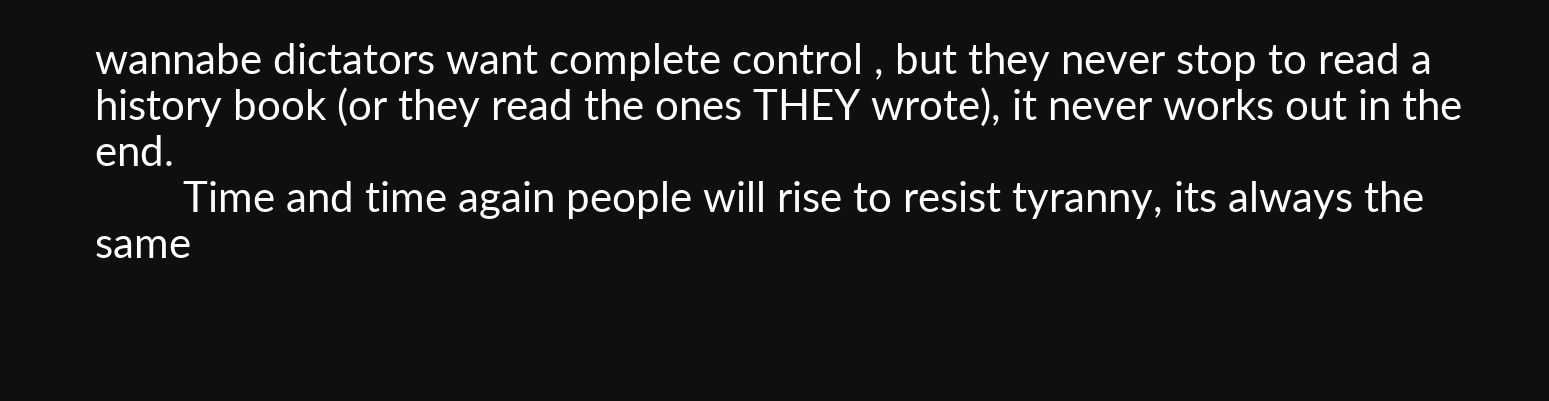wannabe dictators want complete control , but they never stop to read a history book (or they read the ones THEY wrote), it never works out in the end.
        Time and time again people will rise to resist tyranny, its always the same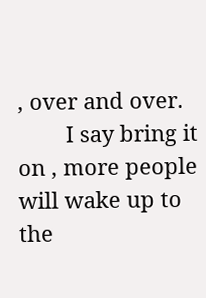, over and over.
        I say bring it on , more people will wake up to the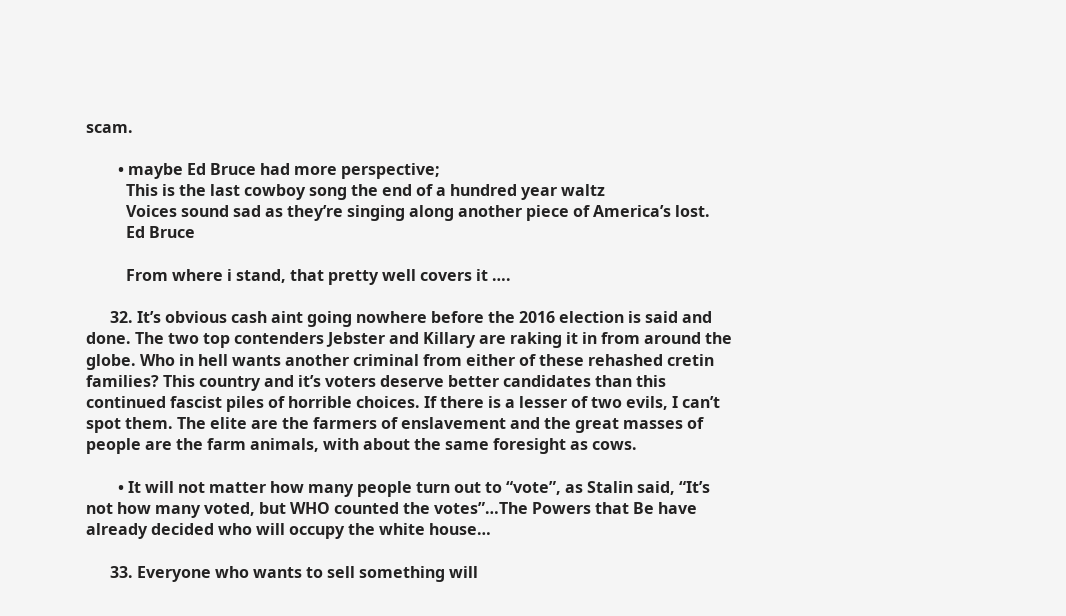scam.

        • maybe Ed Bruce had more perspective;
          This is the last cowboy song the end of a hundred year waltz
          Voices sound sad as they’re singing along another piece of America’s lost.
          Ed Bruce

          From where i stand, that pretty well covers it ….

      32. It’s obvious cash aint going nowhere before the 2016 election is said and done. The two top contenders Jebster and Killary are raking it in from around the globe. Who in hell wants another criminal from either of these rehashed cretin families? This country and it’s voters deserve better candidates than this continued fascist piles of horrible choices. If there is a lesser of two evils, I can’t spot them. The elite are the farmers of enslavement and the great masses of people are the farm animals, with about the same foresight as cows.

        • It will not matter how many people turn out to “vote”, as Stalin said, “It’s not how many voted, but WHO counted the votes”…The Powers that Be have already decided who will occupy the white house…

      33. Everyone who wants to sell something will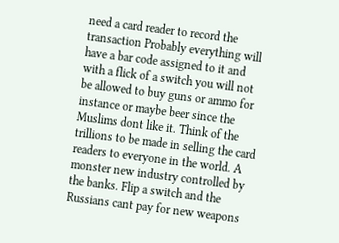need a card reader to record the transaction Probably everything will have a bar code assigned to it and with a flick of a switch you will not be allowed to buy guns or ammo for instance or maybe beer since the Muslims dont like it. Think of the trillions to be made in selling the card readers to everyone in the world. A monster new industry controlled by the banks. Flip a switch and the Russians cant pay for new weapons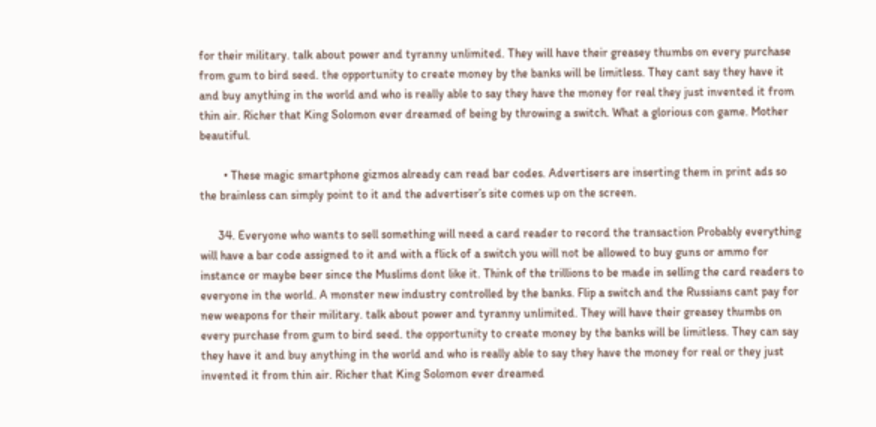for their military. talk about power and tyranny unlimited. They will have their greasey thumbs on every purchase from gum to bird seed. the opportunity to create money by the banks will be limitless. They cant say they have it and buy anything in the world and who is really able to say they have the money for real they just invented it from thin air. Richer that King Solomon ever dreamed of being by throwing a switch. What a glorious con game. Mother beautiful.

        • These magic smartphone gizmos already can read bar codes. Advertisers are inserting them in print ads so the brainless can simply point to it and the advertiser’s site comes up on the screen.

      34. Everyone who wants to sell something will need a card reader to record the transaction Probably everything will have a bar code assigned to it and with a flick of a switch you will not be allowed to buy guns or ammo for instance or maybe beer since the Muslims dont like it. Think of the trillions to be made in selling the card readers to everyone in the world. A monster new industry controlled by the banks. Flip a switch and the Russians cant pay for new weapons for their military. talk about power and tyranny unlimited. They will have their greasey thumbs on every purchase from gum to bird seed. the opportunity to create money by the banks will be limitless. They can say they have it and buy anything in the world and who is really able to say they have the money for real or they just invented it from thin air. Richer that King Solomon ever dreamed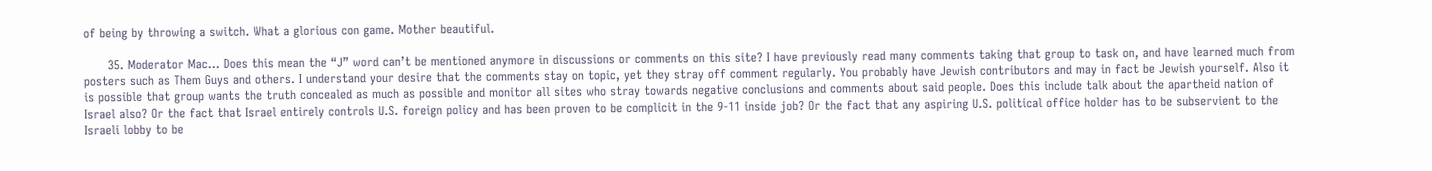of being by throwing a switch. What a glorious con game. Mother beautiful.

      35. Moderator Mac… Does this mean the “J” word can’t be mentioned anymore in discussions or comments on this site? I have previously read many comments taking that group to task on, and have learned much from posters such as Them Guys and others. I understand your desire that the comments stay on topic, yet they stray off comment regularly. You probably have Jewish contributors and may in fact be Jewish yourself. Also it is possible that group wants the truth concealed as much as possible and monitor all sites who stray towards negative conclusions and comments about said people. Does this include talk about the apartheid nation of Israel also? Or the fact that Israel entirely controls U.S. foreign policy and has been proven to be complicit in the 9-11 inside job? Or the fact that any aspiring U.S. political office holder has to be subservient to the Israeli lobby to be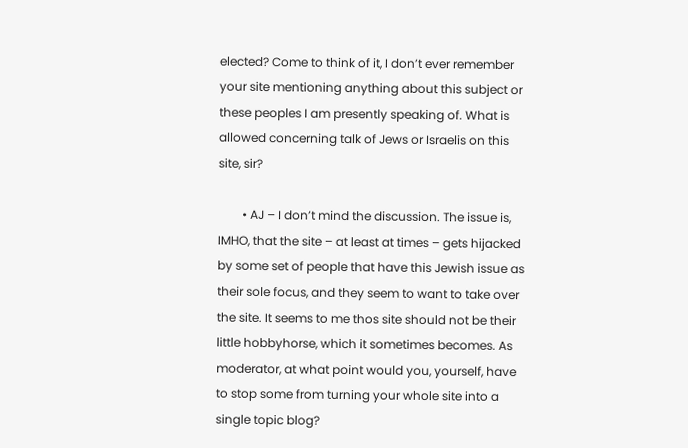elected? Come to think of it, I don’t ever remember your site mentioning anything about this subject or these peoples I am presently speaking of. What is allowed concerning talk of Jews or Israelis on this site, sir?

        • AJ – I don’t mind the discussion. The issue is, IMHO, that the site – at least at times – gets hijacked by some set of people that have this Jewish issue as their sole focus, and they seem to want to take over the site. It seems to me thos site should not be their little hobbyhorse, which it sometimes becomes. As moderator, at what point would you, yourself, have to stop some from turning your whole site into a single topic blog?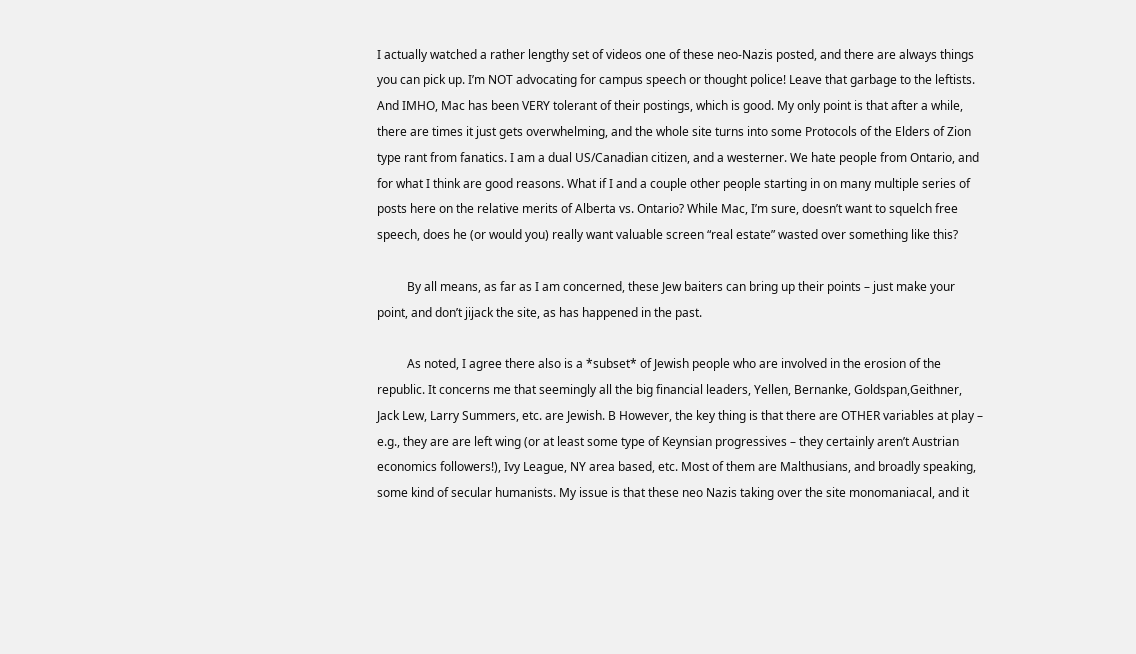I actually watched a rather lengthy set of videos one of these neo-Nazis posted, and there are always things you can pick up. I’m NOT advocating for campus speech or thought police! Leave that garbage to the leftists. And IMHO, Mac has been VERY tolerant of their postings, which is good. My only point is that after a while, there are times it just gets overwhelming, and the whole site turns into some Protocols of the Elders of Zion type rant from fanatics. I am a dual US/Canadian citizen, and a westerner. We hate people from Ontario, and for what I think are good reasons. What if I and a couple other people starting in on many multiple series of posts here on the relative merits of Alberta vs. Ontario? While Mac, I’m sure, doesn’t want to squelch free speech, does he (or would you) really want valuable screen “real estate” wasted over something like this?

          By all means, as far as I am concerned, these Jew baiters can bring up their points – just make your point, and don’t jijack the site, as has happened in the past.

          As noted, I agree there also is a *subset* of Jewish people who are involved in the erosion of the republic. It concerns me that seemingly all the big financial leaders, Yellen, Bernanke, Goldspan,Geithner, Jack Lew, Larry Summers, etc. are Jewish. B However, the key thing is that there are OTHER variables at play – e.g., they are are left wing (or at least some type of Keynsian progressives – they certainly aren’t Austrian economics followers!), Ivy League, NY area based, etc. Most of them are Malthusians, and broadly speaking, some kind of secular humanists. My issue is that these neo Nazis taking over the site monomaniacal, and it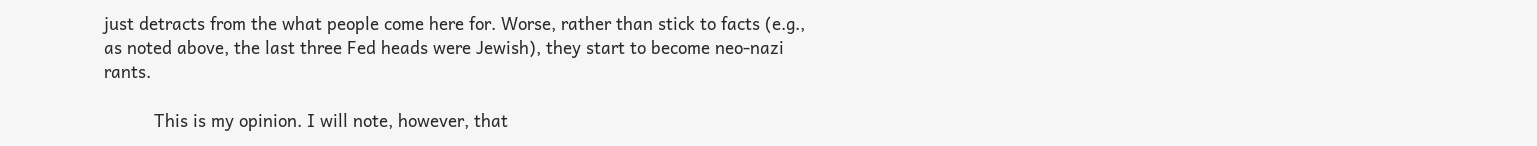just detracts from the what people come here for. Worse, rather than stick to facts (e.g., as noted above, the last three Fed heads were Jewish), they start to become neo-nazi rants.

          This is my opinion. I will note, however, that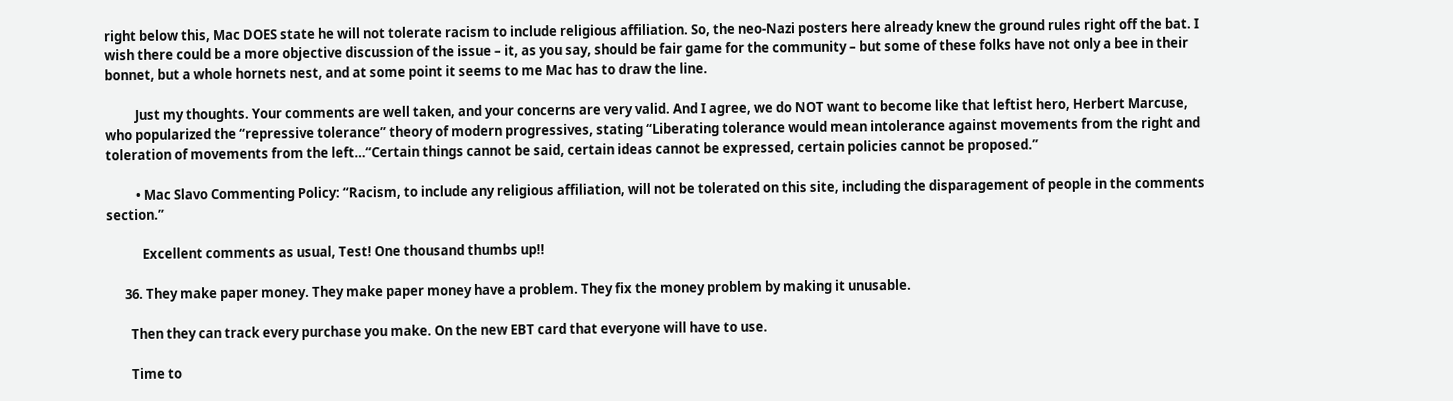right below this, Mac DOES state he will not tolerate racism to include religious affiliation. So, the neo-Nazi posters here already knew the ground rules right off the bat. I wish there could be a more objective discussion of the issue – it, as you say, should be fair game for the community – but some of these folks have not only a bee in their bonnet, but a whole hornets nest, and at some point it seems to me Mac has to draw the line.

          Just my thoughts. Your comments are well taken, and your concerns are very valid. And I agree, we do NOT want to become like that leftist hero, Herbert Marcuse, who popularized the “repressive tolerance” theory of modern progressives, stating “Liberating tolerance would mean intolerance against movements from the right and toleration of movements from the left…“Certain things cannot be said, certain ideas cannot be expressed, certain policies cannot be proposed.”

          • Mac Slavo Commenting Policy: “Racism, to include any religious affiliation, will not be tolerated on this site, including the disparagement of people in the comments section.”

            Excellent comments as usual, Test! One thousand thumbs up!!

      36. They make paper money. They make paper money have a problem. They fix the money problem by making it unusable.

        Then they can track every purchase you make. On the new EBT card that everyone will have to use.

        Time to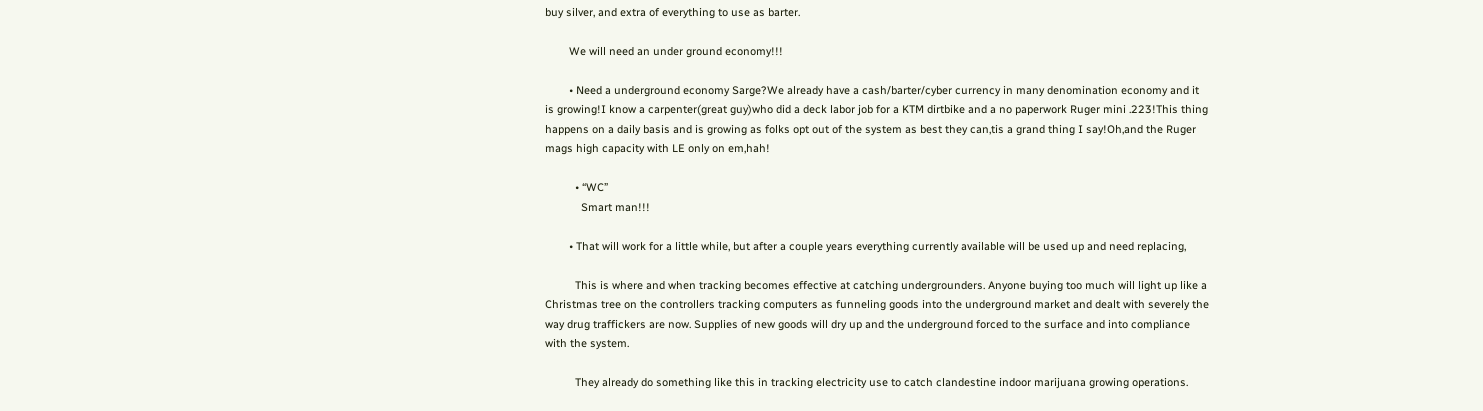buy silver, and extra of everything to use as barter.

        We will need an under ground economy!!!

        • Need a underground economy Sarge?We already have a cash/barter/cyber currency in many denomination economy and it is growing!I know a carpenter(great guy)who did a deck labor job for a KTM dirtbike and a no paperwork Ruger mini .223!This thing happens on a daily basis and is growing as folks opt out of the system as best they can,tis a grand thing I say!Oh,and the Ruger mags high capacity with LE only on em,hah!

          • “WC”
            Smart man!!!

        • That will work for a little while, but after a couple years everything currently available will be used up and need replacing,

          This is where and when tracking becomes effective at catching undergrounders. Anyone buying too much will light up like a Christmas tree on the controllers tracking computers as funneling goods into the underground market and dealt with severely the way drug traffickers are now. Supplies of new goods will dry up and the underground forced to the surface and into compliance with the system.

          They already do something like this in tracking electricity use to catch clandestine indoor marijuana growing operations.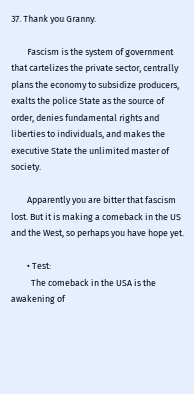37. Thank you Granny.

        Fascism is the system of government that cartelizes the private sector, centrally plans the economy to subsidize producers, exalts the police State as the source of order, denies fundamental rights and liberties to individuals, and makes the executive State the unlimited master of society.

        Apparently you are bitter that fascism lost. But it is making a comeback in the US and the West, so perhaps you have hope yet.

        • Test:
          The comeback in the USA is the awakening of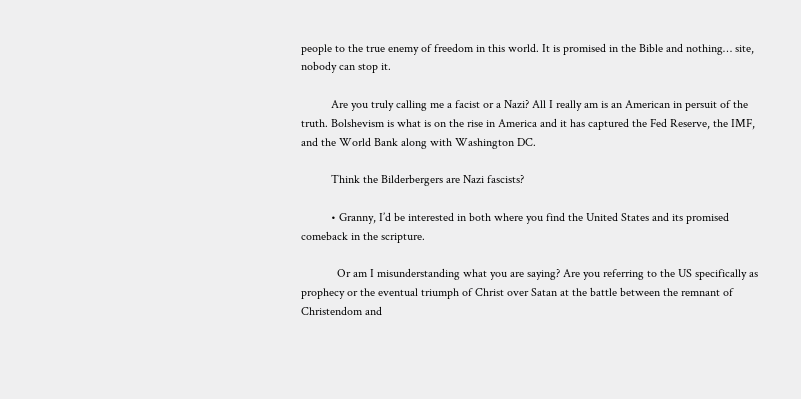people to the true enemy of freedom in this world. It is promised in the Bible and nothing… site, nobody can stop it.

          Are you truly calling me a facist or a Nazi? All I really am is an American in persuit of the truth. Bolshevism is what is on the rise in America and it has captured the Fed Reserve, the IMF, and the World Bank along with Washington DC.

          Think the Bilderbergers are Nazi fascists?

          • Granny, I’d be interested in both where you find the United States and its promised comeback in the scripture.

            Or am I misunderstanding what you are saying? Are you referring to the US specifically as prophecy or the eventual triumph of Christ over Satan at the battle between the remnant of Christendom and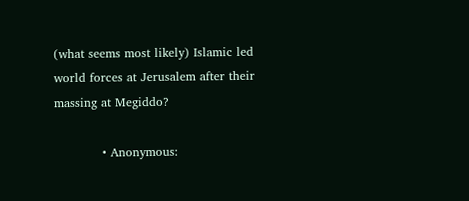(what seems most likely) Islamic led world forces at Jerusalem after their massing at Megiddo?

            • Anonymous: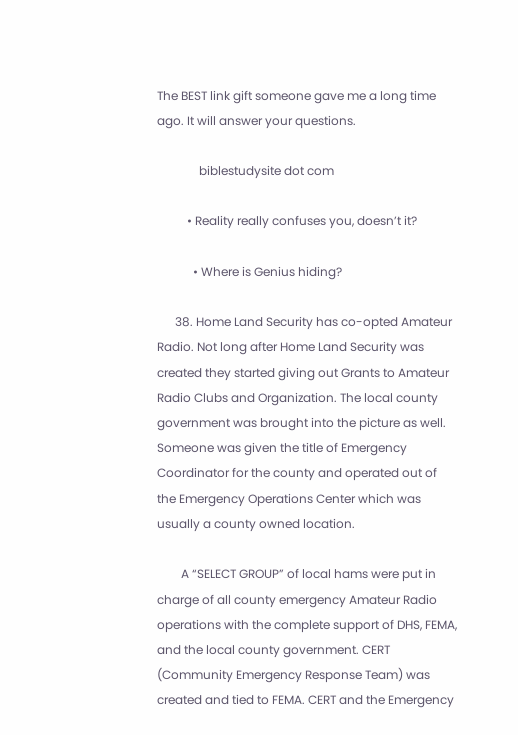The BEST link gift someone gave me a long time ago. It will answer your questions.

              biblestudysite dot com

          • Reality really confuses you, doesn’t it?

            • Where is Genius hiding?

      38. Home Land Security has co-opted Amateur Radio. Not long after Home Land Security was created they started giving out Grants to Amateur Radio Clubs and Organization. The local county government was brought into the picture as well. Someone was given the title of Emergency Coordinator for the county and operated out of the Emergency Operations Center which was usually a county owned location.

        A “SELECT GROUP” of local hams were put in charge of all county emergency Amateur Radio operations with the complete support of DHS, FEMA, and the local county government. CERT (Community Emergency Response Team) was created and tied to FEMA. CERT and the Emergency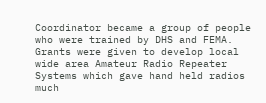Coordinator became a group of people who were trained by DHS and FEMA. Grants were given to develop local wide area Amateur Radio Repeater Systems which gave hand held radios much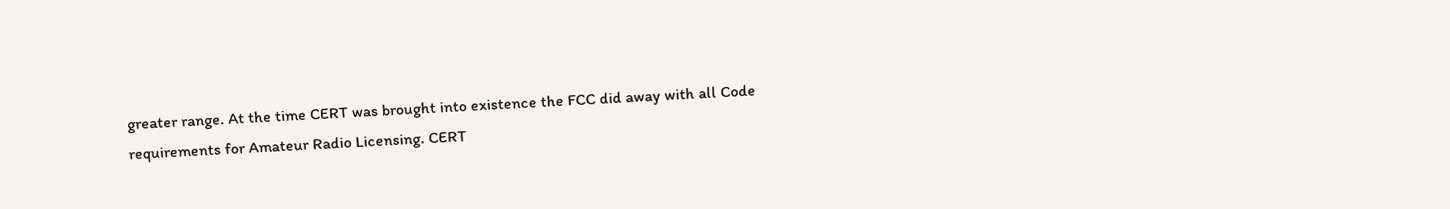greater range. At the time CERT was brought into existence the FCC did away with all Code requirements for Amateur Radio Licensing. CERT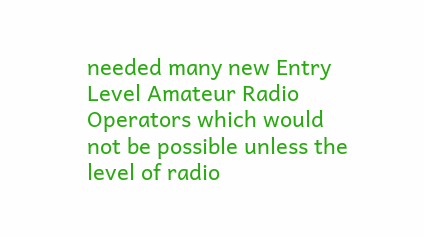needed many new Entry Level Amateur Radio Operators which would not be possible unless the level of radio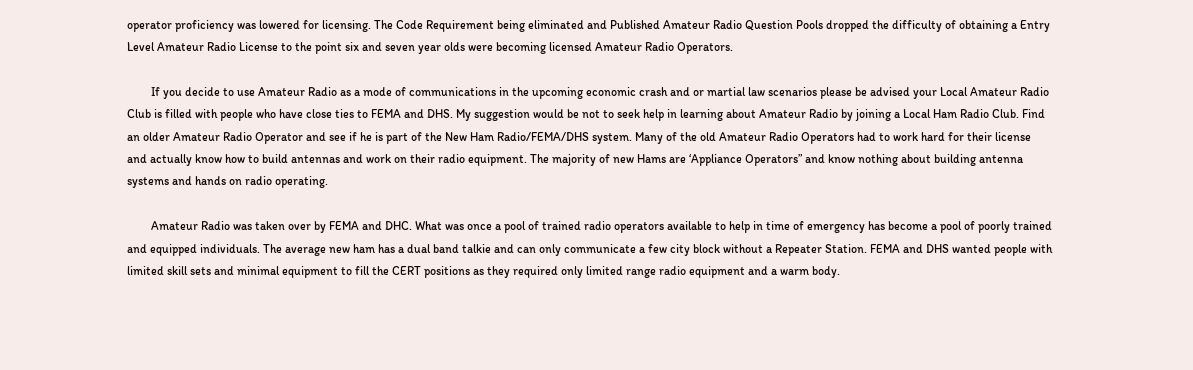operator proficiency was lowered for licensing. The Code Requirement being eliminated and Published Amateur Radio Question Pools dropped the difficulty of obtaining a Entry Level Amateur Radio License to the point six and seven year olds were becoming licensed Amateur Radio Operators.

        If you decide to use Amateur Radio as a mode of communications in the upcoming economic crash and or martial law scenarios please be advised your Local Amateur Radio Club is filled with people who have close ties to FEMA and DHS. My suggestion would be not to seek help in learning about Amateur Radio by joining a Local Ham Radio Club. Find an older Amateur Radio Operator and see if he is part of the New Ham Radio/FEMA/DHS system. Many of the old Amateur Radio Operators had to work hard for their license and actually know how to build antennas and work on their radio equipment. The majority of new Hams are ‘Appliance Operators” and know nothing about building antenna systems and hands on radio operating.

        Amateur Radio was taken over by FEMA and DHC. What was once a pool of trained radio operators available to help in time of emergency has become a pool of poorly trained and equipped individuals. The average new ham has a dual band talkie and can only communicate a few city block without a Repeater Station. FEMA and DHS wanted people with limited skill sets and minimal equipment to fill the CERT positions as they required only limited range radio equipment and a warm body.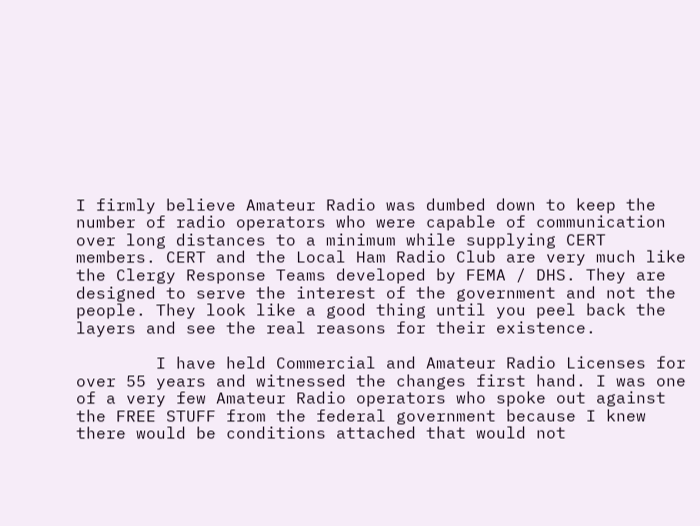I firmly believe Amateur Radio was dumbed down to keep the number of radio operators who were capable of communication over long distances to a minimum while supplying CERT members. CERT and the Local Ham Radio Club are very much like the Clergy Response Teams developed by FEMA / DHS. They are designed to serve the interest of the government and not the people. They look like a good thing until you peel back the layers and see the real reasons for their existence.

        I have held Commercial and Amateur Radio Licenses for over 55 years and witnessed the changes first hand. I was one of a very few Amateur Radio operators who spoke out against the FREE STUFF from the federal government because I knew there would be conditions attached that would not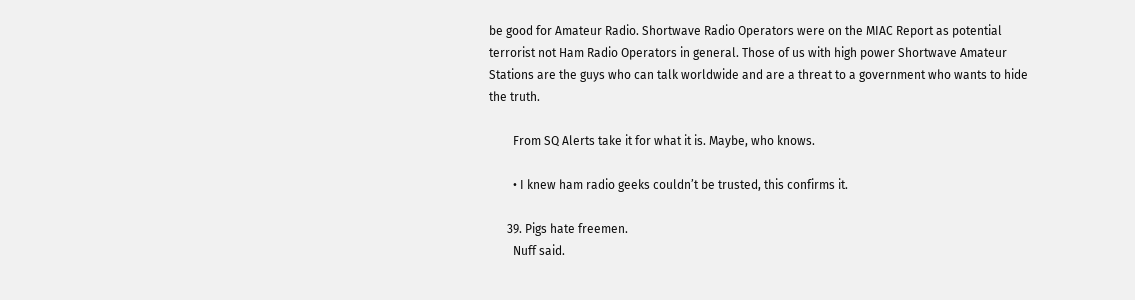be good for Amateur Radio. Shortwave Radio Operators were on the MIAC Report as potential terrorist not Ham Radio Operators in general. Those of us with high power Shortwave Amateur Stations are the guys who can talk worldwide and are a threat to a government who wants to hide the truth.

        From SQ Alerts take it for what it is. Maybe, who knows.

        • I knew ham radio geeks couldn’t be trusted, this confirms it.

      39. Pigs hate freemen.
        Nuff said.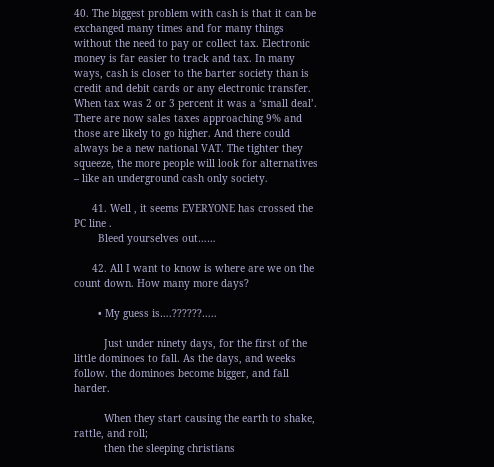40. The biggest problem with cash is that it can be exchanged many times and for many things without the need to pay or collect tax. Electronic money is far easier to track and tax. In many ways, cash is closer to the barter society than is credit and debit cards or any electronic transfer. When tax was 2 or 3 percent it was a ‘small deal’. There are now sales taxes approaching 9% and those are likely to go higher. And there could always be a new national VAT. The tighter they squeeze, the more people will look for alternatives – like an underground cash only society.

      41. Well , it seems EVERYONE has crossed the PC line .
        Bleed yourselves out……

      42. All I want to know is where are we on the count down. How many more days?

        • My guess is….??????…..

          Just under ninety days, for the first of the little dominoes to fall. As the days, and weeks follow. the dominoes become bigger, and fall harder.

          When they start causing the earth to shake, rattle, and roll;
          then the sleeping christians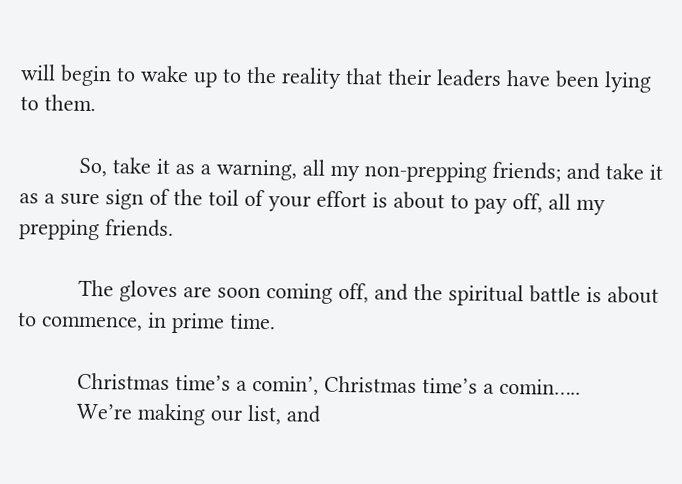will begin to wake up to the reality that their leaders have been lying to them.

          So, take it as a warning, all my non-prepping friends; and take it as a sure sign of the toil of your effort is about to pay off, all my prepping friends.

          The gloves are soon coming off, and the spiritual battle is about to commence, in prime time.

          Christmas time’s a comin’, Christmas time’s a comin…..
          We’re making our list, and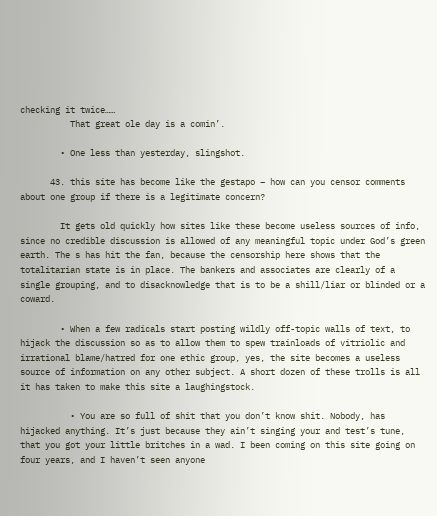checking it twice……
          That great ole day is a comin’.

        • One less than yesterday, slingshot.

      43. this site has become like the gestapo – how can you censor comments about one group if there is a legitimate concern?

        It gets old quickly how sites like these become useless sources of info, since no credible discussion is allowed of any meaningful topic under God’s green earth. The s has hit the fan, because the censorship here shows that the totalitarian state is in place. The bankers and associates are clearly of a single grouping, and to disacknowledge that is to be a shill/liar or blinded or a coward.

        • When a few radicals start posting wildly off-topic walls of text, to hijack the discussion so as to allow them to spew trainloads of vitriolic and irrational blame/hatred for one ethic group, yes, the site becomes a useless source of information on any other subject. A short dozen of these trolls is all it has taken to make this site a laughingstock.

          • You are so full of shit that you don’t know shit. Nobody, has hijacked anything. It’s just because they ain’t singing your and test’s tune, that you got your little britches in a wad. I been coming on this site going on four years, and I haven’t seen anyone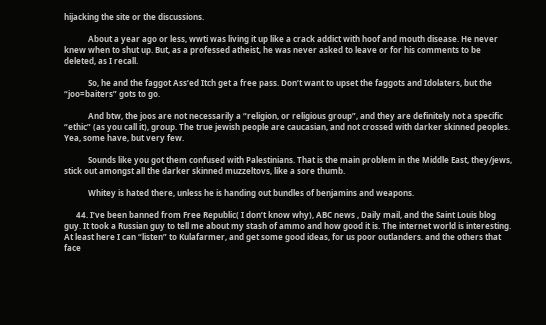hijacking the site or the discussions.

            About a year ago or less, wwti was living it up like a crack addict with hoof and mouth disease. He never knew when to shut up. But, as a professed atheist, he was never asked to leave or for his comments to be deleted, as I recall.

            So, he and the faggot Ass’ed Itch get a free pass. Don’t want to upset the faggots and Idolaters, but the “joo=baiters” gots to go.

            And btw, the joos are not necessarily a “religion, or religious group”, and they are definitely not a specific “ethic” (as you call it), group. The true jewish people are caucasian, and not crossed with darker skinned peoples. Yea, some have, but very few.

            Sounds like you got them confused with Palestinians. That is the main problem in the Middle East, they/jews, stick out amongst all the darker skinned muzzeltovs, like a sore thumb.

            Whitey is hated there, unless he is handing out bundles of benjamins and weapons.

      44. I’ve been banned from Free Republic( I don’t know why), ABC news , Daily mail, and the Saint Louis blog guy. It took a Russian guy to tell me about my stash of ammo and how good it is. The internet world is interesting. At least here I can “listen” to Kulafarmer, and get some good ideas, for us poor outlanders. and the others that face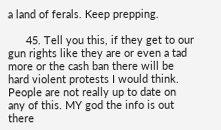a land of ferals. Keep prepping.

      45. Tell you this, if they get to our gun rights like they are or even a tad more or the cash ban there will be hard violent protests I would think. People are not really up to date on any of this. MY god the info is out there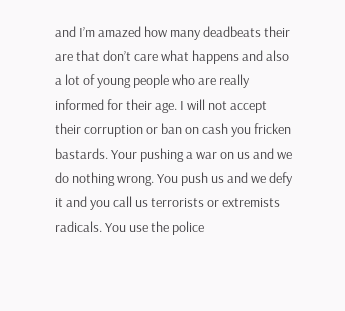and I’m amazed how many deadbeats their are that don’t care what happens and also a lot of young people who are really informed for their age. I will not accept their corruption or ban on cash you fricken bastards. Your pushing a war on us and we do nothing wrong. You push us and we defy it and you call us terrorists or extremists radicals. You use the police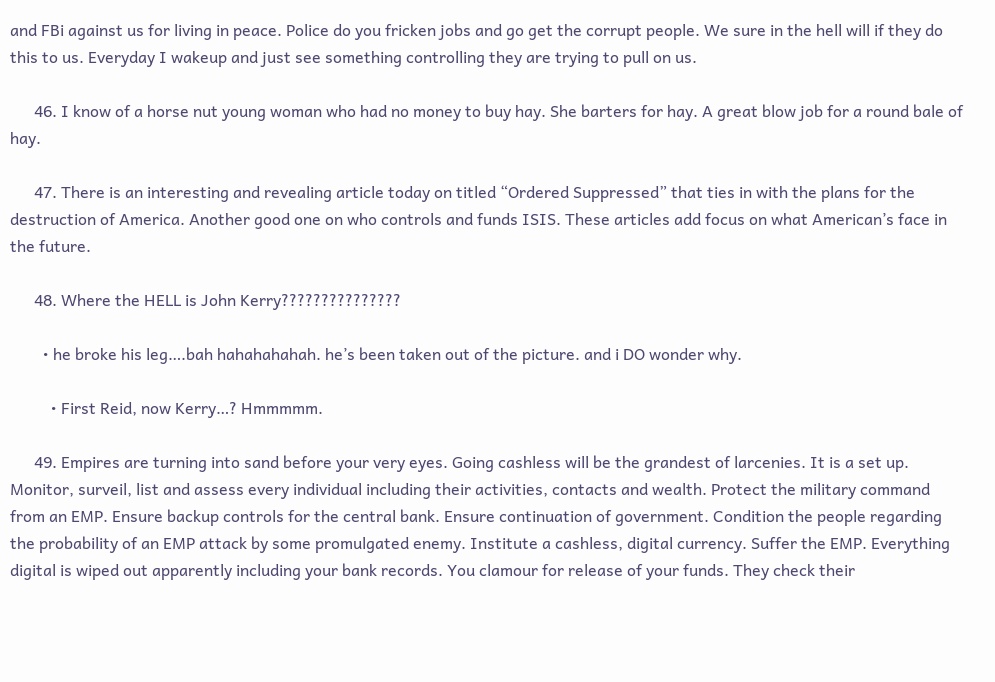and FBi against us for living in peace. Police do you fricken jobs and go get the corrupt people. We sure in the hell will if they do this to us. Everyday I wakeup and just see something controlling they are trying to pull on us.

      46. I know of a horse nut young woman who had no money to buy hay. She barters for hay. A great blow job for a round bale of hay.

      47. There is an interesting and revealing article today on titled “Ordered Suppressed” that ties in with the plans for the destruction of America. Another good one on who controls and funds ISIS. These articles add focus on what American’s face in the future.

      48. Where the HELL is John Kerry???????????????

        • he broke his leg….bah hahahahahah. he’s been taken out of the picture. and i DO wonder why.

          • First Reid, now Kerry…? Hmmmmm.

      49. Empires are turning into sand before your very eyes. Going cashless will be the grandest of larcenies. It is a set up. Monitor, surveil, list and assess every individual including their activities, contacts and wealth. Protect the military command from an EMP. Ensure backup controls for the central bank. Ensure continuation of government. Condition the people regarding the probability of an EMP attack by some promulgated enemy. Institute a cashless, digital currency. Suffer the EMP. Everything digital is wiped out apparently including your bank records. You clamour for release of your funds. They check their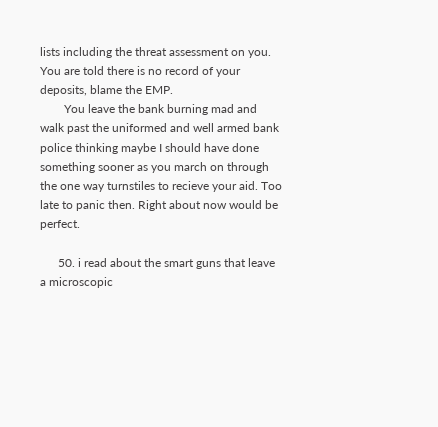lists including the threat assessment on you. You are told there is no record of your deposits, blame the EMP.
        You leave the bank burning mad and walk past the uniformed and well armed bank police thinking maybe I should have done something sooner as you march on through the one way turnstiles to recieve your aid. Too late to panic then. Right about now would be perfect.

      50. i read about the smart guns that leave a microscopic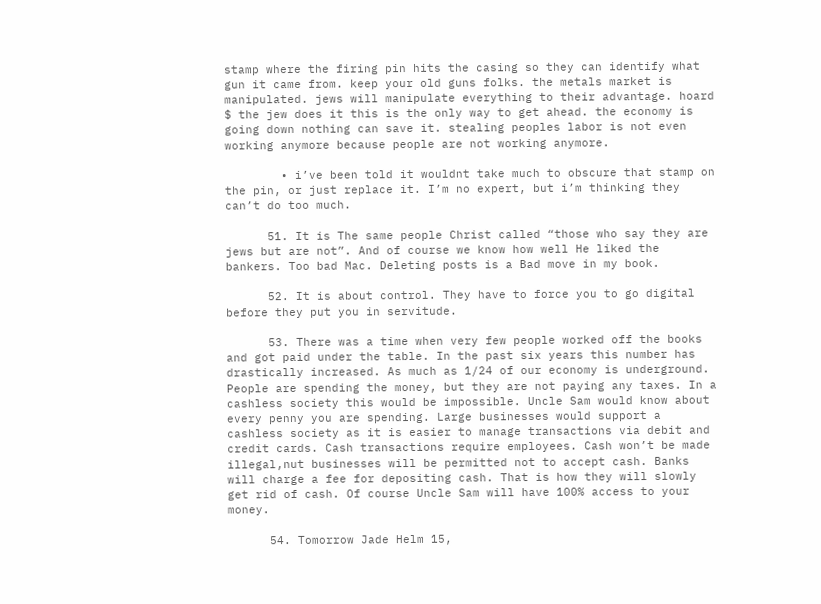stamp where the firing pin hits the casing so they can identify what gun it came from. keep your old guns folks. the metals market is manipulated. jews will manipulate everything to their advantage. hoard $ the jew does it this is the only way to get ahead. the economy is going down nothing can save it. stealing peoples labor is not even working anymore because people are not working anymore.

        • i’ve been told it wouldnt take much to obscure that stamp on the pin, or just replace it. I’m no expert, but i’m thinking they can’t do too much.

      51. It is The same people Christ called “those who say they are jews but are not”. And of course we know how well He liked the bankers. Too bad Mac. Deleting posts is a Bad move in my book.

      52. It is about control. They have to force you to go digital before they put you in servitude.

      53. There was a time when very few people worked off the books and got paid under the table. In the past six years this number has drastically increased. As much as 1/24 of our economy is underground. People are spending the money, but they are not paying any taxes. In a cashless society this would be impossible. Uncle Sam would know about every penny you are spending. Large businesses would support a cashless society as it is easier to manage transactions via debit and credit cards. Cash transactions require employees. Cash won’t be made illegal,nut businesses will be permitted not to accept cash. Banks will charge a fee for depositing cash. That is how they will slowly get rid of cash. Of course Uncle Sam will have 100% access to your money.

      54. Tomorrow Jade Helm 15,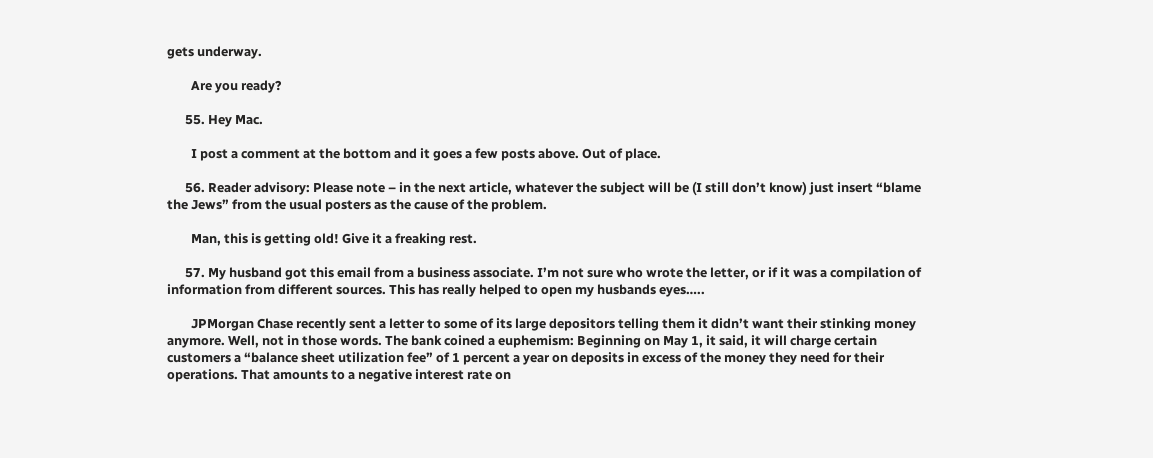gets underway.

        Are you ready?

      55. Hey Mac.

        I post a comment at the bottom and it goes a few posts above. Out of place.

      56. Reader advisory: Please note – in the next article, whatever the subject will be (I still don’t know) just insert “blame the Jews” from the usual posters as the cause of the problem.

        Man, this is getting old! Give it a freaking rest.

      57. My husband got this email from a business associate. I’m not sure who wrote the letter, or if it was a compilation of information from different sources. This has really helped to open my husbands eyes…..

        JPMorgan Chase recently sent a letter to some of its large depositors telling them it didn’t want their stinking money anymore. Well, not in those words. The bank coined a euphemism: Beginning on May 1, it said, it will charge certain customers a “balance sheet utilization fee” of 1 percent a year on deposits in excess of the money they need for their operations. That amounts to a negative interest rate on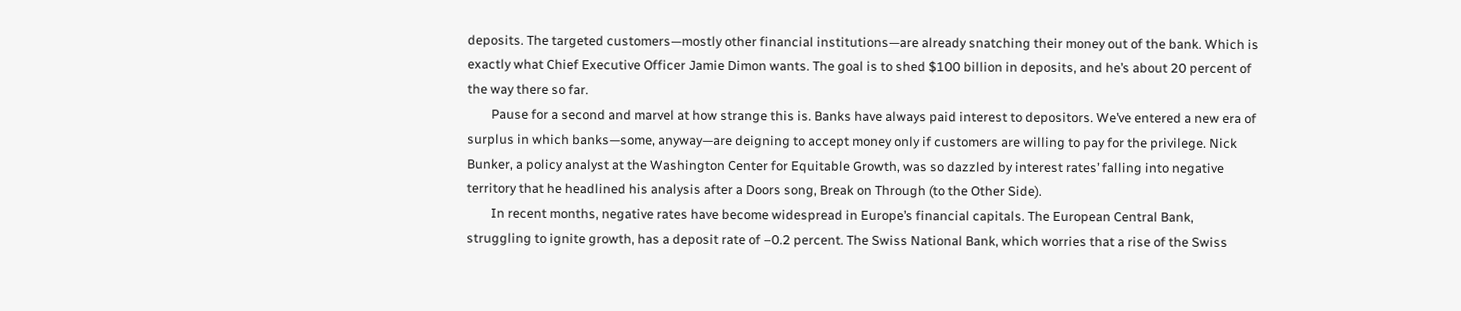deposits. The targeted customers—mostly other financial institutions—are already snatching their money out of the bank. Which is exactly what Chief Executive Officer Jamie Dimon wants. The goal is to shed $100 billion in deposits, and he’s about 20 percent of the way there so far.
        Pause for a second and marvel at how strange this is. Banks have always paid interest to depositors. We’ve entered a new era of surplus in which banks—some, anyway—are deigning to accept money only if customers are willing to pay for the privilege. Nick Bunker, a policy analyst at the Washington Center for Equitable Growth, was so dazzled by interest rates’ falling into negative territory that he headlined his analysis after a Doors song, Break on Through (to the Other Side).
        In recent months, negative rates have become widespread in Europe’s financial capitals. The European Central Bank, struggling to ignite growth, has a deposit rate of –0.2 percent. The Swiss National Bank, which worries that a rise of the Swiss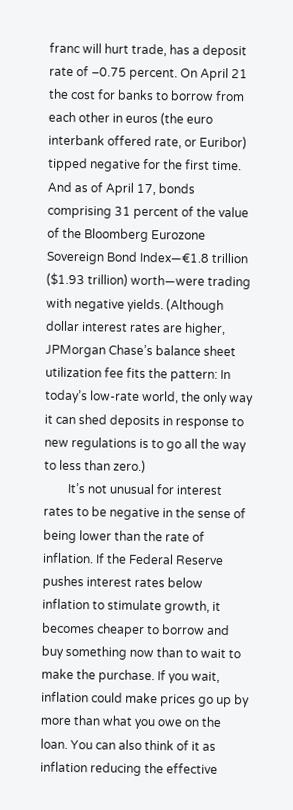franc will hurt trade, has a deposit rate of –0.75 percent. On April 21 the cost for banks to borrow from each other in euros (the euro interbank offered rate, or Euribor) tipped negative for the first time. And as of April 17, bonds comprising 31 percent of the value of the Bloomberg Eurozone Sovereign Bond Index—€1.8 trillion ($1.93 trillion) worth—were trading with negative yields. (Although dollar interest rates are higher, JPMorgan Chase’s balance sheet utilization fee fits the pattern: In today’s low-rate world, the only way it can shed deposits in response to new regulations is to go all the way to less than zero.)
        It’s not unusual for interest rates to be negative in the sense of being lower than the rate of inflation. If the Federal Reserve pushes interest rates below inflation to stimulate growth, it becomes cheaper to borrow and buy something now than to wait to make the purchase. If you wait, inflation could make prices go up by more than what you owe on the loan. You can also think of it as inflation reducing the effective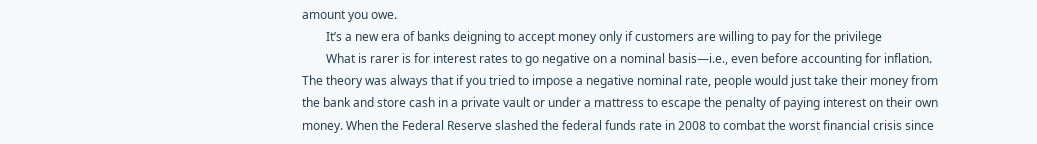amount you owe.
        It’s a new era of banks deigning to accept money only if customers are willing to pay for the privilege
        What is rarer is for interest rates to go negative on a nominal basis—i.e., even before accounting for inflation. The theory was always that if you tried to impose a negative nominal rate, people would just take their money from the bank and store cash in a private vault or under a mattress to escape the penalty of paying interest on their own money. When the Federal Reserve slashed the federal funds rate in 2008 to combat the worst financial crisis since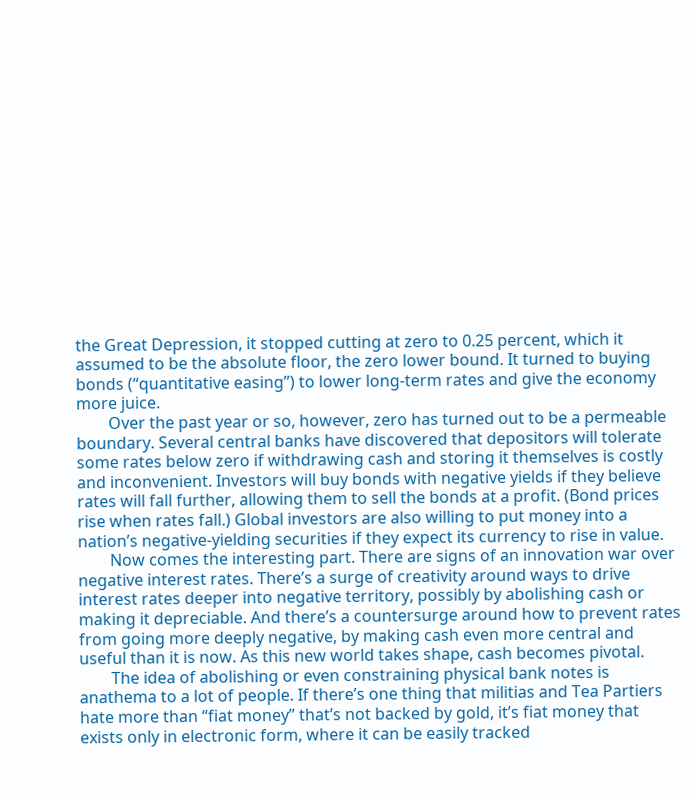the Great Depression, it stopped cutting at zero to 0.25 percent, which it assumed to be the absolute floor, the zero lower bound. It turned to buying bonds (“quantitative easing”) to lower long-term rates and give the economy more juice.
        Over the past year or so, however, zero has turned out to be a permeable boundary. Several central banks have discovered that depositors will tolerate some rates below zero if withdrawing cash and storing it themselves is costly and inconvenient. Investors will buy bonds with negative yields if they believe rates will fall further, allowing them to sell the bonds at a profit. (Bond prices rise when rates fall.) Global investors are also willing to put money into a nation’s negative-yielding securities if they expect its currency to rise in value.
        Now comes the interesting part. There are signs of an innovation war over negative interest rates. There’s a surge of creativity around ways to drive interest rates deeper into negative territory, possibly by abolishing cash or making it depreciable. And there’s a countersurge around how to prevent rates from going more deeply negative, by making cash even more central and useful than it is now. As this new world takes shape, cash becomes pivotal.
        The idea of abolishing or even constraining physical bank notes is anathema to a lot of people. If there’s one thing that militias and Tea Partiers hate more than “fiat money” that’s not backed by gold, it’s fiat money that exists only in electronic form, where it can be easily tracked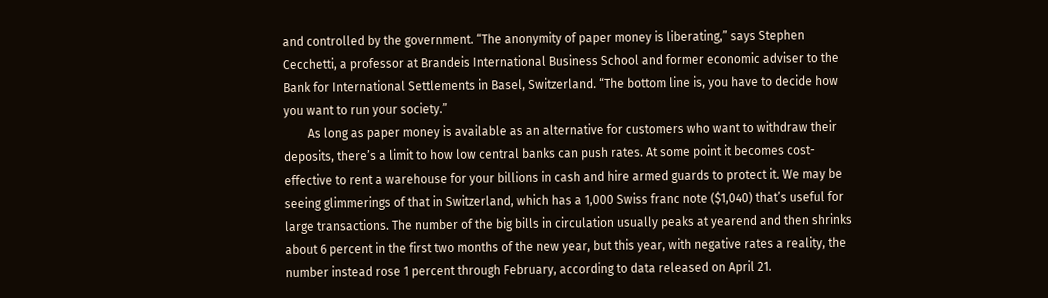and controlled by the government. “The anonymity of paper money is liberating,” says Stephen Cecchetti, a professor at Brandeis International Business School and former economic adviser to the Bank for International Settlements in Basel, Switzerland. “The bottom line is, you have to decide how you want to run your society.”
        As long as paper money is available as an alternative for customers who want to withdraw their deposits, there’s a limit to how low central banks can push rates. At some point it becomes cost-effective to rent a warehouse for your billions in cash and hire armed guards to protect it. We may be seeing glimmerings of that in Switzerland, which has a 1,000 Swiss franc note ($1,040) that’s useful for large transactions. The number of the big bills in circulation usually peaks at yearend and then shrinks about 6 percent in the first two months of the new year, but this year, with negative rates a reality, the number instead rose 1 percent through February, according to data released on April 21.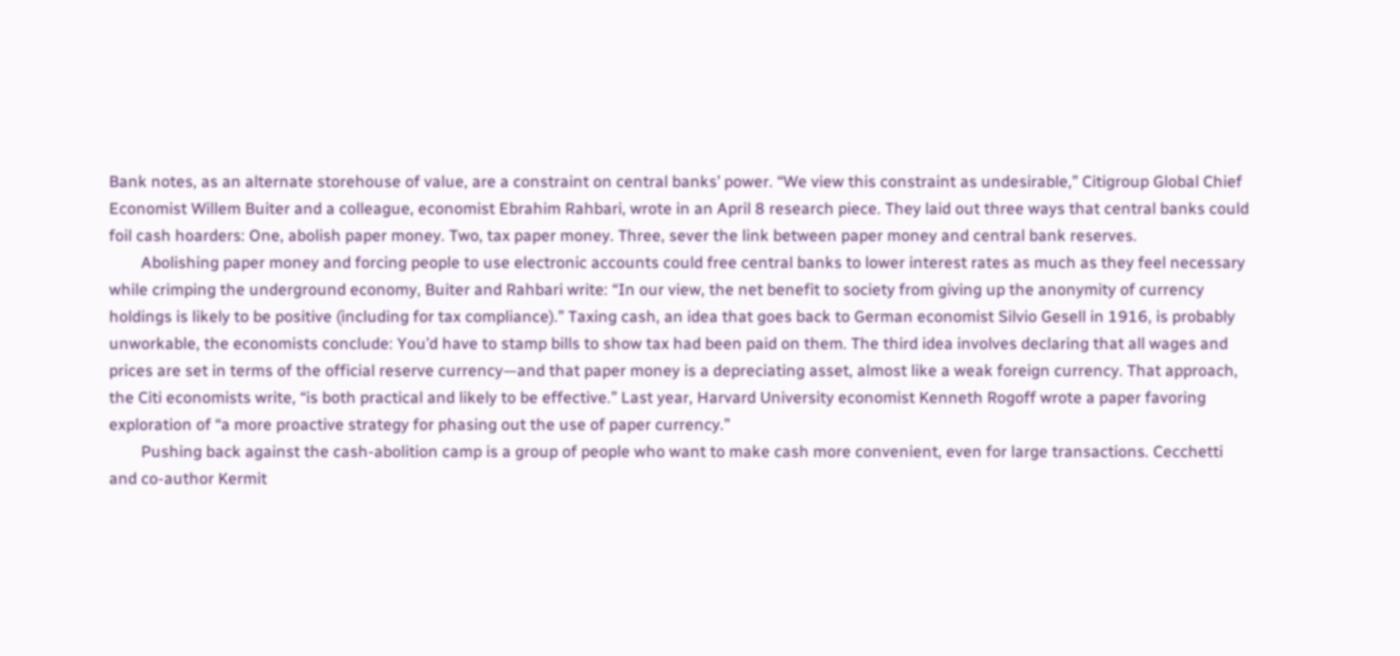Bank notes, as an alternate storehouse of value, are a constraint on central banks’ power. “We view this constraint as undesirable,” Citigroup Global Chief Economist Willem Buiter and a colleague, economist Ebrahim Rahbari, wrote in an April 8 research piece. They laid out three ways that central banks could foil cash hoarders: One, abolish paper money. Two, tax paper money. Three, sever the link between paper money and central bank reserves.
        Abolishing paper money and forcing people to use electronic accounts could free central banks to lower interest rates as much as they feel necessary while crimping the underground economy, Buiter and Rahbari write: “In our view, the net benefit to society from giving up the anonymity of currency holdings is likely to be positive (including for tax compliance).” Taxing cash, an idea that goes back to German economist Silvio Gesell in 1916, is probably unworkable, the economists conclude: You’d have to stamp bills to show tax had been paid on them. The third idea involves declaring that all wages and prices are set in terms of the official reserve currency—and that paper money is a depreciating asset, almost like a weak foreign currency. That approach, the Citi economists write, “is both practical and likely to be effective.” Last year, Harvard University economist Kenneth Rogoff wrote a paper favoring exploration of “a more proactive strategy for phasing out the use of paper currency.”
        Pushing back against the cash-abolition camp is a group of people who want to make cash more convenient, even for large transactions. Cecchetti and co-author Kermit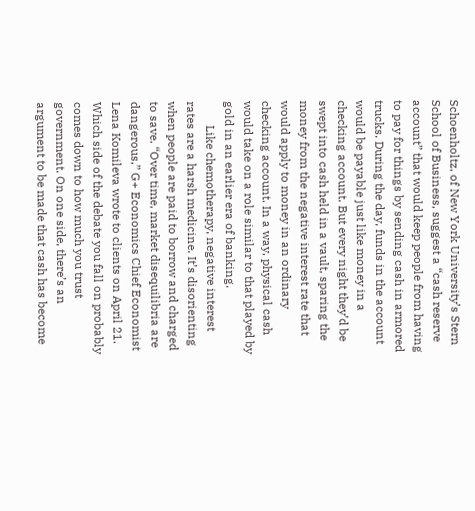Schoenholtz, of New York University’s Stern School of Business, suggest a “cash reserve account” that would keep people from having to pay for things by sending cash in armored trucks. During the day, funds in the account would be payable just like money in a checking account. But every night they’d be swept into cash held in a vault, sparing the money from the negative interest rate that would apply to money in an ordinary checking account. In a way, physical cash would take on a role similar to that played by gold in an earlier era of banking.
        Like chemotherapy, negative interest rates are a harsh medicine. It’s disorienting when people are paid to borrow and charged to save. “Over time, market disequilibria are dangerous,” G+ Economics Chief Economist Lena Komileva wrote to clients on April 21. Which side of the debate you fall on probably comes down to how much you trust government. On one side, there’s an argument to be made that cash has become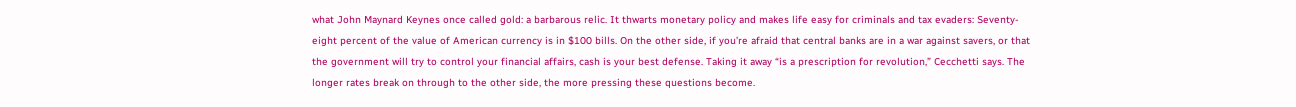what John Maynard Keynes once called gold: a barbarous relic. It thwarts monetary policy and makes life easy for criminals and tax evaders: Seventy-eight percent of the value of American currency is in $100 bills. On the other side, if you’re afraid that central banks are in a war against savers, or that the government will try to control your financial affairs, cash is your best defense. Taking it away “is a prescription for revolution,” Cecchetti says. The longer rates break on through to the other side, the more pressing these questions become.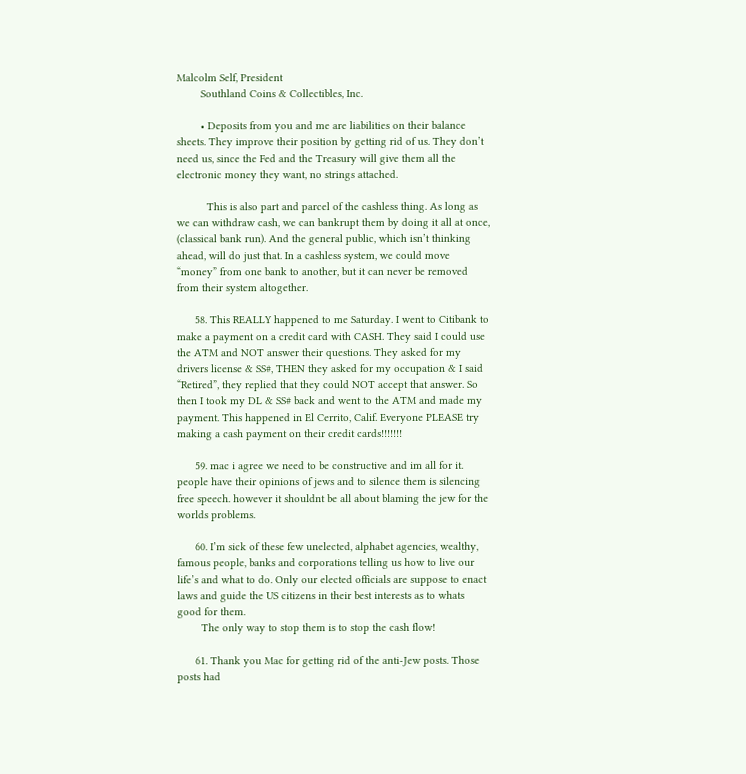Malcolm Self, President
        Southland Coins & Collectibles, Inc.

        • Deposits from you and me are liabilities on their balance sheets. They improve their position by getting rid of us. They don’t need us, since the Fed and the Treasury will give them all the electronic money they want, no strings attached.

          This is also part and parcel of the cashless thing. As long as we can withdraw cash, we can bankrupt them by doing it all at once, (classical bank run). And the general public, which isn’t thinking ahead, will do just that. In a cashless system, we could move “money” from one bank to another, but it can never be removed from their system altogether.

      58. This REALLY happened to me Saturday. I went to Citibank to make a payment on a credit card with CASH. They said I could use the ATM and NOT answer their questions. They asked for my drivers license & SS#, THEN they asked for my occupation & I said “Retired”, they replied that they could NOT accept that answer. So then I took my DL & SS# back and went to the ATM and made my payment. This happened in El Cerrito, Calif. Everyone PLEASE try making a cash payment on their credit cards!!!!!!!

      59. mac i agree we need to be constructive and im all for it. people have their opinions of jews and to silence them is silencing free speech. however it shouldnt be all about blaming the jew for the worlds problems.

      60. I’m sick of these few unelected, alphabet agencies, wealthy, famous people, banks and corporations telling us how to live our life’s and what to do. Only our elected officials are suppose to enact laws and guide the US citizens in their best interests as to whats good for them.
        The only way to stop them is to stop the cash flow!

      61. Thank you Mac for getting rid of the anti-Jew posts. Those posts had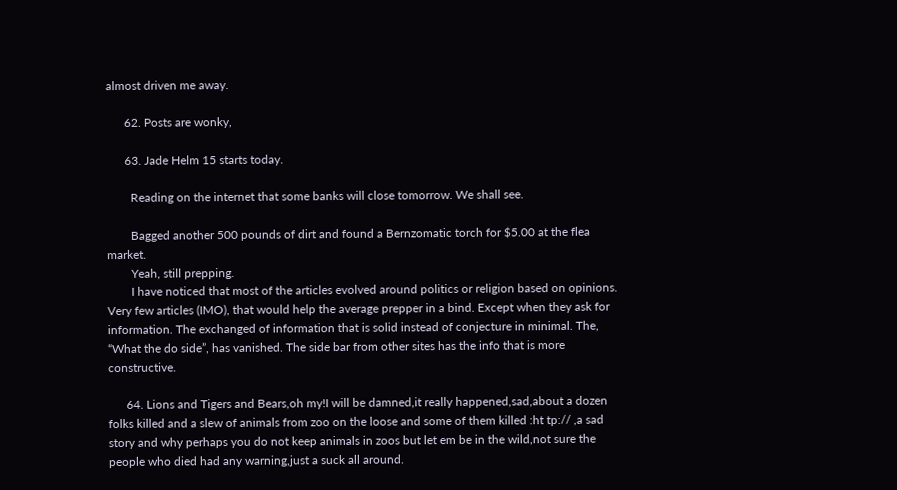almost driven me away.

      62. Posts are wonky,

      63. Jade Helm 15 starts today.

        Reading on the internet that some banks will close tomorrow. We shall see.

        Bagged another 500 pounds of dirt and found a Bernzomatic torch for $5.00 at the flea market.
        Yeah, still prepping.
        I have noticed that most of the articles evolved around politics or religion based on opinions. Very few articles (IMO), that would help the average prepper in a bind. Except when they ask for information. The exchanged of information that is solid instead of conjecture in minimal. The, “What the do side”, has vanished. The side bar from other sites has the info that is more constructive.

      64. Lions and Tigers and Bears,oh my!I will be damned,it really happened,sad,about a dozen folks killed and a slew of animals from zoo on the loose and some of them killed :ht tp:// ,a sad story and why perhaps you do not keep animals in zoos but let em be in the wild,not sure the people who died had any warning,just a suck all around.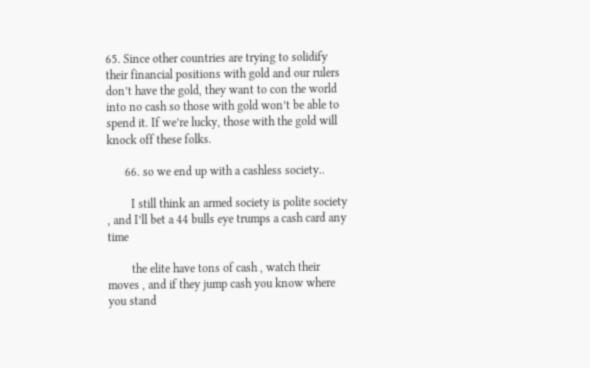65. Since other countries are trying to solidify their financial positions with gold and our rulers don’t have the gold, they want to con the world into no cash so those with gold won’t be able to spend it. If we’re lucky, those with the gold will knock off these folks.

      66. so we end up with a cashless society..

        I still think an armed society is polite society , and I’ll bet a 44 bulls eye trumps a cash card any time

        the elite have tons of cash , watch their moves , and if they jump cash you know where you stand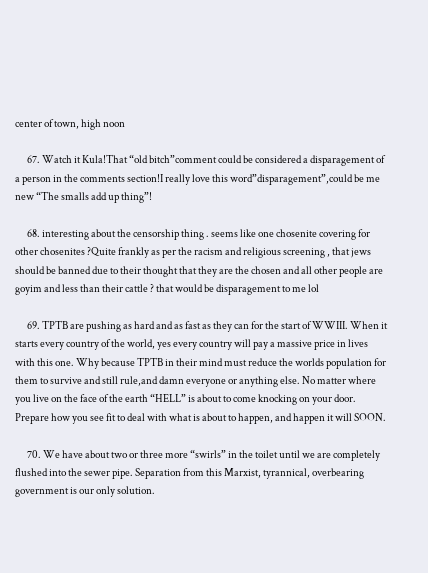center of town, high noon

      67. Watch it Kula!That “old bitch”comment could be considered a disparagement of a person in the comments section!I really love this word”disparagement”,could be me new “The smalls add up thing”!

      68. interesting about the censorship thing . seems like one chosenite covering for other chosenites ?Quite frankly as per the racism and religious screening , that jews should be banned due to their thought that they are the chosen and all other people are goyim and less than their cattle ? that would be disparagement to me lol

      69. TPTB are pushing as hard and as fast as they can for the start of WWIII. When it starts every country of the world, yes every country will pay a massive price in lives with this one. Why because TPTB in their mind must reduce the worlds population for them to survive and still rule,and damn everyone or anything else. No matter where you live on the face of the earth “HELL” is about to come knocking on your door. Prepare how you see fit to deal with what is about to happen, and happen it will SOON.

      70. We have about two or three more “swirls” in the toilet until we are completely flushed into the sewer pipe. Separation from this Marxist, tyrannical, overbearing government is our only solution.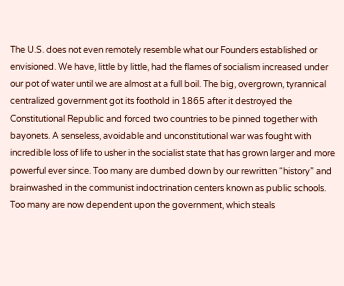The U.S. does not even remotely resemble what our Founders established or envisioned. We have, little by little, had the flames of socialism increased under our pot of water until we are almost at a full boil. The big, overgrown, tyrannical centralized government got its foothold in 1865 after it destroyed the Constitutional Republic and forced two countries to be pinned together with bayonets. A senseless, avoidable and unconstitutional war was fought with incredible loss of life to usher in the socialist state that has grown larger and more powerful ever since. Too many are dumbed down by our rewritten “history” and brainwashed in the communist indoctrination centers known as public schools. Too many are now dependent upon the government, which steals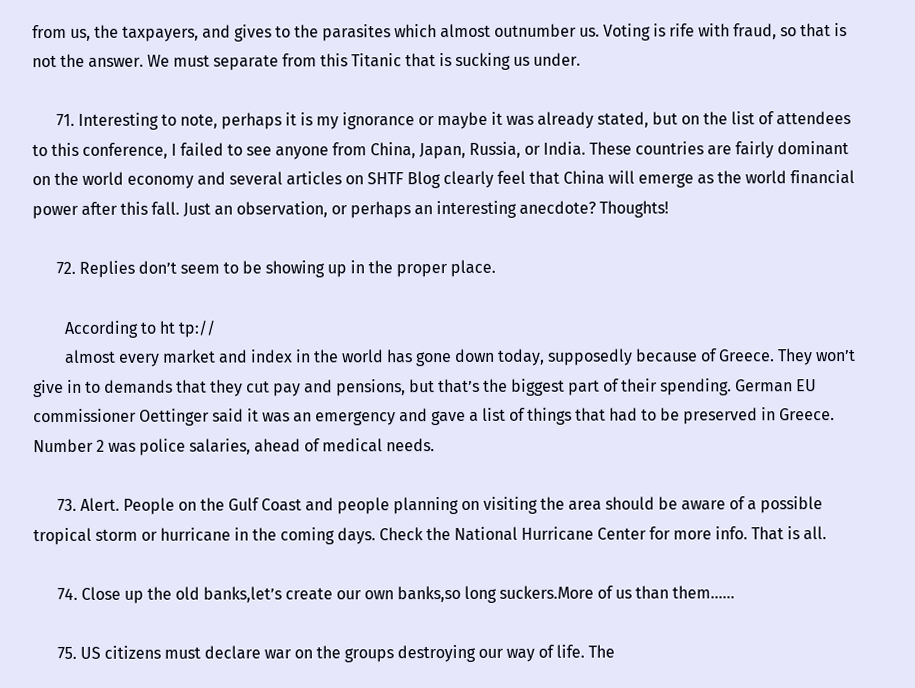from us, the taxpayers, and gives to the parasites which almost outnumber us. Voting is rife with fraud, so that is not the answer. We must separate from this Titanic that is sucking us under.

      71. Interesting to note, perhaps it is my ignorance or maybe it was already stated, but on the list of attendees to this conference, I failed to see anyone from China, Japan, Russia, or India. These countries are fairly dominant on the world economy and several articles on SHTF Blog clearly feel that China will emerge as the world financial power after this fall. Just an observation, or perhaps an interesting anecdote? Thoughts!

      72. Replies don’t seem to be showing up in the proper place.

        According to ht tp://
        almost every market and index in the world has gone down today, supposedly because of Greece. They won’t give in to demands that they cut pay and pensions, but that’s the biggest part of their spending. German EU commissioner Oettinger said it was an emergency and gave a list of things that had to be preserved in Greece. Number 2 was police salaries, ahead of medical needs.

      73. Alert. People on the Gulf Coast and people planning on visiting the area should be aware of a possible tropical storm or hurricane in the coming days. Check the National Hurricane Center for more info. That is all.

      74. Close up the old banks,let’s create our own banks,so long suckers.More of us than them……

      75. US citizens must declare war on the groups destroying our way of life. The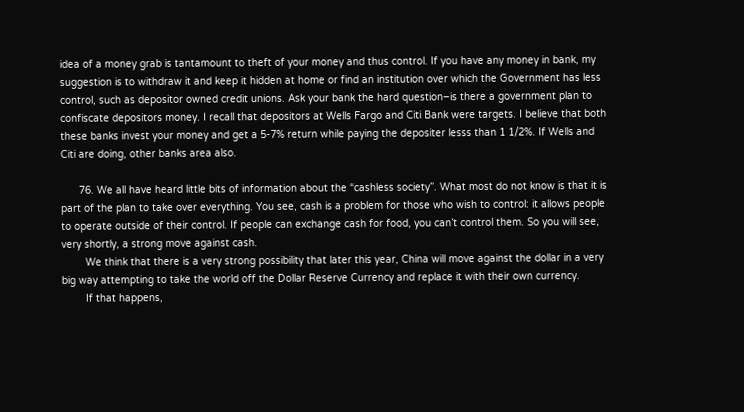idea of a money grab is tantamount to theft of your money and thus control. If you have any money in bank, my suggestion is to withdraw it and keep it hidden at home or find an institution over which the Government has less control, such as depositor owned credit unions. Ask your bank the hard question–is there a government plan to confiscate depositors money. I recall that depositors at Wells Fargo and Citi Bank were targets. I believe that both these banks invest your money and get a 5-7% return while paying the depositer lesss than 1 1/2%. If Wells and Citi are doing, other banks area also.

      76. We all have heard little bits of information about the “cashless society”. What most do not know is that it is part of the plan to take over everything. You see, cash is a problem for those who wish to control: it allows people to operate outside of their control. If people can exchange cash for food, you can’t control them. So you will see, very shortly, a strong move against cash.
        We think that there is a very strong possibility that later this year, China will move against the dollar in a very big way attempting to take the world off the Dollar Reserve Currency and replace it with their own currency.
        If that happens,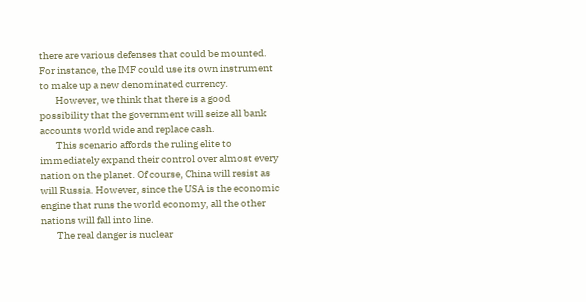there are various defenses that could be mounted. For instance, the IMF could use its own instrument to make up a new denominated currency.
        However, we think that there is a good possibility that the government will seize all bank accounts world wide and replace cash.
        This scenario affords the ruling elite to immediately expand their control over almost every nation on the planet. Of course, China will resist as will Russia. However, since the USA is the economic engine that runs the world economy, all the other nations will fall into line.
        The real danger is nuclear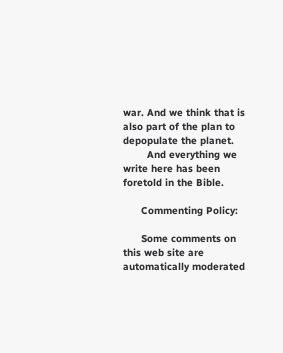war. And we think that is also part of the plan to depopulate the planet.
        And everything we write here has been foretold in the Bible.

      Commenting Policy:

      Some comments on this web site are automatically moderated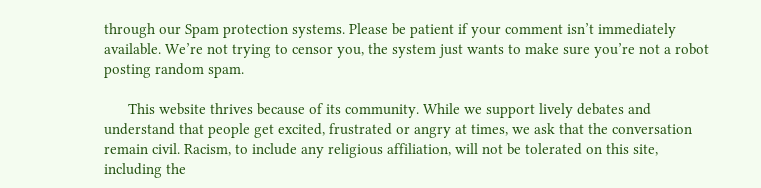through our Spam protection systems. Please be patient if your comment isn’t immediately available. We’re not trying to censor you, the system just wants to make sure you’re not a robot posting random spam.

      This website thrives because of its community. While we support lively debates and understand that people get excited, frustrated or angry at times, we ask that the conversation remain civil. Racism, to include any religious affiliation, will not be tolerated on this site, including the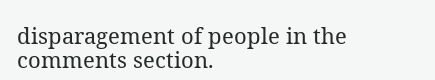disparagement of people in the comments section.